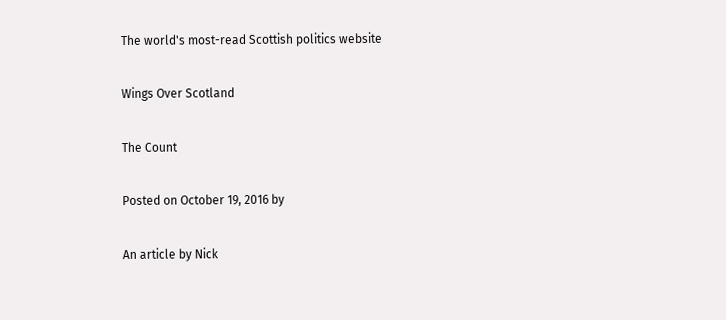The world's most-read Scottish politics website

Wings Over Scotland

The Count

Posted on October 19, 2016 by

An article by Nick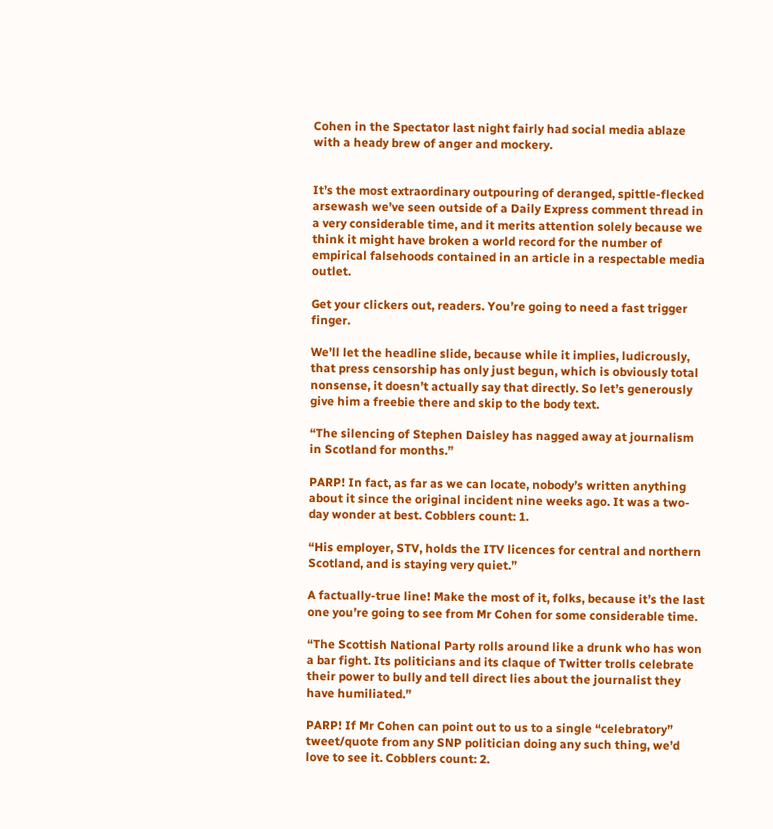Cohen in the Spectator last night fairly had social media ablaze with a heady brew of anger and mockery.


It’s the most extraordinary outpouring of deranged, spittle-flecked arsewash we’ve seen outside of a Daily Express comment thread in a very considerable time, and it merits attention solely because we think it might have broken a world record for the number of empirical falsehoods contained in an article in a respectable media outlet.

Get your clickers out, readers. You’re going to need a fast trigger finger.

We’ll let the headline slide, because while it implies, ludicrously, that press censorship has only just begun, which is obviously total nonsense, it doesn’t actually say that directly. So let’s generously give him a freebie there and skip to the body text.

“The silencing of Stephen Daisley has nagged away at journalism in Scotland for months.”

PARP! In fact, as far as we can locate, nobody’s written anything about it since the original incident nine weeks ago. It was a two-day wonder at best. Cobblers count: 1.

“His employer, STV, holds the ITV licences for central and northern Scotland, and is staying very quiet.”

A factually-true line! Make the most of it, folks, because it’s the last one you’re going to see from Mr Cohen for some considerable time.

“The Scottish National Party rolls around like a drunk who has won a bar fight. Its politicians and its claque of Twitter trolls celebrate their power to bully and tell direct lies about the journalist they have humiliated.”

PARP! If Mr Cohen can point out to us to a single “celebratory” tweet/quote from any SNP politician doing any such thing, we’d love to see it. Cobblers count: 2.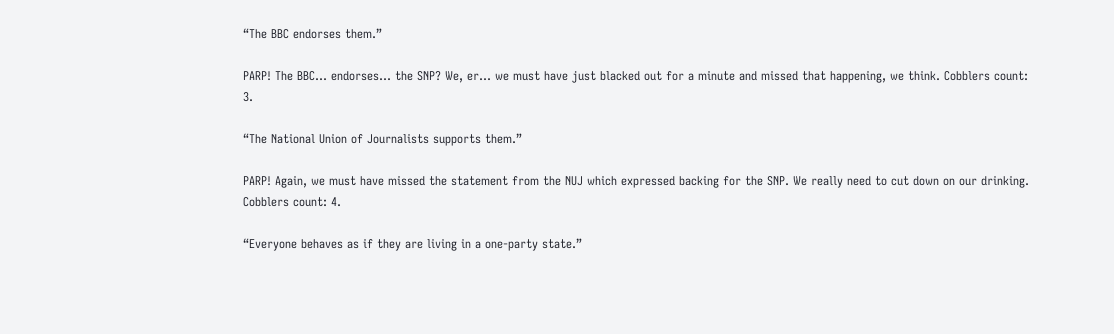“The BBC endorses them.”

PARP! The BBC… endorses… the SNP? We, er… we must have just blacked out for a minute and missed that happening, we think. Cobblers count: 3.

“The National Union of Journalists supports them.”

PARP! Again, we must have missed the statement from the NUJ which expressed backing for the SNP. We really need to cut down on our drinking. Cobblers count: 4.

“Everyone behaves as if they are living in a one-party state.”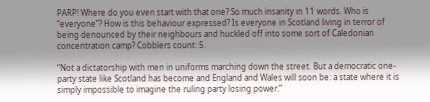PARP! Where do you even start with that one? So much insanity in 11 words. Who is “everyone”? How is this behaviour expressed? Is everyone in Scotland living in terror of being denounced by their neighbours and huckled off into some sort of Caledonian concentration camp? Cobblers count: 5.

“Not a dictatorship with men in uniforms marching down the street. But a democratic one-party state like Scotland has become and England and Wales will soon be: a state where it is simply impossible to imagine the ruling party losing power.”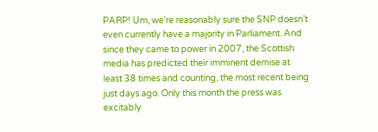PARP! Um, we’re reasonably sure the SNP doesn’t even currently have a majority in Parliament. And since they came to power in 2007, the Scottish media has predicted their imminent demise at least 38 times and counting, the most recent being just days ago. Only this month the press was excitably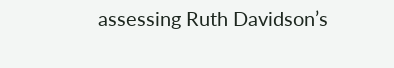assessing Ruth Davidson’s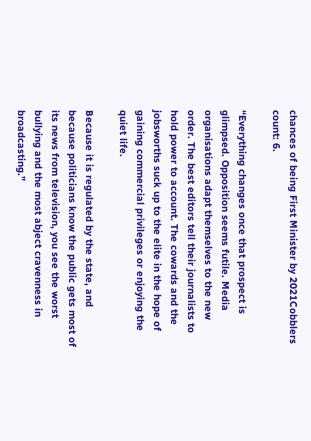chances of being First Minister by 2021Cobblers count: 6.

“Everything changes once that prospect is glimpsed. Opposition seems futile. Media organisations adapt themselves to the new order. The best editors tell their journalists to hold power to account. The cowards and the jobsworths suck up to the elite in the hope of gaining commercial privileges or enjoying the quiet life.

Because it is regulated by the state, and because politicians know the public gets most of its news from television, you see the worst bullying and the most abject cravenness in broadcasting.”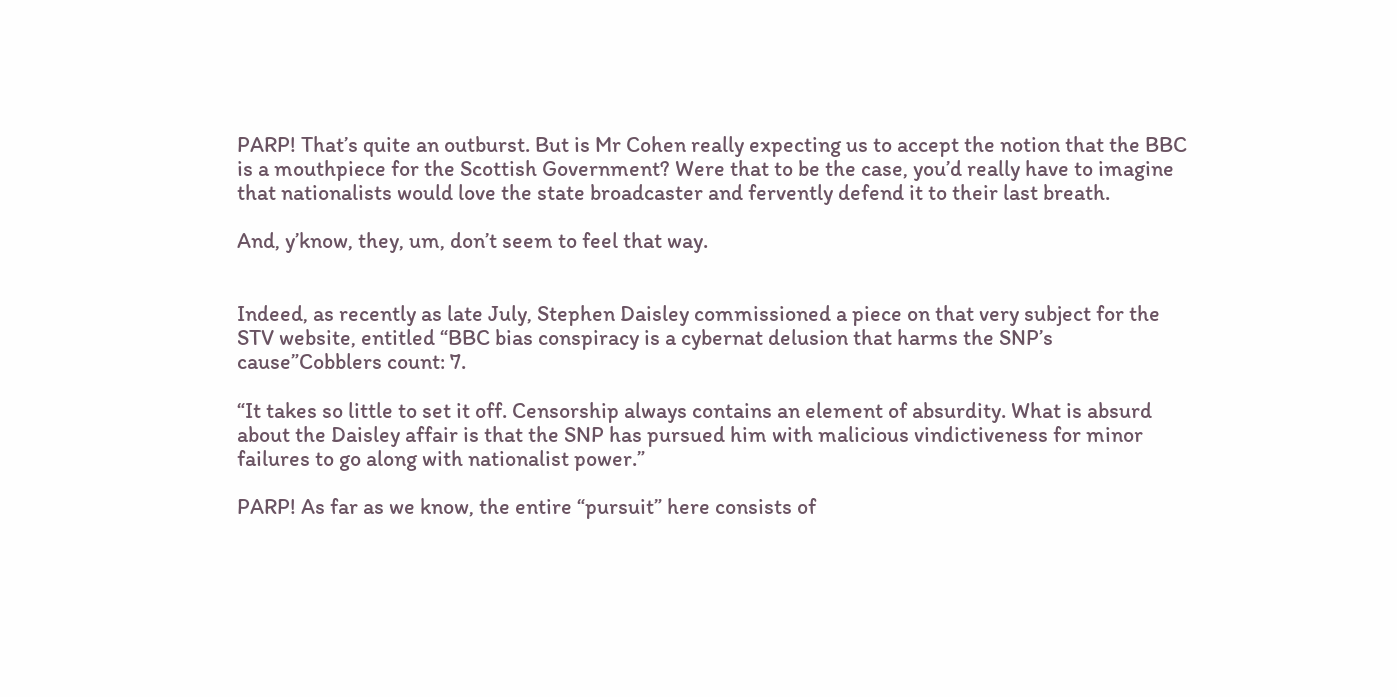PARP! That’s quite an outburst. But is Mr Cohen really expecting us to accept the notion that the BBC is a mouthpiece for the Scottish Government? Were that to be the case, you’d really have to imagine that nationalists would love the state broadcaster and fervently defend it to their last breath.

And, y’know, they, um, don’t seem to feel that way.


Indeed, as recently as late July, Stephen Daisley commissioned a piece on that very subject for the STV website, entitled “BBC bias conspiracy is a cybernat delusion that harms the SNP’s cause”Cobblers count: 7.

“It takes so little to set it off. Censorship always contains an element of absurdity. What is absurd about the Daisley affair is that the SNP has pursued him with malicious vindictiveness for minor failures to go along with nationalist power.”

PARP! As far as we know, the entire “pursuit” here consists of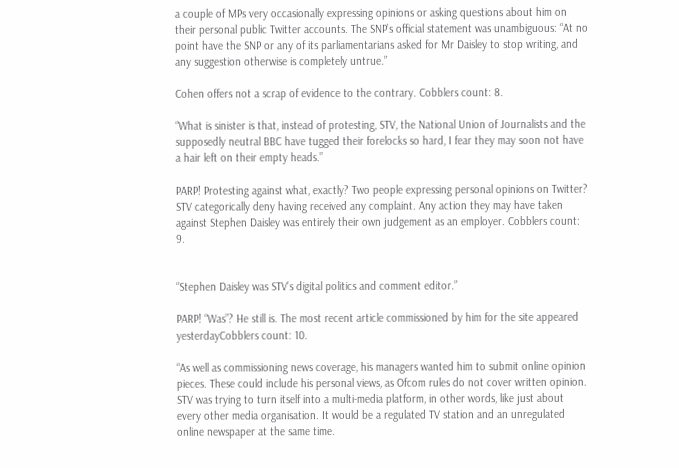a couple of MPs very occasionally expressing opinions or asking questions about him on their personal public Twitter accounts. The SNP’s official statement was unambiguous: “At no point have the SNP or any of its parliamentarians asked for Mr Daisley to stop writing, and any suggestion otherwise is completely untrue.”

Cohen offers not a scrap of evidence to the contrary. Cobblers count: 8.

“What is sinister is that, instead of protesting, STV, the National Union of Journalists and the supposedly neutral BBC have tugged their forelocks so hard, I fear they may soon not have a hair left on their empty heads.”

PARP! Protesting against what, exactly? Two people expressing personal opinions on Twitter? STV categorically deny having received any complaint. Any action they may have taken against Stephen Daisley was entirely their own judgement as an employer. Cobblers count: 9.


“Stephen Daisley was STV’s digital politics and comment editor.”

PARP! “Was”? He still is. The most recent article commissioned by him for the site appeared yesterdayCobblers count: 10.

“As well as commissioning news coverage, his managers wanted him to submit online opinion pieces. These could include his personal views, as Ofcom rules do not cover written opinion. STV was trying to turn itself into a multi-media platform, in other words, like just about every other media organisation. It would be a regulated TV station and an unregulated online newspaper at the same time.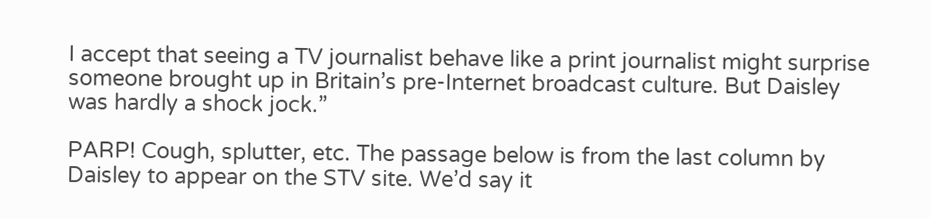I accept that seeing a TV journalist behave like a print journalist might surprise someone brought up in Britain’s pre-Internet broadcast culture. But Daisley was hardly a shock jock.”

PARP! Cough, splutter, etc. The passage below is from the last column by Daisley to appear on the STV site. We’d say it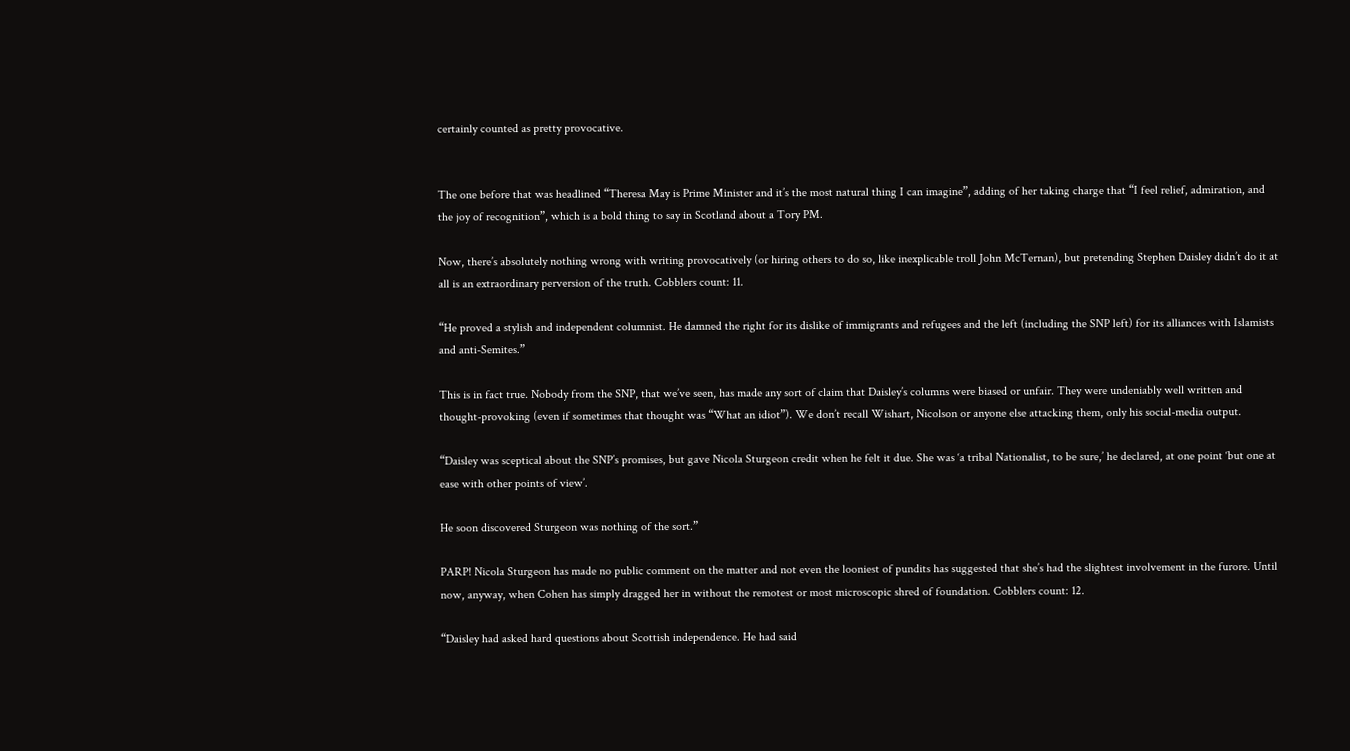certainly counted as pretty provocative.


The one before that was headlined “Theresa May is Prime Minister and it’s the most natural thing I can imagine”, adding of her taking charge that “I feel relief, admiration, and the joy of recognition”, which is a bold thing to say in Scotland about a Tory PM.

Now, there’s absolutely nothing wrong with writing provocatively (or hiring others to do so, like inexplicable troll John McTernan), but pretending Stephen Daisley didn’t do it at all is an extraordinary perversion of the truth. Cobblers count: 11.

“He proved a stylish and independent columnist. He damned the right for its dislike of immigrants and refugees and the left (including the SNP left) for its alliances with Islamists and anti-Semites.”

This is in fact true. Nobody from the SNP, that we’ve seen, has made any sort of claim that Daisley’s columns were biased or unfair. They were undeniably well written and thought-provoking (even if sometimes that thought was “What an idiot”). We don’t recall Wishart, Nicolson or anyone else attacking them, only his social-media output.

“Daisley was sceptical about the SNP’s promises, but gave Nicola Sturgeon credit when he felt it due. She was ‘a tribal Nationalist, to be sure,’ he declared, at one point ‘but one at ease with other points of view’.

He soon discovered Sturgeon was nothing of the sort.”

PARP! Nicola Sturgeon has made no public comment on the matter and not even the looniest of pundits has suggested that she’s had the slightest involvement in the furore. Until now, anyway, when Cohen has simply dragged her in without the remotest or most microscopic shred of foundation. Cobblers count: 12.

“Daisley had asked hard questions about Scottish independence. He had said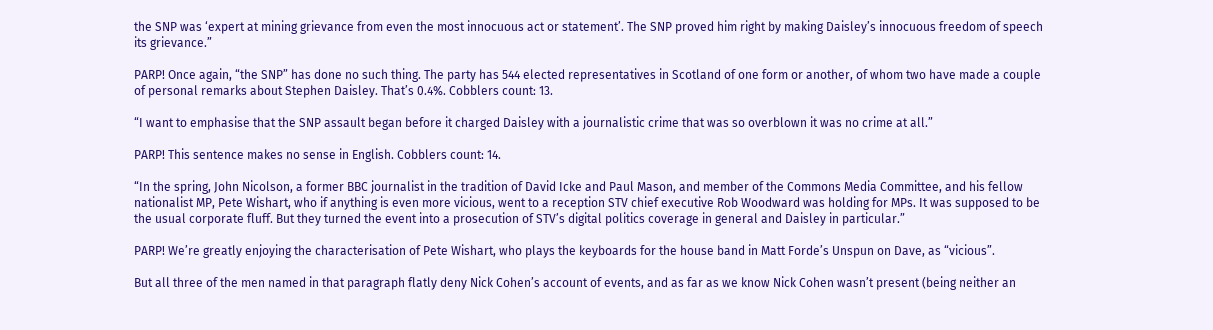the SNP was ‘expert at mining grievance from even the most innocuous act or statement’. The SNP proved him right by making Daisley’s innocuous freedom of speech its grievance.”

PARP! Once again, “the SNP” has done no such thing. The party has 544 elected representatives in Scotland of one form or another, of whom two have made a couple of personal remarks about Stephen Daisley. That’s 0.4%. Cobblers count: 13.

“I want to emphasise that the SNP assault began before it charged Daisley with a journalistic crime that was so overblown it was no crime at all.”

PARP! This sentence makes no sense in English. Cobblers count: 14.

“In the spring, John Nicolson, a former BBC journalist in the tradition of David Icke and Paul Mason, and member of the Commons Media Committee, and his fellow nationalist MP, Pete Wishart, who if anything is even more vicious, went to a reception STV chief executive Rob Woodward was holding for MPs. It was supposed to be the usual corporate fluff. But they turned the event into a prosecution of STV’s digital politics coverage in general and Daisley in particular.”

PARP! We’re greatly enjoying the characterisation of Pete Wishart, who plays the keyboards for the house band in Matt Forde’s Unspun on Dave, as “vicious”.

But all three of the men named in that paragraph flatly deny Nick Cohen’s account of events, and as far as we know Nick Cohen wasn’t present (being neither an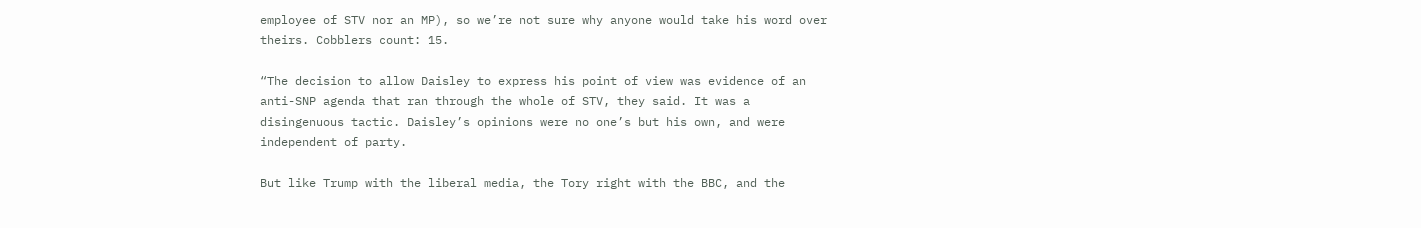employee of STV nor an MP), so we’re not sure why anyone would take his word over theirs. Cobblers count: 15.

“The decision to allow Daisley to express his point of view was evidence of an anti-SNP agenda that ran through the whole of STV, they said. It was a disingenuous tactic. Daisley’s opinions were no one’s but his own, and were independent of party.

But like Trump with the liberal media, the Tory right with the BBC, and the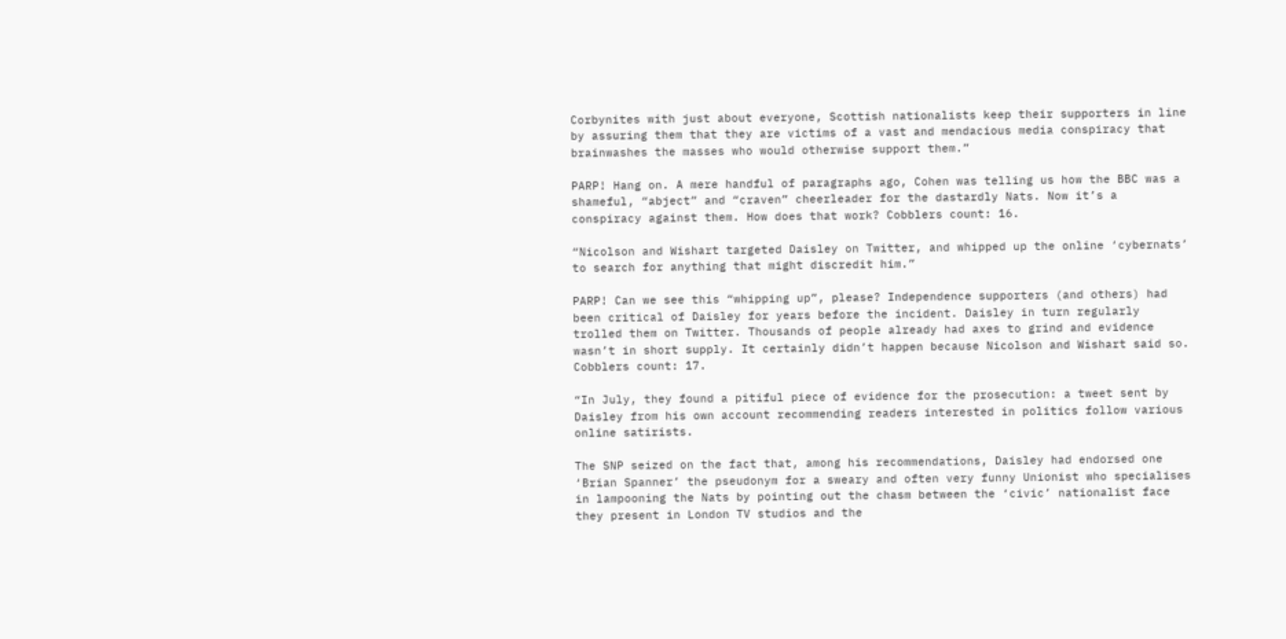Corbynites with just about everyone, Scottish nationalists keep their supporters in line by assuring them that they are victims of a vast and mendacious media conspiracy that brainwashes the masses who would otherwise support them.”

PARP! Hang on. A mere handful of paragraphs ago, Cohen was telling us how the BBC was a shameful, “abject” and “craven” cheerleader for the dastardly Nats. Now it’s a conspiracy against them. How does that work? Cobblers count: 16.

“Nicolson and Wishart targeted Daisley on Twitter, and whipped up the online ‘cybernats’ to search for anything that might discredit him.”

PARP! Can we see this “whipping up”, please? Independence supporters (and others) had been critical of Daisley for years before the incident. Daisley in turn regularly trolled them on Twitter. Thousands of people already had axes to grind and evidence wasn’t in short supply. It certainly didn’t happen because Nicolson and Wishart said so. Cobblers count: 17.

“In July, they found a pitiful piece of evidence for the prosecution: a tweet sent by Daisley from his own account recommending readers interested in politics follow various online satirists.

The SNP seized on the fact that, among his recommendations, Daisley had endorsed one ‘Brian Spanner’ the pseudonym for a sweary and often very funny Unionist who specialises in lampooning the Nats by pointing out the chasm between the ‘civic’ nationalist face they present in London TV studios and the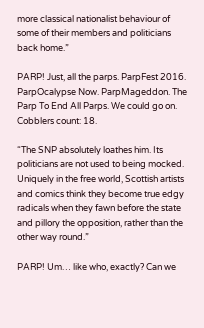more classical nationalist behaviour of some of their members and politicians back home.”

PARP! Just, all the parps. ParpFest 2016. ParpOcalypse Now. ParpMageddon. The Parp To End All Parps. We could go on. Cobblers count: 18.

“The SNP absolutely loathes him. Its politicians are not used to being mocked. Uniquely in the free world, Scottish artists and comics think they become true edgy radicals when they fawn before the state and pillory the opposition, rather than the other way round.”

PARP! Um… like who, exactly? Can we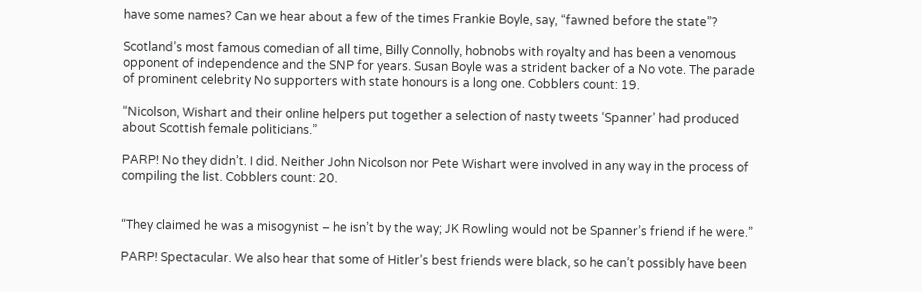have some names? Can we hear about a few of the times Frankie Boyle, say, “fawned before the state”?

Scotland’s most famous comedian of all time, Billy Connolly, hobnobs with royalty and has been a venomous opponent of independence and the SNP for years. Susan Boyle was a strident backer of a No vote. The parade of prominent celebrity No supporters with state honours is a long one. Cobblers count: 19.

“Nicolson, Wishart and their online helpers put together a selection of nasty tweets ‘Spanner’ had produced about Scottish female politicians.”

PARP! No they didn’t. I did. Neither John Nicolson nor Pete Wishart were involved in any way in the process of compiling the list. Cobblers count: 20.


“They claimed he was a misogynist – he isn’t by the way; JK Rowling would not be Spanner’s friend if he were.”

PARP! Spectacular. We also hear that some of Hitler’s best friends were black, so he can’t possibly have been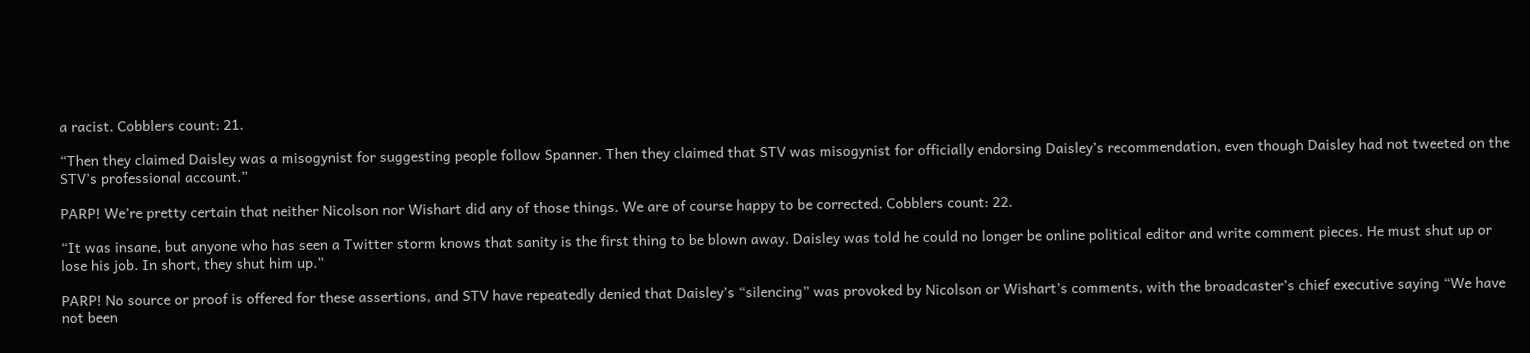a racist. Cobblers count: 21.

“Then they claimed Daisley was a misogynist for suggesting people follow Spanner. Then they claimed that STV was misogynist for officially endorsing Daisley’s recommendation, even though Daisley had not tweeted on the STV’s professional account.”

PARP! We’re pretty certain that neither Nicolson nor Wishart did any of those things. We are of course happy to be corrected. Cobblers count: 22.

“It was insane, but anyone who has seen a Twitter storm knows that sanity is the first thing to be blown away. Daisley was told he could no longer be online political editor and write comment pieces. He must shut up or lose his job. In short, they shut him up.”

PARP! No source or proof is offered for these assertions, and STV have repeatedly denied that Daisley’s “silencing” was provoked by Nicolson or Wishart’s comments, with the broadcaster’s chief executive saying “We have not been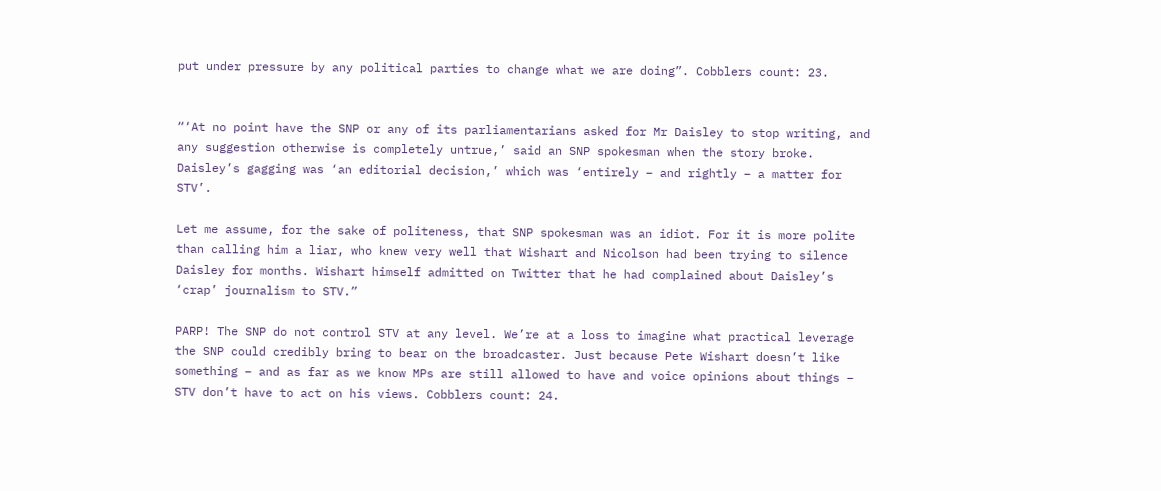put under pressure by any political parties to change what we are doing”. Cobblers count: 23.


“‘At no point have the SNP or any of its parliamentarians asked for Mr Daisley to stop writing, and any suggestion otherwise is completely untrue,’ said an SNP spokesman when the story broke. Daisley’s gagging was ‘an editorial decision,’ which was ‘entirely – and rightly – a matter for STV’.

Let me assume, for the sake of politeness, that SNP spokesman was an idiot. For it is more polite than calling him a liar, who knew very well that Wishart and Nicolson had been trying to silence Daisley for months. Wishart himself admitted on Twitter that he had complained about Daisley’s ‘crap’ journalism to STV.”

PARP! The SNP do not control STV at any level. We’re at a loss to imagine what practical leverage the SNP could credibly bring to bear on the broadcaster. Just because Pete Wishart doesn’t like something – and as far as we know MPs are still allowed to have and voice opinions about things – STV don’t have to act on his views. Cobblers count: 24.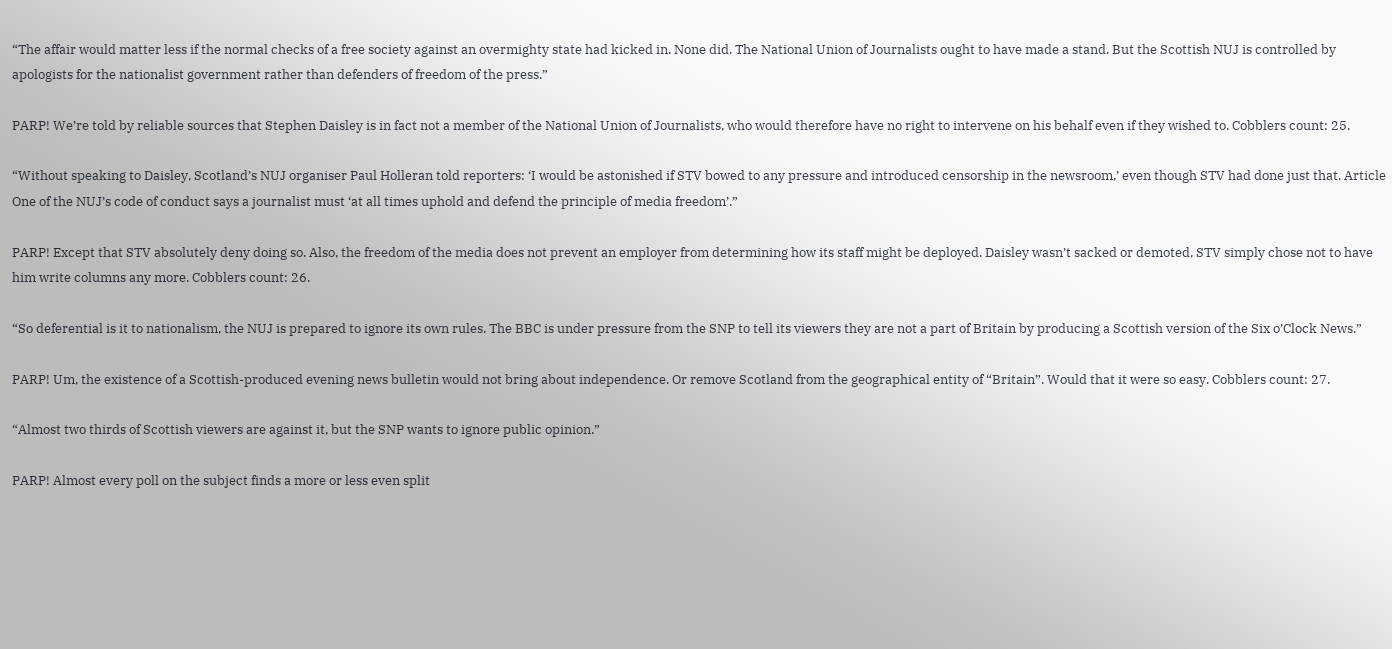“The affair would matter less if the normal checks of a free society against an overmighty state had kicked in. None did. The National Union of Journalists ought to have made a stand. But the Scottish NUJ is controlled by apologists for the nationalist government rather than defenders of freedom of the press.”

PARP! We’re told by reliable sources that Stephen Daisley is in fact not a member of the National Union of Journalists, who would therefore have no right to intervene on his behalf even if they wished to. Cobblers count: 25.

“Without speaking to Daisley, Scotland’s NUJ organiser Paul Holleran told reporters: ‘I would be astonished if STV bowed to any pressure and introduced censorship in the newsroom,’ even though STV had done just that. Article One of the NUJ’s code of conduct says a journalist must ‘at all times uphold and defend the principle of media freedom’.”

PARP! Except that STV absolutely deny doing so. Also, the freedom of the media does not prevent an employer from determining how its staff might be deployed. Daisley wasn’t sacked or demoted, STV simply chose not to have him write columns any more. Cobblers count: 26.

“So deferential is it to nationalism, the NUJ is prepared to ignore its own rules. The BBC is under pressure from the SNP to tell its viewers they are not a part of Britain by producing a Scottish version of the Six o’Clock News.”

PARP! Um, the existence of a Scottish-produced evening news bulletin would not bring about independence. Or remove Scotland from the geographical entity of “Britain”. Would that it were so easy. Cobblers count: 27.

“Almost two thirds of Scottish viewers are against it, but the SNP wants to ignore public opinion.”

PARP! Almost every poll on the subject finds a more or less even split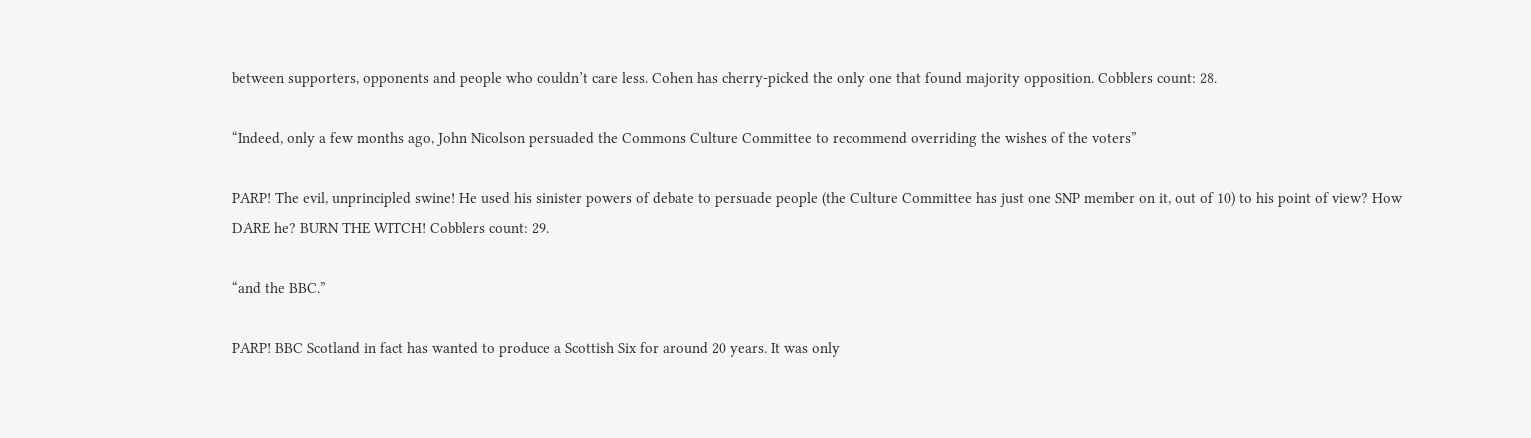between supporters, opponents and people who couldn’t care less. Cohen has cherry-picked the only one that found majority opposition. Cobblers count: 28.

“Indeed, only a few months ago, John Nicolson persuaded the Commons Culture Committee to recommend overriding the wishes of the voters”

PARP! The evil, unprincipled swine! He used his sinister powers of debate to persuade people (the Culture Committee has just one SNP member on it, out of 10) to his point of view? How DARE he? BURN THE WITCH! Cobblers count: 29.

“and the BBC.”

PARP! BBC Scotland in fact has wanted to produce a Scottish Six for around 20 years. It was only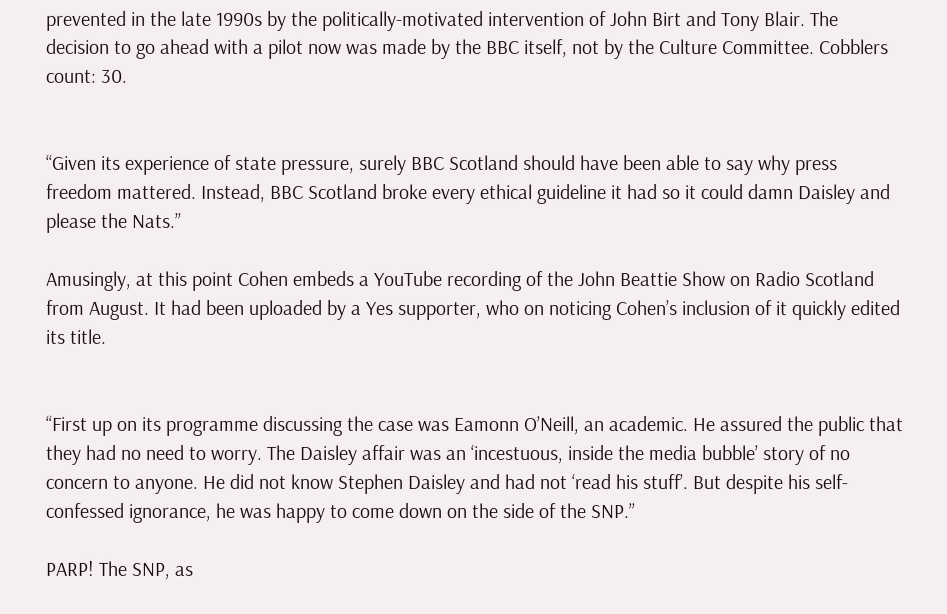prevented in the late 1990s by the politically-motivated intervention of John Birt and Tony Blair. The decision to go ahead with a pilot now was made by the BBC itself, not by the Culture Committee. Cobblers count: 30.


“Given its experience of state pressure, surely BBC Scotland should have been able to say why press freedom mattered. Instead, BBC Scotland broke every ethical guideline it had so it could damn Daisley and please the Nats.”

Amusingly, at this point Cohen embeds a YouTube recording of the John Beattie Show on Radio Scotland from August. It had been uploaded by a Yes supporter, who on noticing Cohen’s inclusion of it quickly edited its title.


“First up on its programme discussing the case was Eamonn O’Neill, an academic. He assured the public that they had no need to worry. The Daisley affair was an ‘incestuous, inside the media bubble’ story of no concern to anyone. He did not know Stephen Daisley and had not ‘read his stuff’. But despite his self-confessed ignorance, he was happy to come down on the side of the SNP.”

PARP! The SNP, as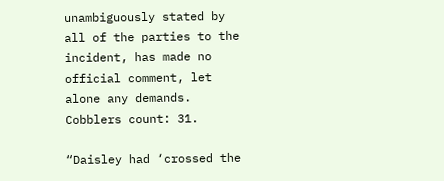unambiguously stated by all of the parties to the incident, has made no official comment, let alone any demands. Cobblers count: 31.

“Daisley had ‘crossed the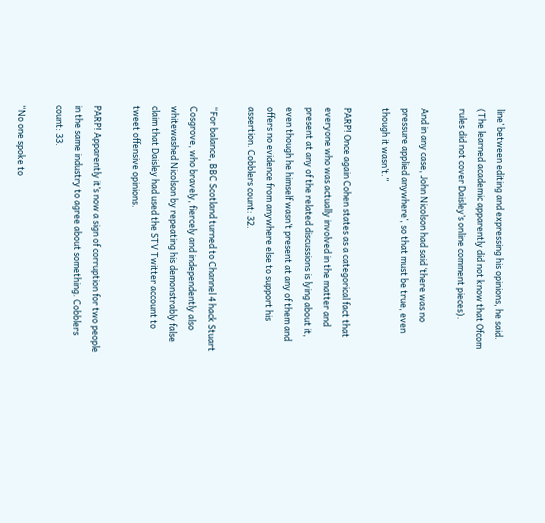line’ between editing and expressing his opinions, he said. (The learned academic apparently did not know that Ofcom rules did not cover Daisley’s online comment pieces).

And in any case, John Nicolson had said ‘there was no pressure applied anywhere’, so that must be true, even though it wasn’t.”

PARP! Once again Cohen states as a categorical fact that everyone who was actually involved in the matter and present at any of the related discussions is lying about it, even though he himself wasn’t present at any of them and offers no evidence from anywhere else to support his assertion. Cobblers count: 32.

“For balance, BBC Scotland turned to Channel 4 hack Stuart Cosgrove, who bravely, fiercely and independently also whitewashed Nicolson by repeating his demonstrably false claim that Daisley had used the STV Twitter account to tweet offensive opinions.

PARP! Apparently it’s now a sign of corruption for two people in the same industry to agree about something. Cobblers count: 33.

“No one spoke to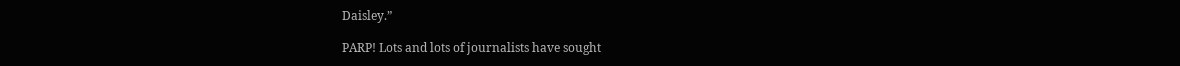Daisley.”

PARP! Lots and lots of journalists have sought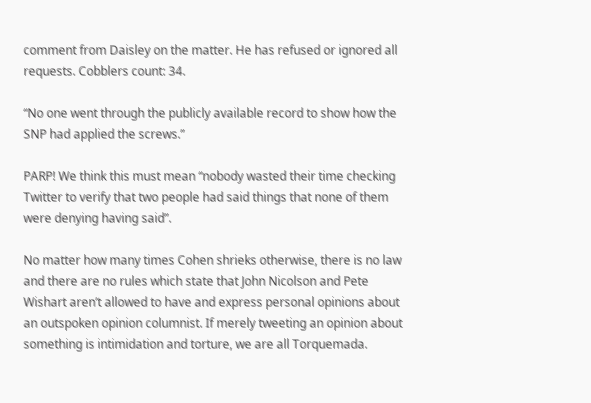comment from Daisley on the matter. He has refused or ignored all requests. Cobblers count: 34.

“No one went through the publicly available record to show how the SNP had applied the screws.”

PARP! We think this must mean “nobody wasted their time checking Twitter to verify that two people had said things that none of them were denying having said”.

No matter how many times Cohen shrieks otherwise, there is no law and there are no rules which state that John Nicolson and Pete Wishart aren’t allowed to have and express personal opinions about an outspoken opinion columnist. If merely tweeting an opinion about something is intimidation and torture, we are all Torquemada.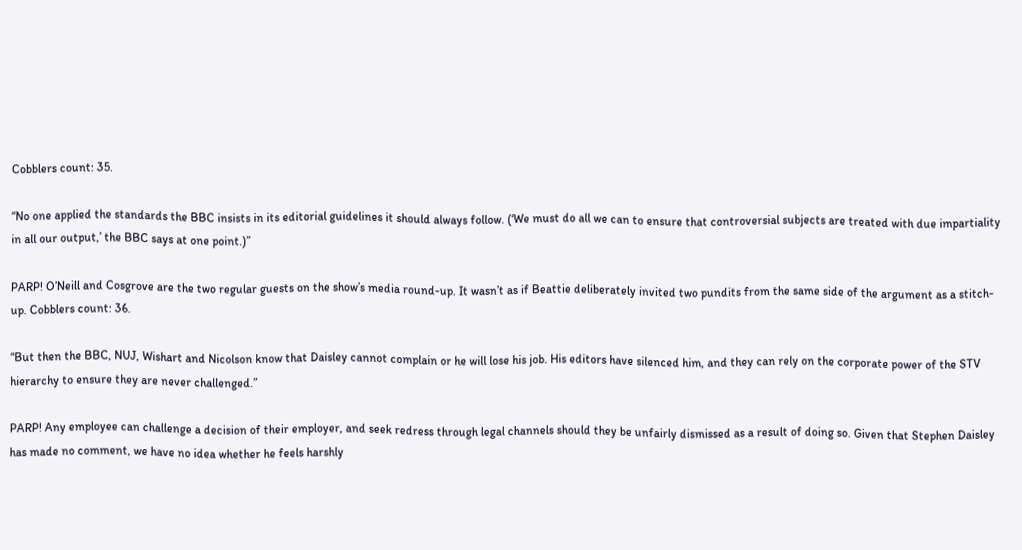Cobblers count: 35.

“No one applied the standards the BBC insists in its editorial guidelines it should always follow. (‘We must do all we can to ensure that controversial subjects are treated with due impartiality in all our output,’ the BBC says at one point.)”

PARP! O’Neill and Cosgrove are the two regular guests on the show’s media round-up. It wasn’t as if Beattie deliberately invited two pundits from the same side of the argument as a stitch-up. Cobblers count: 36.

“But then the BBC, NUJ, Wishart and Nicolson know that Daisley cannot complain or he will lose his job. His editors have silenced him, and they can rely on the corporate power of the STV hierarchy to ensure they are never challenged.”

PARP! Any employee can challenge a decision of their employer, and seek redress through legal channels should they be unfairly dismissed as a result of doing so. Given that Stephen Daisley has made no comment, we have no idea whether he feels harshly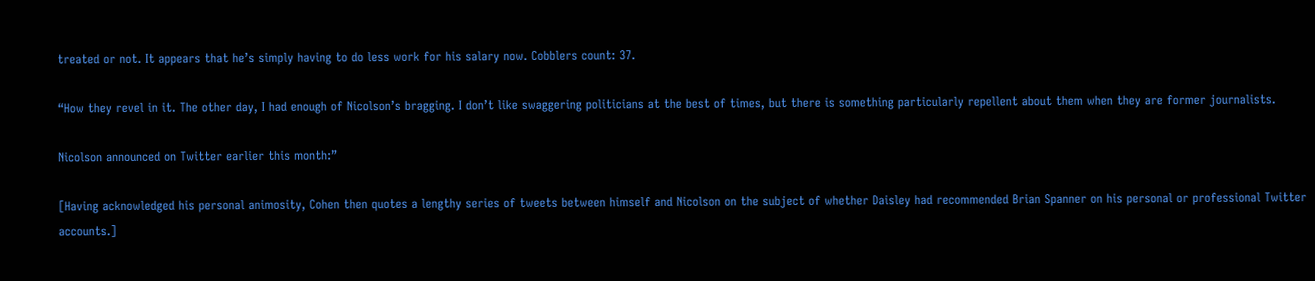treated or not. It appears that he’s simply having to do less work for his salary now. Cobblers count: 37.

“How they revel in it. The other day, I had enough of Nicolson’s bragging. I don’t like swaggering politicians at the best of times, but there is something particularly repellent about them when they are former journalists.

Nicolson announced on Twitter earlier this month:”

[Having acknowledged his personal animosity, Cohen then quotes a lengthy series of tweets between himself and Nicolson on the subject of whether Daisley had recommended Brian Spanner on his personal or professional Twitter accounts.]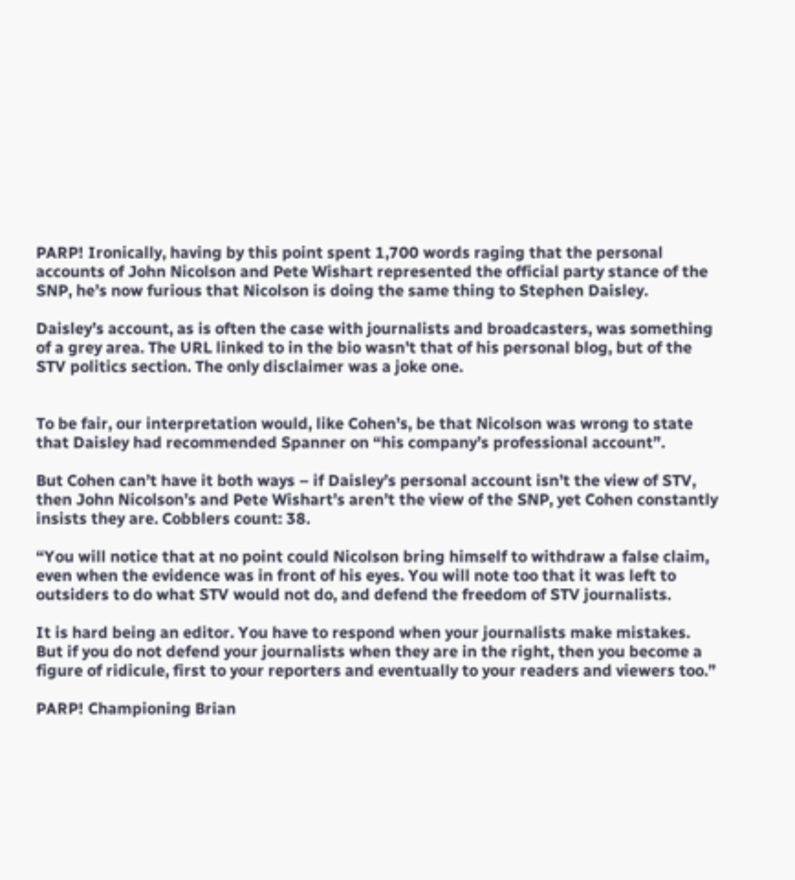PARP! Ironically, having by this point spent 1,700 words raging that the personal accounts of John Nicolson and Pete Wishart represented the official party stance of the SNP, he’s now furious that Nicolson is doing the same thing to Stephen Daisley.

Daisley’s account, as is often the case with journalists and broadcasters, was something of a grey area. The URL linked to in the bio wasn’t that of his personal blog, but of the STV politics section. The only disclaimer was a joke one.


To be fair, our interpretation would, like Cohen’s, be that Nicolson was wrong to state that Daisley had recommended Spanner on “his company’s professional account”.

But Cohen can’t have it both ways – if Daisley’s personal account isn’t the view of STV, then John Nicolson’s and Pete Wishart’s aren’t the view of the SNP, yet Cohen constantly insists they are. Cobblers count: 38.

“You will notice that at no point could Nicolson bring himself to withdraw a false claim, even when the evidence was in front of his eyes. You will note too that it was left to outsiders to do what STV would not do, and defend the freedom of STV journalists.

It is hard being an editor. You have to respond when your journalists make mistakes. But if you do not defend your journalists when they are in the right, then you become a figure of ridicule, first to your reporters and eventually to your readers and viewers too.”

PARP! Championing Brian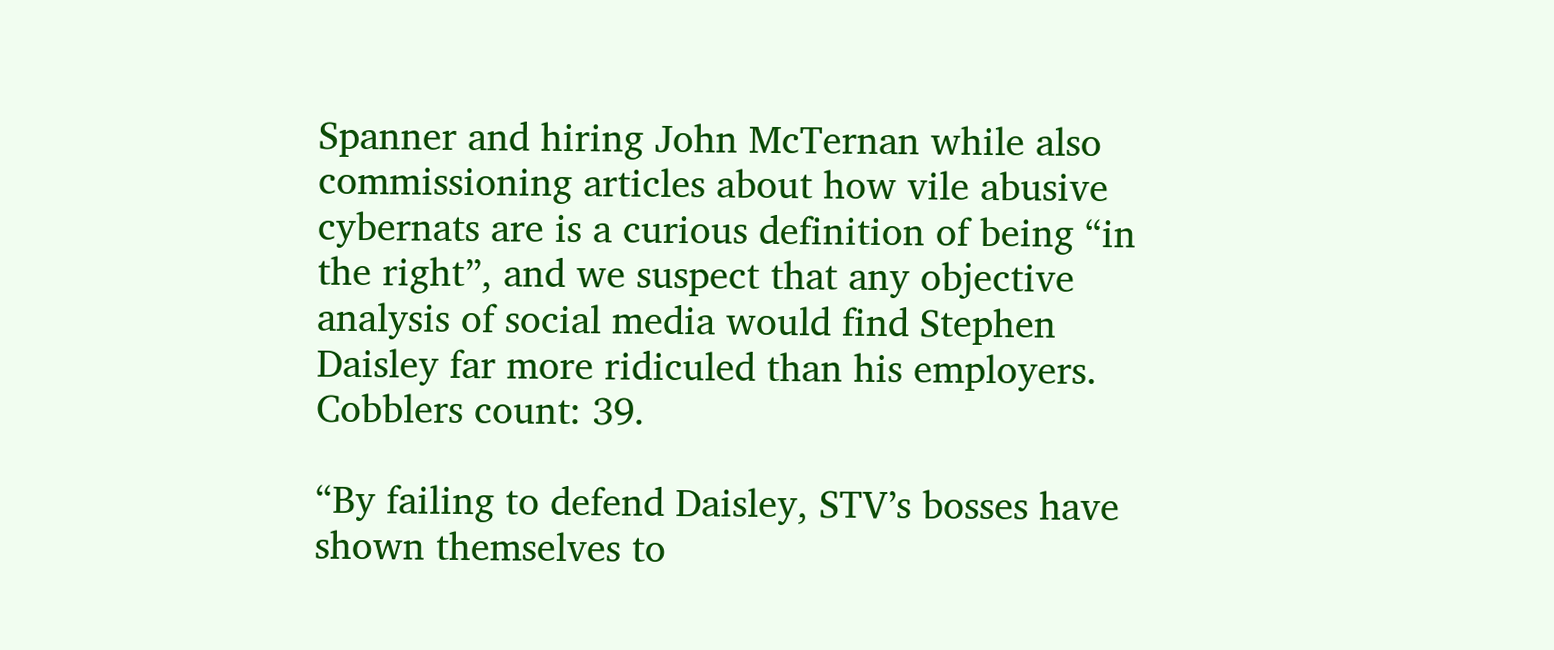Spanner and hiring John McTernan while also commissioning articles about how vile abusive cybernats are is a curious definition of being “in the right”, and we suspect that any objective analysis of social media would find Stephen Daisley far more ridiculed than his employers. Cobblers count: 39.

“By failing to defend Daisley, STV’s bosses have shown themselves to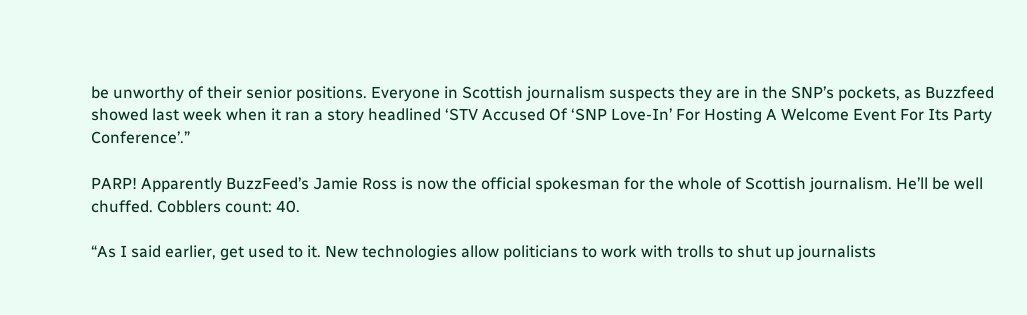be unworthy of their senior positions. Everyone in Scottish journalism suspects they are in the SNP’s pockets, as Buzzfeed showed last week when it ran a story headlined ‘STV Accused Of ‘SNP Love-In’ For Hosting A Welcome Event For Its Party Conference’.”

PARP! Apparently BuzzFeed’s Jamie Ross is now the official spokesman for the whole of Scottish journalism. He’ll be well chuffed. Cobblers count: 40.

“As I said earlier, get used to it. New technologies allow politicians to work with trolls to shut up journalists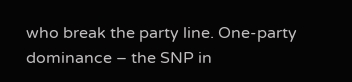who break the party line. One-party dominance – the SNP in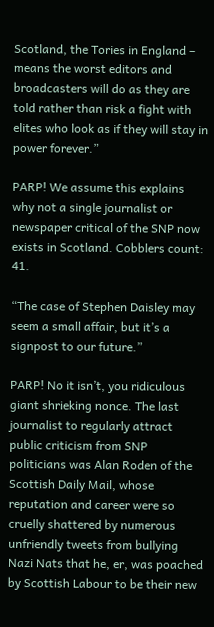Scotland, the Tories in England – means the worst editors and broadcasters will do as they are told rather than risk a fight with elites who look as if they will stay in power forever.”

PARP! We assume this explains why not a single journalist or newspaper critical of the SNP now exists in Scotland. Cobblers count: 41.

“The case of Stephen Daisley may seem a small affair, but it’s a signpost to our future.”

PARP! No it isn’t, you ridiculous giant shrieking nonce. The last journalist to regularly attract public criticism from SNP politicians was Alan Roden of the Scottish Daily Mail, whose reputation and career were so cruelly shattered by numerous unfriendly tweets from bullying Nazi Nats that he, er, was poached by Scottish Labour to be their new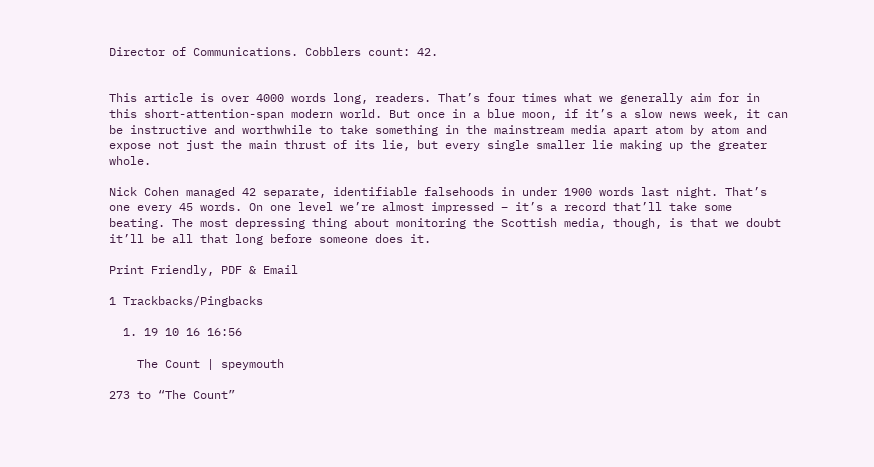Director of Communications. Cobblers count: 42.


This article is over 4000 words long, readers. That’s four times what we generally aim for in this short-attention-span modern world. But once in a blue moon, if it’s a slow news week, it can be instructive and worthwhile to take something in the mainstream media apart atom by atom and expose not just the main thrust of its lie, but every single smaller lie making up the greater whole.

Nick Cohen managed 42 separate, identifiable falsehoods in under 1900 words last night. That’s one every 45 words. On one level we’re almost impressed – it’s a record that’ll take some beating. The most depressing thing about monitoring the Scottish media, though, is that we doubt it’ll be all that long before someone does it.

Print Friendly, PDF & Email

1 Trackbacks/Pingbacks

  1. 19 10 16 16:56

    The Count | speymouth

273 to “The Count”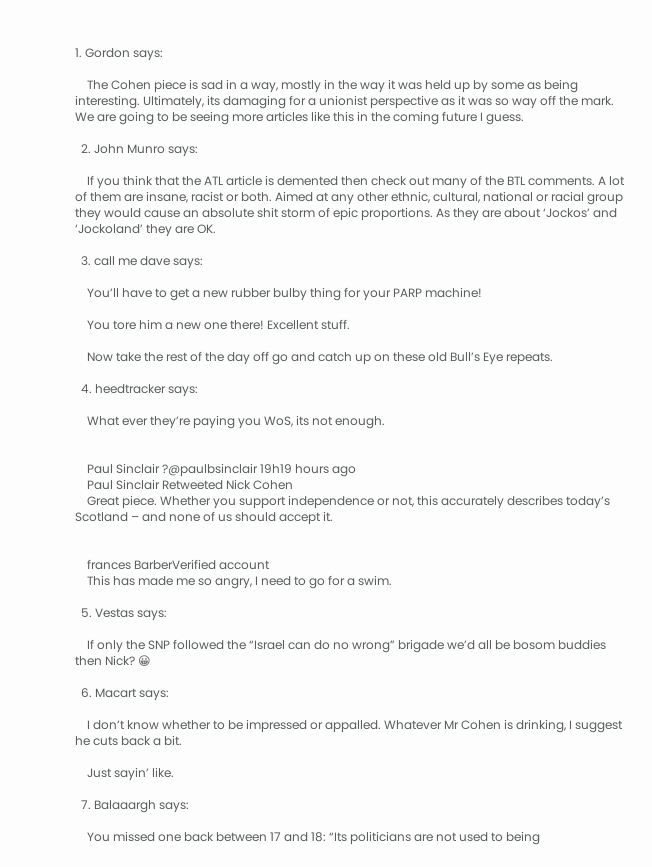1. Gordon says:

    The Cohen piece is sad in a way, mostly in the way it was held up by some as being interesting. Ultimately, its damaging for a unionist perspective as it was so way off the mark. We are going to be seeing more articles like this in the coming future I guess.

  2. John Munro says:

    If you think that the ATL article is demented then check out many of the BTL comments. A lot of them are insane, racist or both. Aimed at any other ethnic, cultural, national or racial group they would cause an absolute shit storm of epic proportions. As they are about ‘Jockos’ and ‘Jockoland’ they are OK.

  3. call me dave says:

    You’ll have to get a new rubber bulby thing for your PARP machine!

    You tore him a new one there! Excellent stuff.

    Now take the rest of the day off go and catch up on these old Bull’s Eye repeats.

  4. heedtracker says:

    What ever they’re paying you WoS, its not enough.


    Paul Sinclair ?@paulbsinclair 19h19 hours ago
    Paul Sinclair Retweeted Nick Cohen
    Great piece. Whether you support independence or not, this accurately describes today’s Scotland – and none of us should accept it.


    frances BarberVerified account
    This has made me so angry, I need to go for a swim.

  5. Vestas says:

    If only the SNP followed the “Israel can do no wrong” brigade we’d all be bosom buddies then Nick? 😀

  6. Macart says:

    I don’t know whether to be impressed or appalled. Whatever Mr Cohen is drinking, I suggest he cuts back a bit.

    Just sayin’ like.

  7. Balaaargh says:

    You missed one back between 17 and 18: “Its politicians are not used to being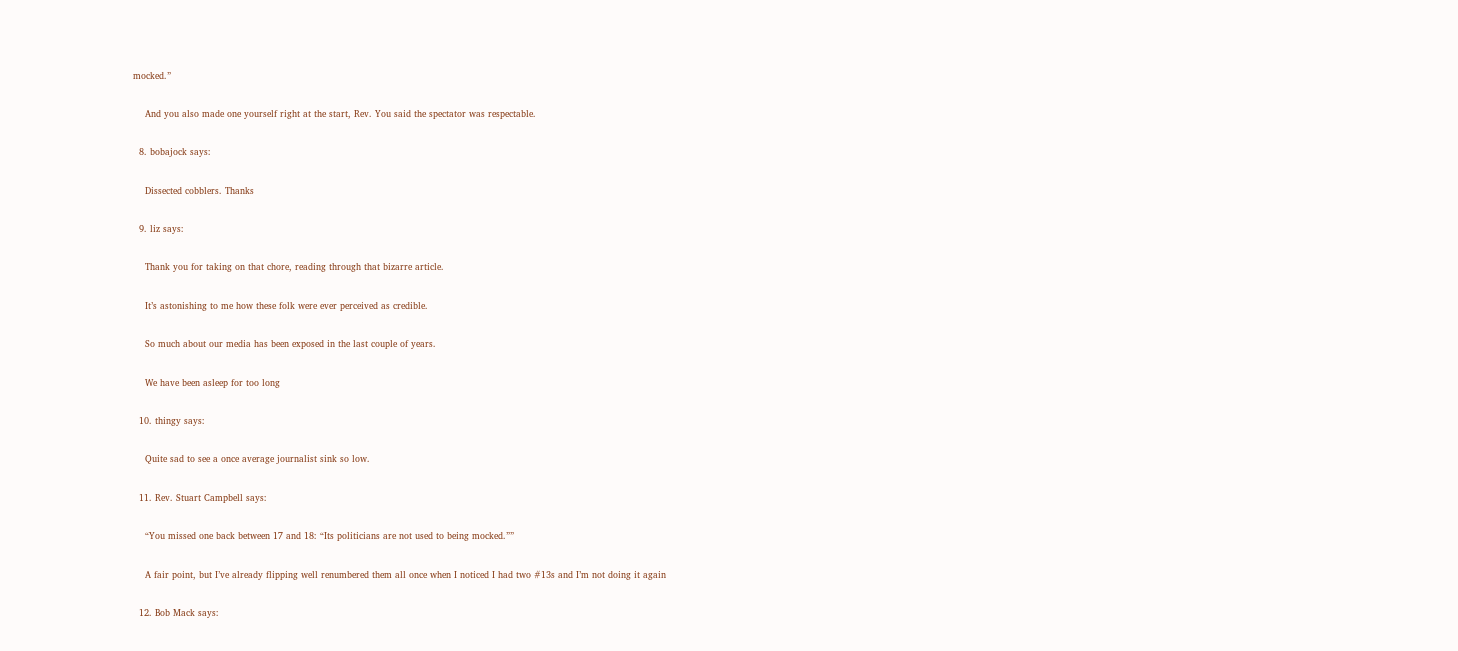mocked.”

    And you also made one yourself right at the start, Rev. You said the spectator was respectable.

  8. bobajock says:

    Dissected cobblers. Thanks

  9. liz says:

    Thank you for taking on that chore, reading through that bizarre article.

    It’s astonishing to me how these folk were ever perceived as credible.

    So much about our media has been exposed in the last couple of years.

    We have been asleep for too long

  10. thingy says:

    Quite sad to see a once average journalist sink so low.

  11. Rev. Stuart Campbell says:

    “You missed one back between 17 and 18: “Its politicians are not used to being mocked.””

    A fair point, but I’ve already flipping well renumbered them all once when I noticed I had two #13s and I’m not doing it again

  12. Bob Mack says: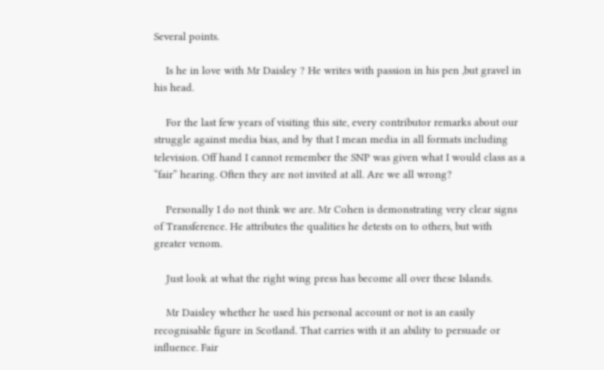Several points.

    Is he in love with Mr Daisley ? He writes with passion in his pen ,but gravel in his head.

    For the last few years of visiting this site, every contributor remarks about our struggle against media bias, and by that I mean media in all formats including television. Off hand I cannot remember the SNP was given what I would class as a “fair” hearing. Often they are not invited at all. Are we all wrong?

    Personally I do not think we are. Mr Cohen is demonstrating very clear signs of Transference. He attributes the qualities he detests on to others, but with greater venom.

    Just look at what the right wing press has become all over these Islands.

    Mr Daisley whether he used his personal account or not is an easily recognisable figure in Scotland. That carries with it an ability to persuade or influence. Fair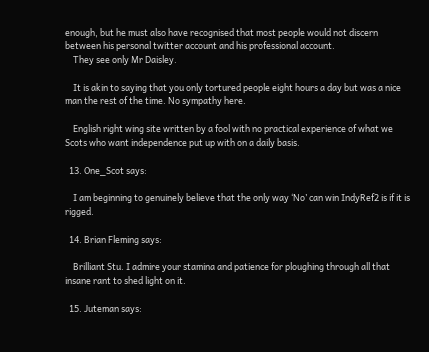enough, but he must also have recognised that most people would not discern between his personal twitter account and his professional account.
    They see only Mr Daisley.

    It is akin to saying that you only tortured people eight hours a day but was a nice man the rest of the time. No sympathy here.

    English right wing site written by a fool with no practical experience of what we Scots who want independence put up with on a daily basis.

  13. One_Scot says:

    I am beginning to genuinely believe that the only way ‘No’ can win IndyRef2 is if it is rigged.

  14. Brian Fleming says:

    Brilliant Stu. I admire your stamina and patience for ploughing through all that insane rant to shed light on it.

  15. Juteman says: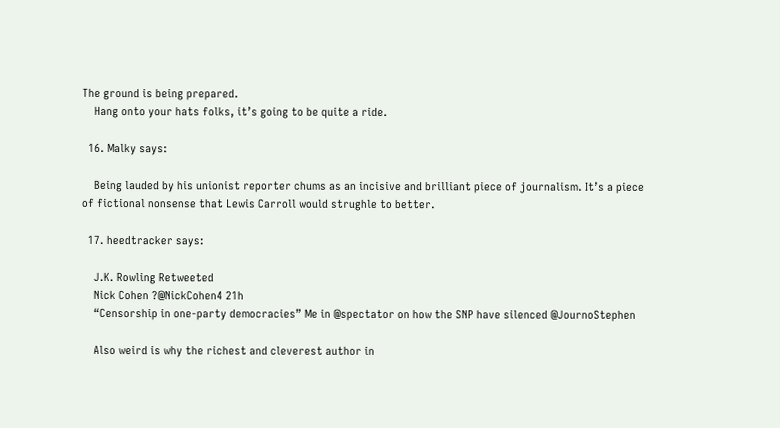The ground is being prepared.
    Hang onto your hats folks, it’s going to be quite a ride.

  16. Malky says:

    Being lauded by his unionist reporter chums as an incisive and brilliant piece of journalism. It’s a piece of fictional nonsense that Lewis Carroll would strughle to better.

  17. heedtracker says:

    J.K. Rowling Retweeted
    Nick Cohen ?@NickCohen4 21h
    “Censorship in one-party democracies” Me in @spectator on how the SNP have silenced @JournoStephen

    Also weird is why the richest and cleverest author in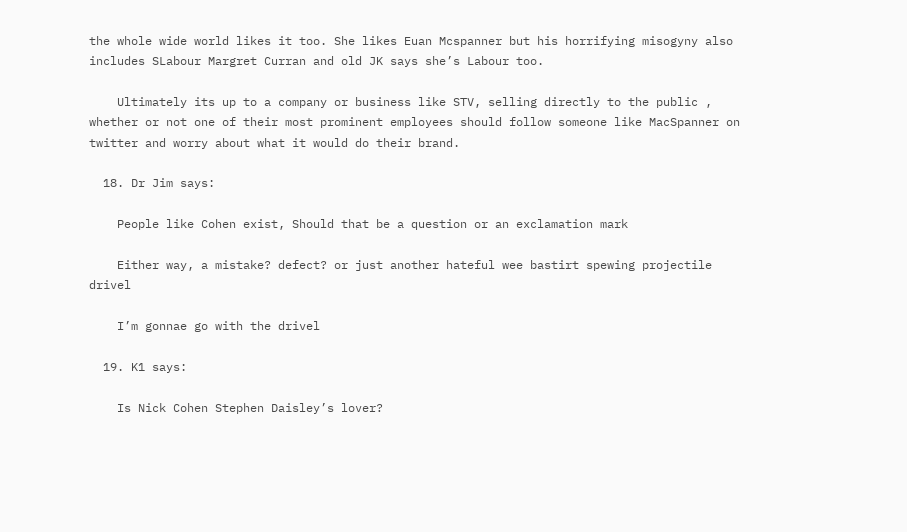the whole wide world likes it too. She likes Euan Mcspanner but his horrifying misogyny also includes SLabour Margret Curran and old JK says she’s Labour too.

    Ultimately its up to a company or business like STV, selling directly to the public , whether or not one of their most prominent employees should follow someone like MacSpanner on twitter and worry about what it would do their brand.

  18. Dr Jim says:

    People like Cohen exist, Should that be a question or an exclamation mark

    Either way, a mistake? defect? or just another hateful wee bastirt spewing projectile drivel

    I’m gonnae go with the drivel

  19. K1 says:

    Is Nick Cohen Stephen Daisley’s lover?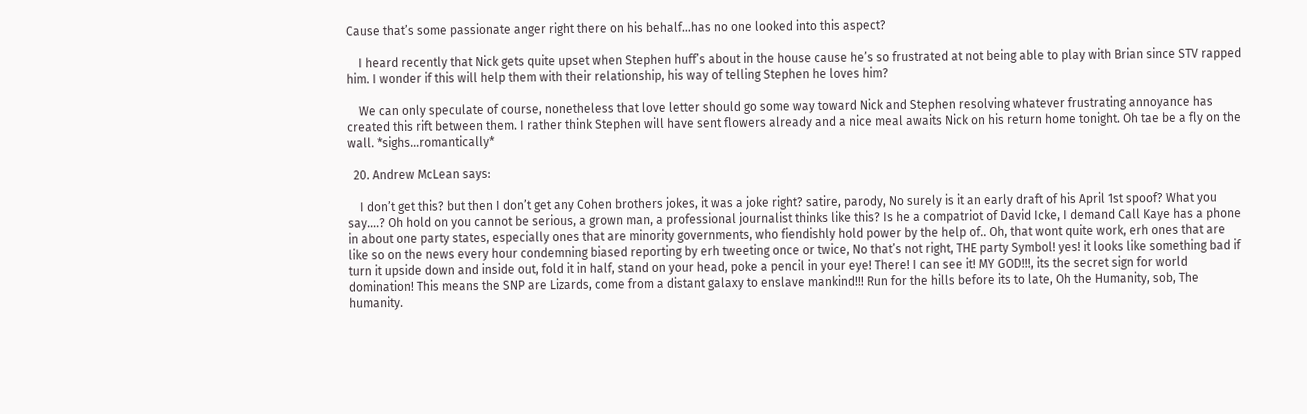Cause that’s some passionate anger right there on his behalf…has no one looked into this aspect?

    I heard recently that Nick gets quite upset when Stephen huff’s about in the house cause he’s so frustrated at not being able to play with Brian since STV rapped him. I wonder if this will help them with their relationship, his way of telling Stephen he loves him?

    We can only speculate of course, nonetheless that love letter should go some way toward Nick and Stephen resolving whatever frustrating annoyance has created this rift between them. I rather think Stephen will have sent flowers already and a nice meal awaits Nick on his return home tonight. Oh tae be a fly on the wall. *sighs…romantically*

  20. Andrew McLean says:

    I don’t get this? but then I don’t get any Cohen brothers jokes, it was a joke right? satire, parody, No surely is it an early draft of his April 1st spoof? What you say….? Oh hold on you cannot be serious, a grown man, a professional journalist thinks like this? Is he a compatriot of David Icke, I demand Call Kaye has a phone in about one party states, especially ones that are minority governments, who fiendishly hold power by the help of.. Oh, that wont quite work, erh ones that are like so on the news every hour condemning biased reporting by erh tweeting once or twice, No that’s not right, THE party Symbol! yes! it looks like something bad if turn it upside down and inside out, fold it in half, stand on your head, poke a pencil in your eye! There! I can see it! MY GOD!!!, its the secret sign for world domination! This means the SNP are Lizards, come from a distant galaxy to enslave mankind!!! Run for the hills before its to late, Oh the Humanity, sob, The humanity.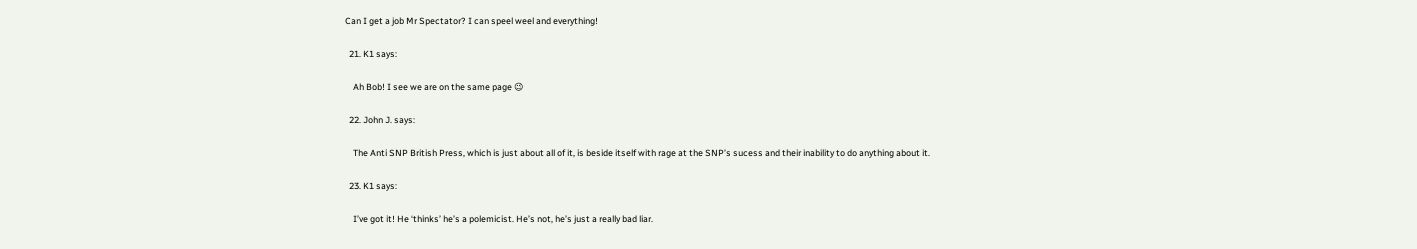Can I get a job Mr Spectator? I can speel weel and everything!

  21. K1 says:

    Ah Bob! I see we are on the same page 😉

  22. John J. says:

    The Anti SNP British Press, which is just about all of it, is beside itself with rage at the SNP’s sucess and their inability to do anything about it.

  23. K1 says:

    I’ve got it! He ‘thinks’ he’s a polemicist. He’s not, he’s just a really bad liar.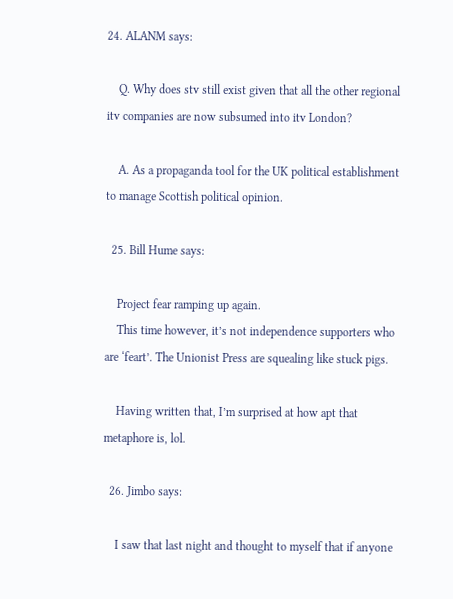24. ALANM says:

    Q. Why does stv still exist given that all the other regional itv companies are now subsumed into itv London?

    A. As a propaganda tool for the UK political establishment to manage Scottish political opinion.

  25. Bill Hume says:

    Project fear ramping up again.
    This time however, it’s not independence supporters who are ‘feart’. The Unionist Press are squealing like stuck pigs.

    Having written that, I’m surprised at how apt that metaphore is, lol.

  26. Jimbo says:

    I saw that last night and thought to myself that if anyone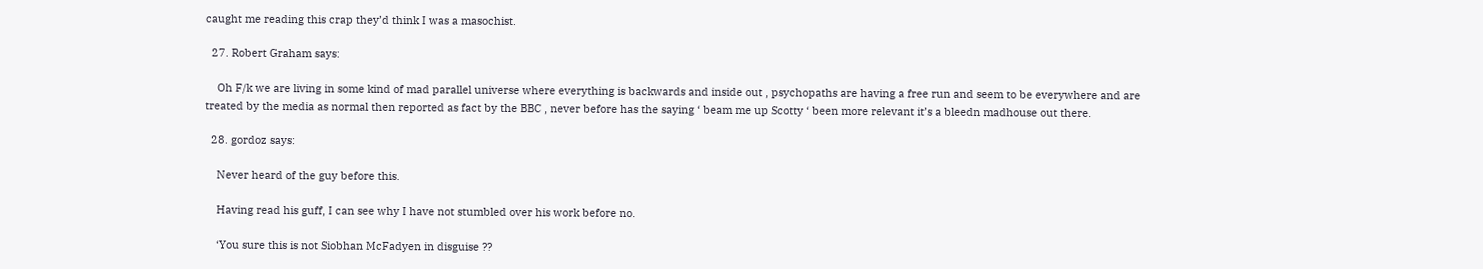caught me reading this crap they’d think I was a masochist.

  27. Robert Graham says:

    Oh F/k we are living in some kind of mad parallel universe where everything is backwards and inside out , psychopaths are having a free run and seem to be everywhere and are treated by the media as normal then reported as fact by the BBC , never before has the saying ‘ beam me up Scotty ‘ been more relevant it’s a bleedn madhouse out there.

  28. gordoz says:

    Never heard of the guy before this.

    Having read his guff, I can see why I have not stumbled over his work before no.

    ‘You sure this is not Siobhan McFadyen in disguise ??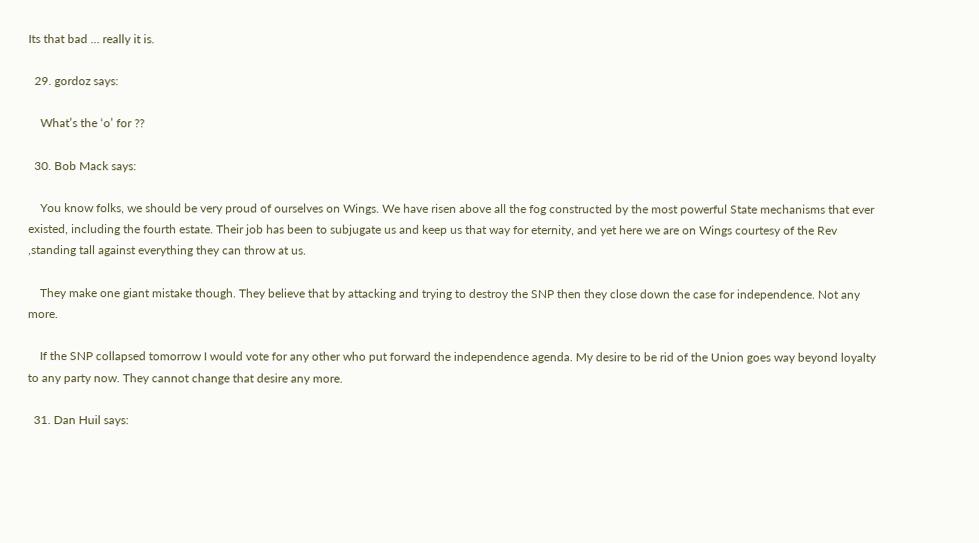Its that bad … really it is.

  29. gordoz says:

    What’s the ‘o’ for ??

  30. Bob Mack says:

    You know folks, we should be very proud of ourselves on Wings. We have risen above all the fog constructed by the most powerful State mechanisms that ever existed, including the fourth estate. Their job has been to subjugate us and keep us that way for eternity, and yet here we are on Wings courtesy of the Rev ,standing tall against everything they can throw at us.

    They make one giant mistake though. They believe that by attacking and trying to destroy the SNP then they close down the case for independence. Not any more.

    If the SNP collapsed tomorrow I would vote for any other who put forward the independence agenda. My desire to be rid of the Union goes way beyond loyalty to any party now. They cannot change that desire any more.

  31. Dan Huil says: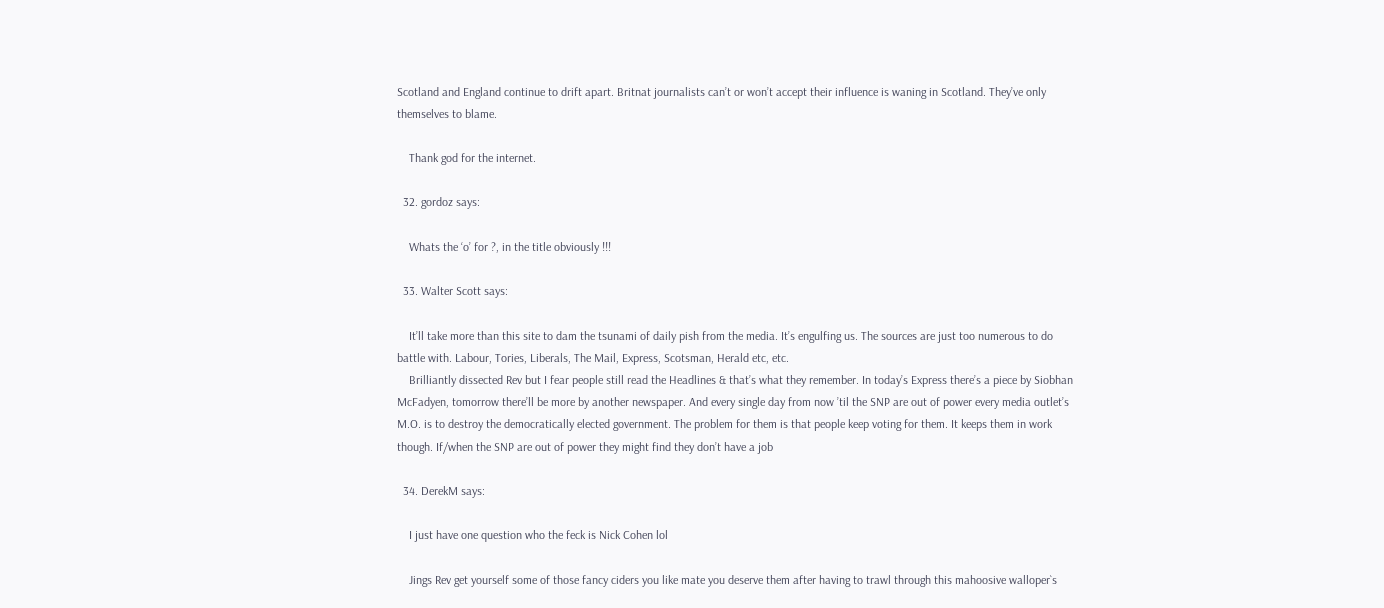Scotland and England continue to drift apart. Britnat journalists can’t or won’t accept their influence is waning in Scotland. They’ve only themselves to blame.

    Thank god for the internet.

  32. gordoz says:

    Whats the ‘o’ for ?, in the title obviously !!!

  33. Walter Scott says:

    It’ll take more than this site to dam the tsunami of daily pish from the media. It’s engulfing us. The sources are just too numerous to do battle with. Labour, Tories, Liberals, The Mail, Express, Scotsman, Herald etc, etc.
    Brilliantly dissected Rev but I fear people still read the Headlines & that’s what they remember. In today’s Express there’s a piece by Siobhan McFadyen, tomorrow there’ll be more by another newspaper. And every single day from now ’til the SNP are out of power every media outlet’s M.O. is to destroy the democratically elected government. The problem for them is that people keep voting for them. It keeps them in work though. If/when the SNP are out of power they might find they don’t have a job

  34. DerekM says:

    I just have one question who the feck is Nick Cohen lol

    Jings Rev get yourself some of those fancy ciders you like mate you deserve them after having to trawl through this mahoosive walloper`s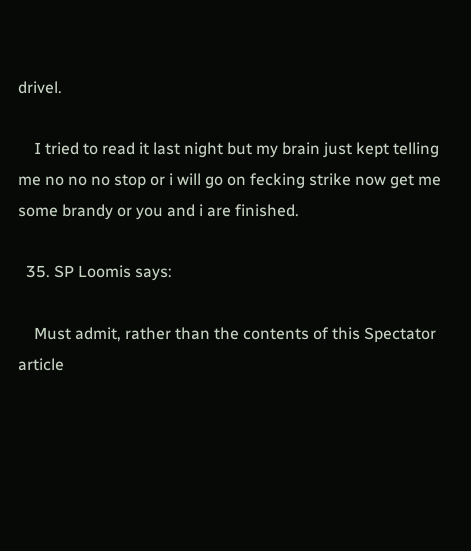drivel.

    I tried to read it last night but my brain just kept telling me no no no stop or i will go on fecking strike now get me some brandy or you and i are finished.

  35. SP Loomis says:

    Must admit, rather than the contents of this Spectator article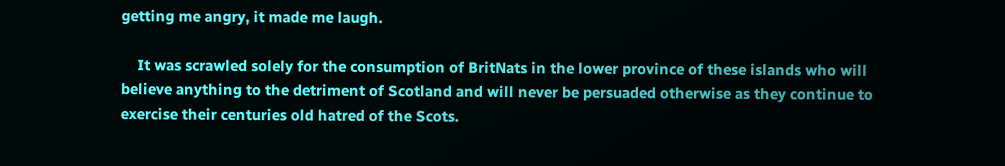getting me angry, it made me laugh.

    It was scrawled solely for the consumption of BritNats in the lower province of these islands who will believe anything to the detriment of Scotland and will never be persuaded otherwise as they continue to exercise their centuries old hatred of the Scots.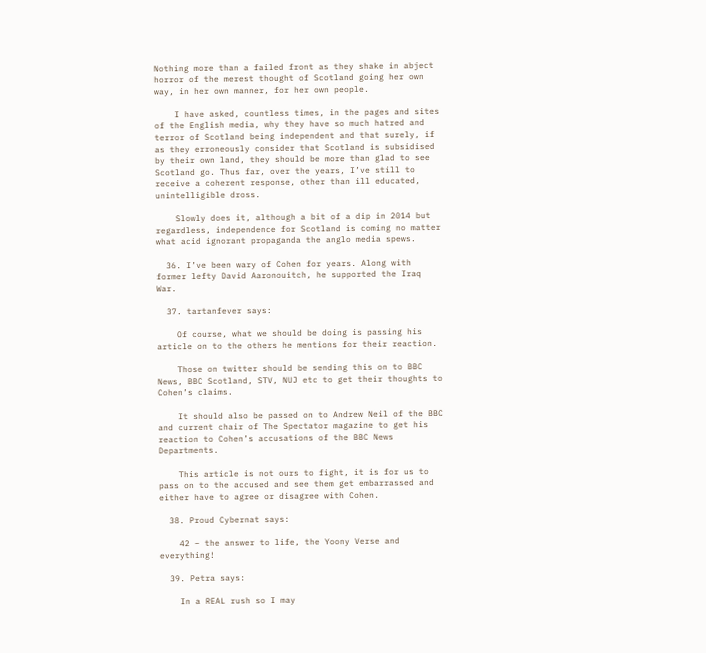Nothing more than a failed front as they shake in abject horror of the merest thought of Scotland going her own way, in her own manner, for her own people.

    I have asked, countless times, in the pages and sites of the English media, why they have so much hatred and terror of Scotland being independent and that surely, if as they erroneously consider that Scotland is subsidised by their own land, they should be more than glad to see Scotland go. Thus far, over the years, I’ve still to receive a coherent response, other than ill educated, unintelligible dross.

    Slowly does it, although a bit of a dip in 2014 but regardless, independence for Scotland is coming no matter what acid ignorant propaganda the anglo media spews.

  36. I’ve been wary of Cohen for years. Along with former lefty David Aaronouitch, he supported the Iraq War.

  37. tartanfever says:

    Of course, what we should be doing is passing his article on to the others he mentions for their reaction.

    Those on twitter should be sending this on to BBC News, BBC Scotland, STV, NUJ etc to get their thoughts to Cohen’s claims.

    It should also be passed on to Andrew Neil of the BBC and current chair of The Spectator magazine to get his reaction to Cohen’s accusations of the BBC News Departments.

    This article is not ours to fight, it is for us to pass on to the accused and see them get embarrassed and either have to agree or disagree with Cohen.

  38. Proud Cybernat says:

    42 – the answer to life, the Yoony Verse and everything!

  39. Petra says:

    In a REAL rush so I may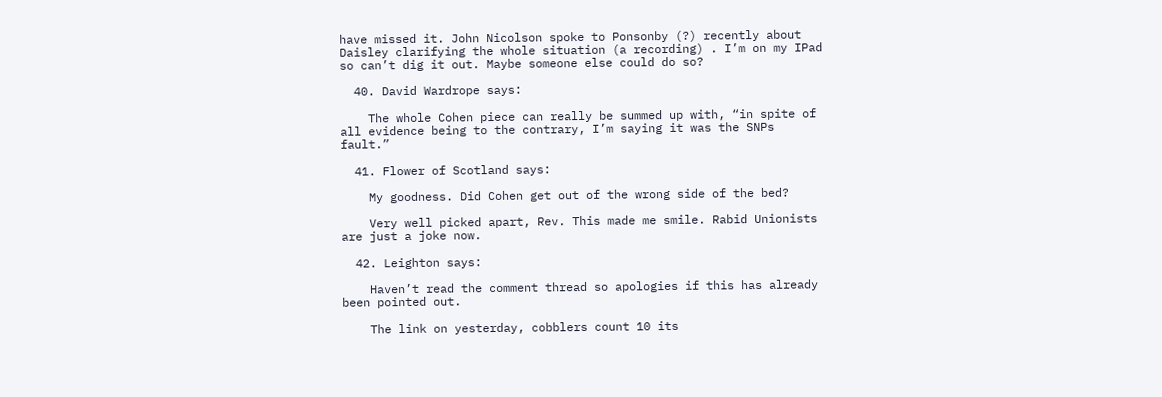have missed it. John Nicolson spoke to Ponsonby (?) recently about Daisley clarifying the whole situation (a recording) . I’m on my IPad so can’t dig it out. Maybe someone else could do so?

  40. David Wardrope says:

    The whole Cohen piece can really be summed up with, “in spite of all evidence being to the contrary, I’m saying it was the SNPs fault.”

  41. Flower of Scotland says:

    My goodness. Did Cohen get out of the wrong side of the bed?

    Very well picked apart, Rev. This made me smile. Rabid Unionists are just a joke now.

  42. Leighton says:

    Haven’t read the comment thread so apologies if this has already been pointed out.

    The link on yesterday, cobblers count 10 its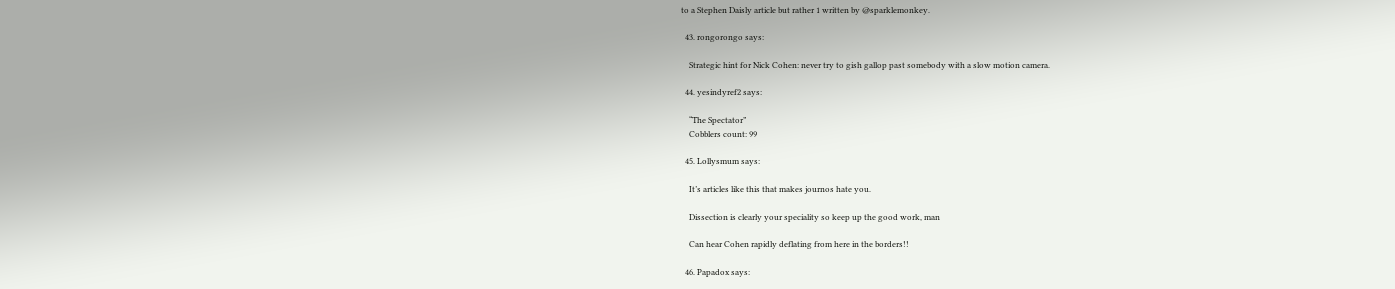to a Stephen Daisly article but rather 1 written by @sparklemonkey.

  43. rongorongo says:

    Strategic hint for Nick Cohen: never try to gish gallop past somebody with a slow motion camera.

  44. yesindyref2 says:

    “The Spectator”
    Cobblers count: 99

  45. Lollysmum says:

    It’s articles like this that makes journos hate you.

    Dissection is clearly your speciality so keep up the good work, man

    Can hear Cohen rapidly deflating from here in the borders!!

  46. Papadox says: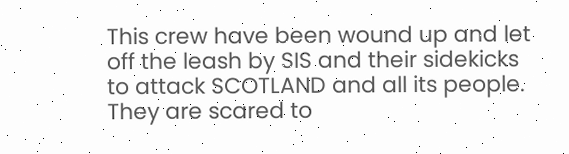This crew have been wound up and let off the leash by SIS and their sidekicks to attack SCOTLAND and all its people. They are scared to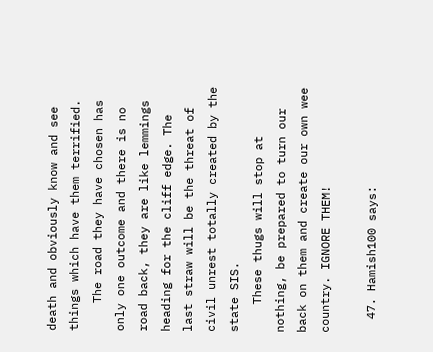death and obviously know and see things which have them terrified.
    The road they have chosen has only one outcome and there is no road back, they are like lemmings heading for the cliff edge. The last straw will be the threat of civil unrest totally created by the state SIS.
    These thugs will stop at nothing, be prepared to turn our back on them and create our own wee country. IGNORE THEM!

  47. Hamish100 says: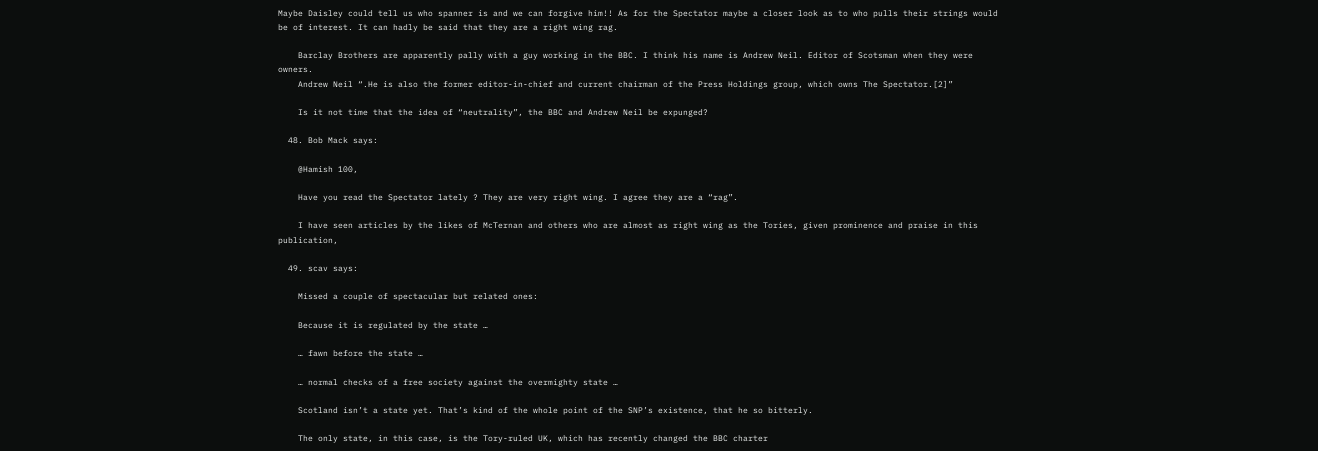Maybe Daisley could tell us who spanner is and we can forgive him!! As for the Spectator maybe a closer look as to who pulls their strings would be of interest. It can hadly be said that they are a right wing rag.

    Barclay Brothers are apparently pally with a guy working in the BBC. I think his name is Andrew Neil. Editor of Scotsman when they were owners.
    Andrew Neil “.He is also the former editor-in-chief and current chairman of the Press Holdings group, which owns The Spectator.[2]”

    Is it not time that the idea of “neutrality”, the BBC and Andrew Neil be expunged?

  48. Bob Mack says:

    @Hamish 100,

    Have you read the Spectator lately ? They are very right wing. I agree they are a “rag”.

    I have seen articles by the likes of McTernan and others who are almost as right wing as the Tories, given prominence and praise in this publication,

  49. scav says:

    Missed a couple of spectacular but related ones:

    Because it is regulated by the state …

    … fawn before the state …

    … normal checks of a free society against the overmighty state …

    Scotland isn’t a state yet. That’s kind of the whole point of the SNP’s existence, that he so bitterly.

    The only state, in this case, is the Tory-ruled UK, which has recently changed the BBC charter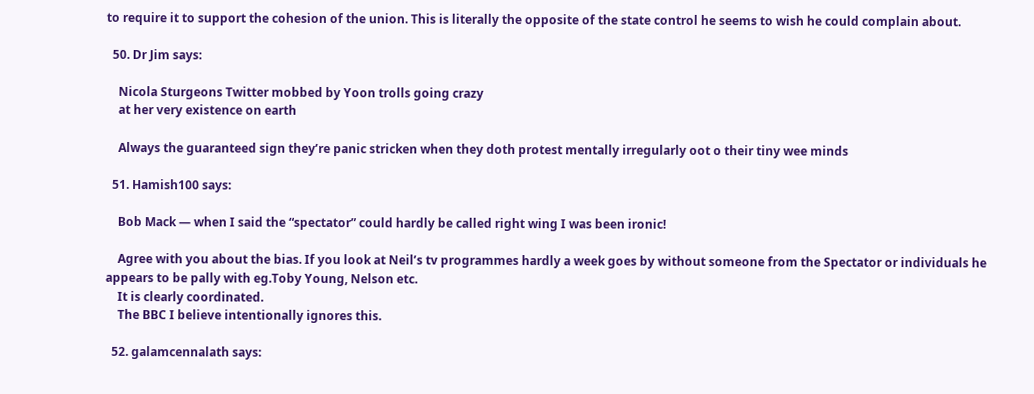to require it to support the cohesion of the union. This is literally the opposite of the state control he seems to wish he could complain about.

  50. Dr Jim says:

    Nicola Sturgeons Twitter mobbed by Yoon trolls going crazy
    at her very existence on earth

    Always the guaranteed sign they’re panic stricken when they doth protest mentally irregularly oot o their tiny wee minds

  51. Hamish100 says:

    Bob Mack — when I said the “spectator” could hardly be called right wing I was been ironic!

    Agree with you about the bias. If you look at Neil’s tv programmes hardly a week goes by without someone from the Spectator or individuals he appears to be pally with eg.Toby Young, Nelson etc.
    It is clearly coordinated.
    The BBC I believe intentionally ignores this.

  52. galamcennalath says: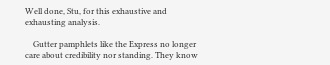Well done, Stu, for this exhaustive and exhausting analysis.

    Gutter pamphlets like the Express no longer care about credibility nor standing. They know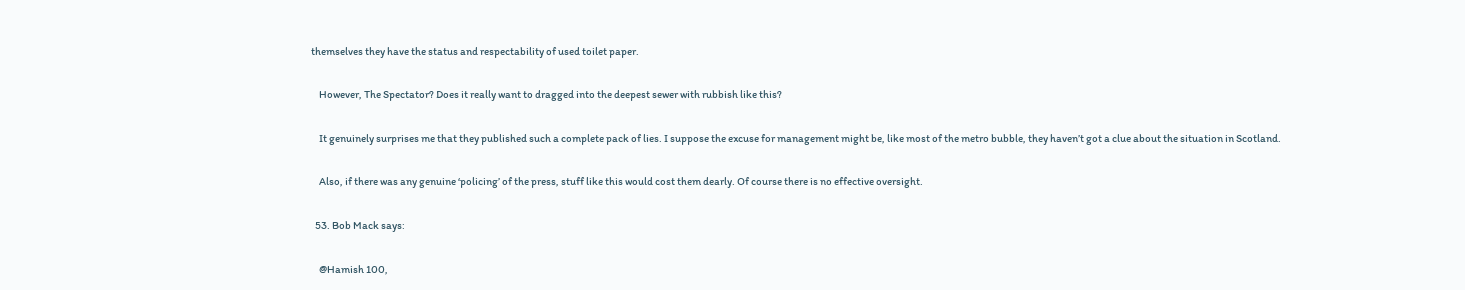themselves they have the status and respectability of used toilet paper.

    However, The Spectator? Does it really want to dragged into the deepest sewer with rubbish like this?

    It genuinely surprises me that they published such a complete pack of lies. I suppose the excuse for management might be, like most of the metro bubble, they haven’t got a clue about the situation in Scotland.

    Also, if there was any genuine ‘policing’ of the press, stuff like this would cost them dearly. Of course there is no effective oversight.

  53. Bob Mack says:

    @Hamish 100,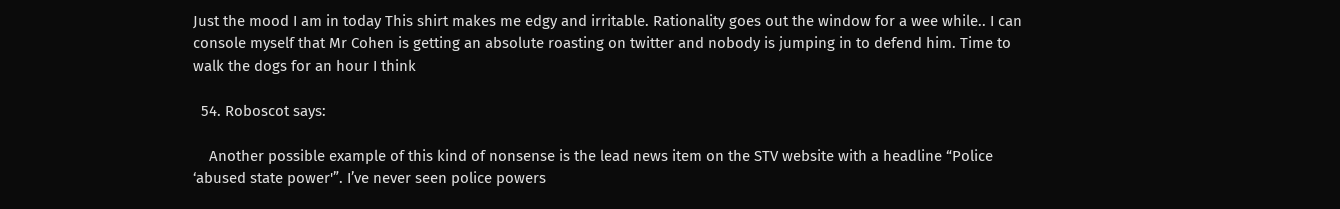Just the mood I am in today This shirt makes me edgy and irritable. Rationality goes out the window for a wee while.. I can console myself that Mr Cohen is getting an absolute roasting on twitter and nobody is jumping in to defend him. Time to walk the dogs for an hour I think

  54. Roboscot says:

    Another possible example of this kind of nonsense is the lead news item on the STV website with a headline “Police ‘abused state power'”. I’ve never seen police powers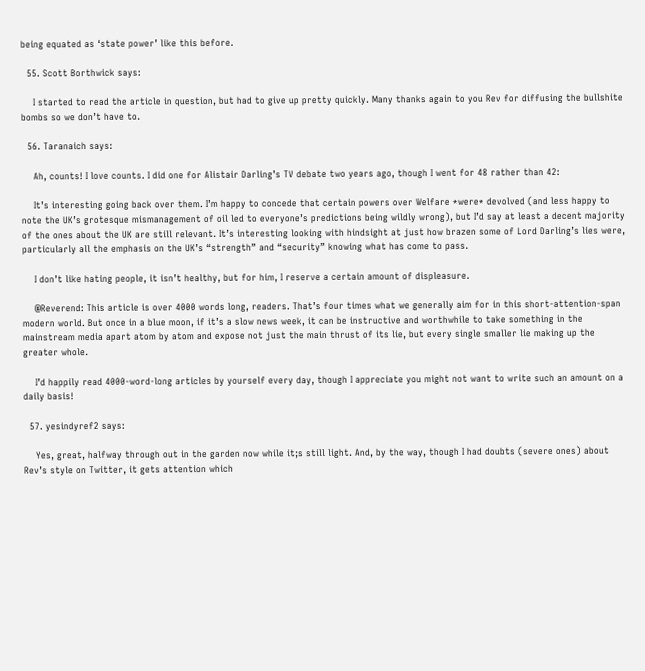being equated as ‘state power’ like this before.

  55. Scott Borthwick says:

    I started to read the article in question, but had to give up pretty quickly. Many thanks again to you Rev for diffusing the bullshite bombs so we don’t have to.

  56. Taranaich says:

    Ah, counts! I love counts. I did one for Alistair Darling’s TV debate two years ago, though I went for 48 rather than 42:

    It’s interesting going back over them. I’m happy to concede that certain powers over Welfare *were* devolved (and less happy to note the UK’s grotesque mismanagement of oil led to everyone’s predictions being wildly wrong), but I’d say at least a decent majority of the ones about the UK are still relevant. It’s interesting looking with hindsight at just how brazen some of Lord Darling’s lies were, particularly all the emphasis on the UK’s “strength” and “security” knowing what has come to pass.

    I don’t like hating people, it isn’t healthy, but for him, I reserve a certain amount of displeasure.

    @Reverend: This article is over 4000 words long, readers. That’s four times what we generally aim for in this short-attention-span modern world. But once in a blue moon, if it’s a slow news week, it can be instructive and worthwhile to take something in the mainstream media apart atom by atom and expose not just the main thrust of its lie, but every single smaller lie making up the greater whole.

    I’d happily read 4000-word-long articles by yourself every day, though I appreciate you might not want to write such an amount on a daily basis!

  57. yesindyref2 says:

    Yes, great, halfway through out in the garden now while it;s still light. And, by the way, though I had doubts (severe ones) about Rev’s style on Twitter, it gets attention which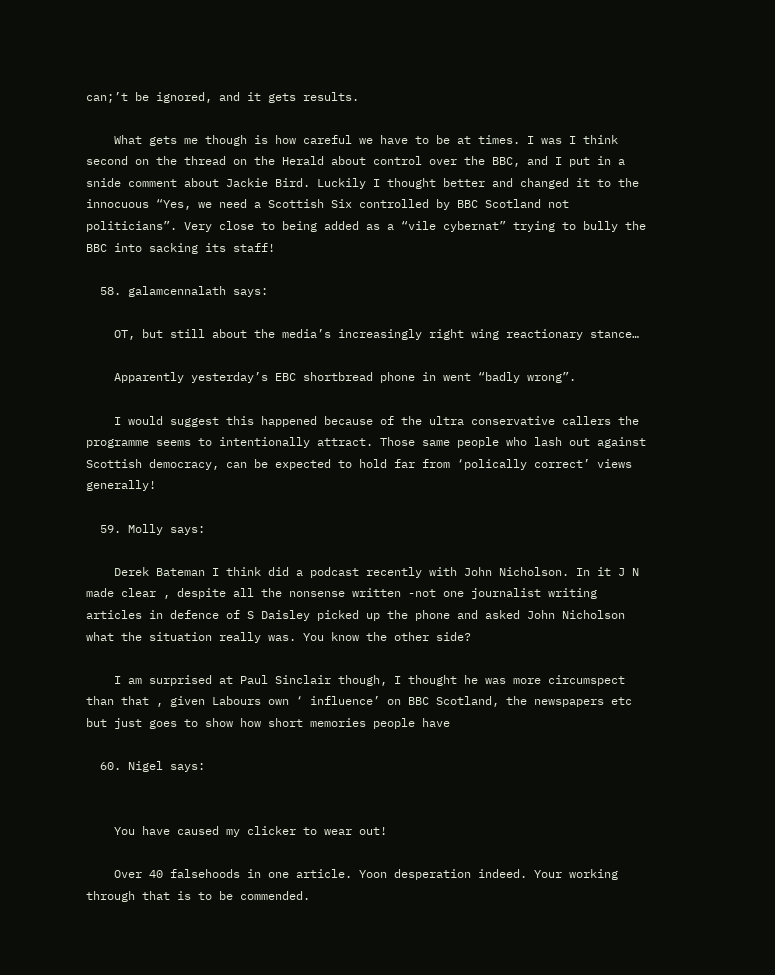can;’t be ignored, and it gets results.

    What gets me though is how careful we have to be at times. I was I think second on the thread on the Herald about control over the BBC, and I put in a snide comment about Jackie Bird. Luckily I thought better and changed it to the innocuous “Yes, we need a Scottish Six controlled by BBC Scotland not politicians”. Very close to being added as a “vile cybernat” trying to bully the BBC into sacking its staff!

  58. galamcennalath says:

    OT, but still about the media’s increasingly right wing reactionary stance…

    Apparently yesterday’s EBC shortbread phone in went “badly wrong”.

    I would suggest this happened because of the ultra conservative callers the programme seems to intentionally attract. Those same people who lash out against Scottish democracy, can be expected to hold far from ‘polically correct’ views generally!

  59. Molly says:

    Derek Bateman I think did a podcast recently with John Nicholson. In it J N made clear , despite all the nonsense written -not one journalist writing articles in defence of S Daisley picked up the phone and asked John Nicholson what the situation really was. You know the other side?

    I am surprised at Paul Sinclair though, I thought he was more circumspect than that , given Labours own ‘ influence’ on BBC Scotland, the newspapers etc but just goes to show how short memories people have

  60. Nigel says:


    You have caused my clicker to wear out!

    Over 40 falsehoods in one article. Yoon desperation indeed. Your working through that is to be commended.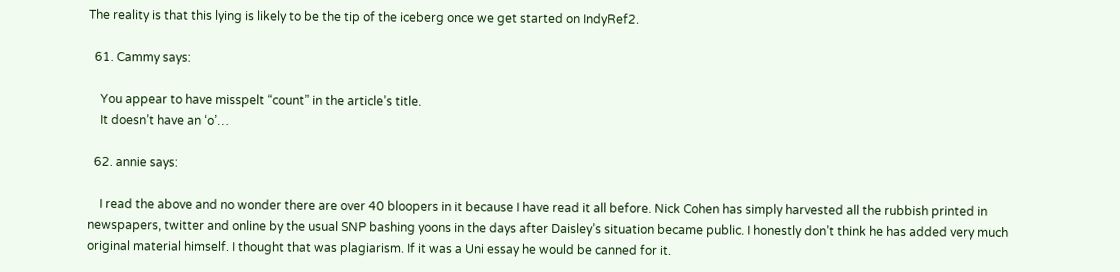The reality is that this lying is likely to be the tip of the iceberg once we get started on IndyRef2.

  61. Cammy says:

    You appear to have misspelt “count” in the article’s title.
    It doesn’t have an ‘o’…

  62. annie says:

    I read the above and no wonder there are over 40 bloopers in it because I have read it all before. Nick Cohen has simply harvested all the rubbish printed in newspapers, twitter and online by the usual SNP bashing yoons in the days after Daisley’s situation became public. I honestly don’t think he has added very much original material himself. I thought that was plagiarism. If it was a Uni essay he would be canned for it.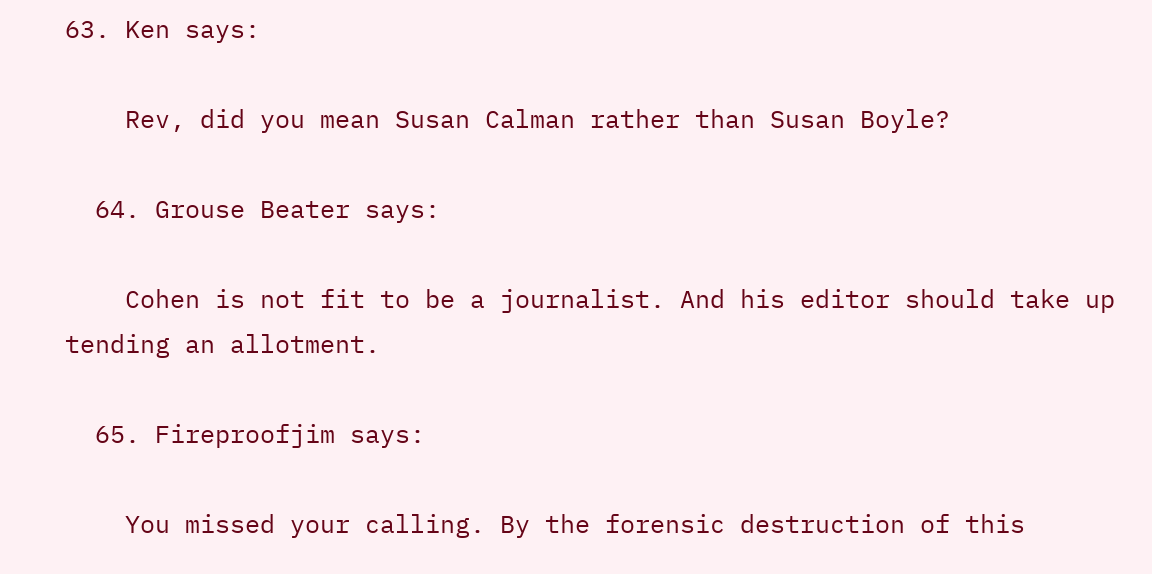63. Ken says:

    Rev, did you mean Susan Calman rather than Susan Boyle?

  64. Grouse Beater says:

    Cohen is not fit to be a journalist. And his editor should take up tending an allotment.

  65. Fireproofjim says:

    You missed your calling. By the forensic destruction of this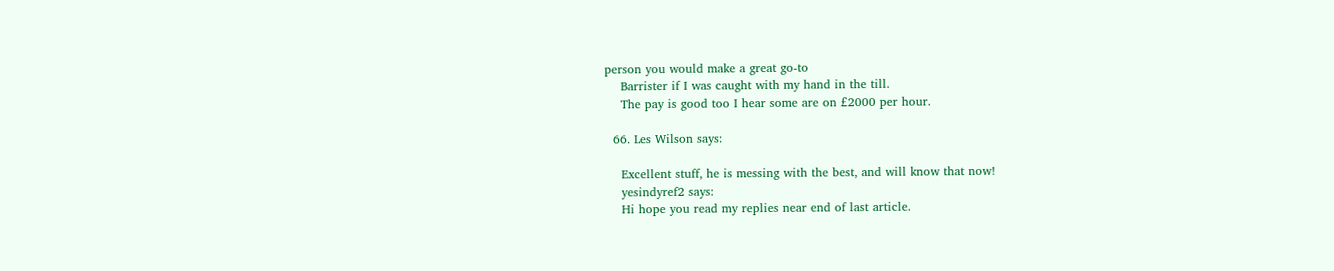person you would make a great go-to
    Barrister if I was caught with my hand in the till.
    The pay is good too I hear some are on £2000 per hour.

  66. Les Wilson says:

    Excellent stuff, he is messing with the best, and will know that now!
    yesindyref2 says:
    Hi hope you read my replies near end of last article.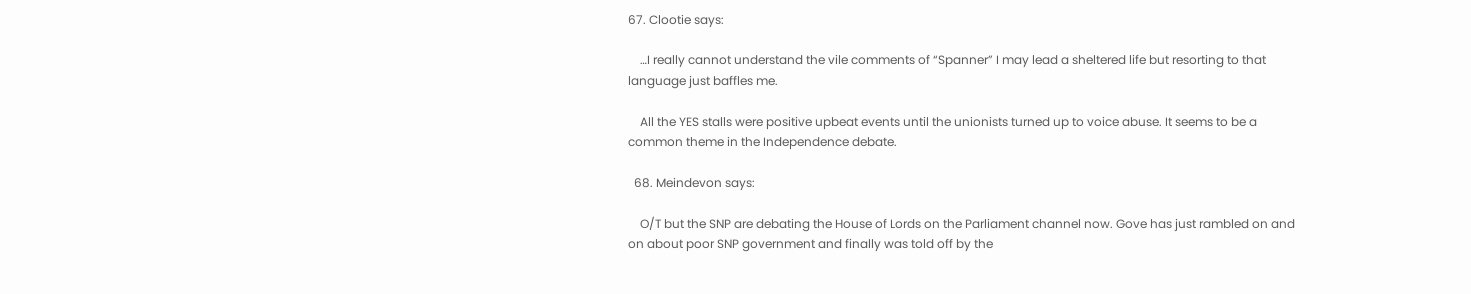67. Clootie says:

    …I really cannot understand the vile comments of “Spanner” I may lead a sheltered life but resorting to that language just baffles me.

    All the YES stalls were positive upbeat events until the unionists turned up to voice abuse. It seems to be a common theme in the Independence debate.

  68. Meindevon says:

    O/T but the SNP are debating the House of Lords on the Parliament channel now. Gove has just rambled on and on about poor SNP government and finally was told off by the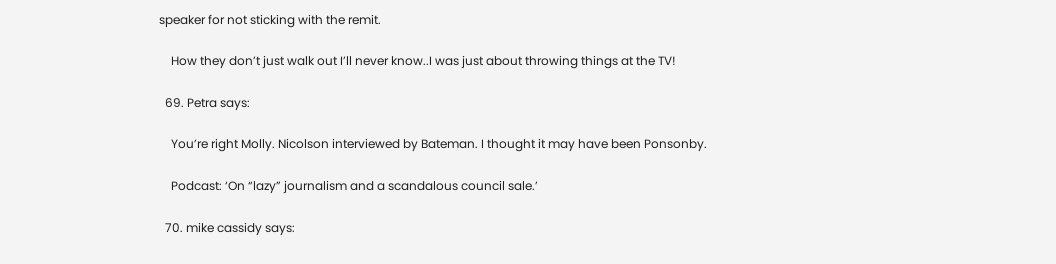speaker for not sticking with the remit.

    How they don’t just walk out I’ll never know..I was just about throwing things at the TV!

  69. Petra says:

    You’re right Molly. Nicolson interviewed by Bateman. I thought it may have been Ponsonby.

    Podcast: ‘On “lazy” journalism and a scandalous council sale.’

  70. mike cassidy says: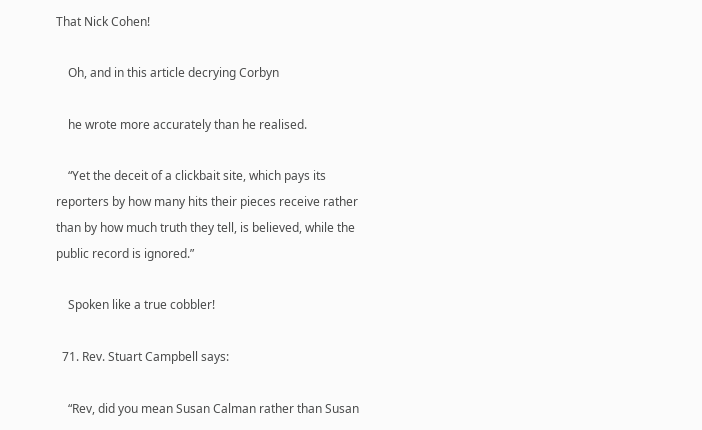That Nick Cohen!

    Oh, and in this article decrying Corbyn

    he wrote more accurately than he realised.

    “Yet the deceit of a clickbait site, which pays its reporters by how many hits their pieces receive rather than by how much truth they tell, is believed, while the public record is ignored.”

    Spoken like a true cobbler!

  71. Rev. Stuart Campbell says:

    “Rev, did you mean Susan Calman rather than Susan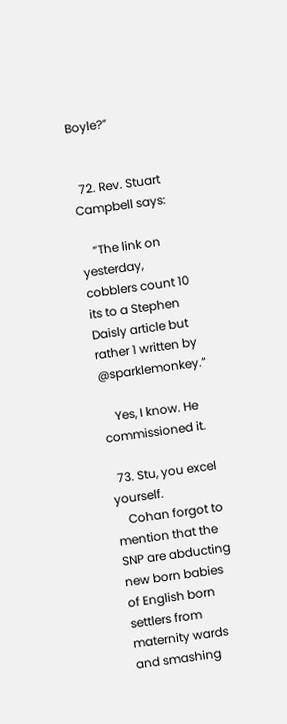Boyle?”


  72. Rev. Stuart Campbell says:

    “The link on yesterday, cobblers count 10 its to a Stephen Daisly article but rather 1 written by @sparklemonkey.”

    Yes, I know. He commissioned it.

  73. Stu, you excel yourself.
    Cohan forgot to mention that the SNP are abducting new born babies of English born settlers from maternity wards and smashing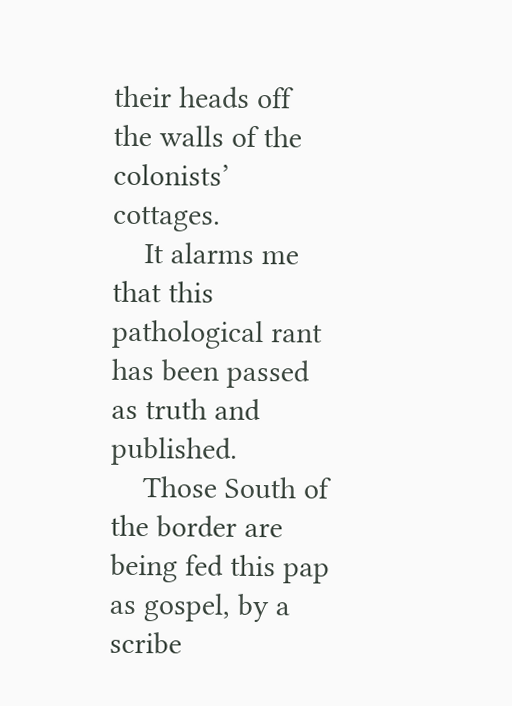their heads off the walls of the colonists’ cottages.
    It alarms me that this pathological rant has been passed as truth and published.
    Those South of the border are being fed this pap as gospel, by a scribe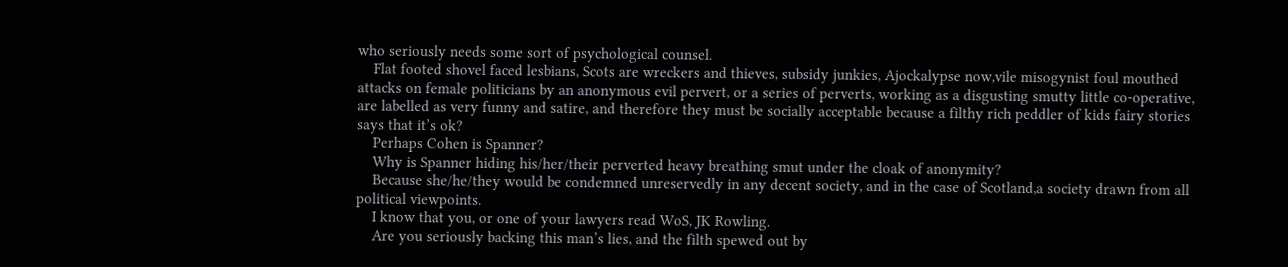who seriously needs some sort of psychological counsel.
    Flat footed shovel faced lesbians, Scots are wreckers and thieves, subsidy junkies, Ajockalypse now,vile misogynist foul mouthed attacks on female politicians by an anonymous evil pervert, or a series of perverts, working as a disgusting smutty little co-operative, are labelled as very funny and satire, and therefore they must be socially acceptable because a filthy rich peddler of kids fairy stories says that it’s ok?
    Perhaps Cohen is Spanner?
    Why is Spanner hiding his/her/their perverted heavy breathing smut under the cloak of anonymity?
    Because she/he/they would be condemned unreservedly in any decent society, and in the case of Scotland,a society drawn from all political viewpoints.
    I know that you, or one of your lawyers read WoS, JK Rowling.
    Are you seriously backing this man’s lies, and the filth spewed out by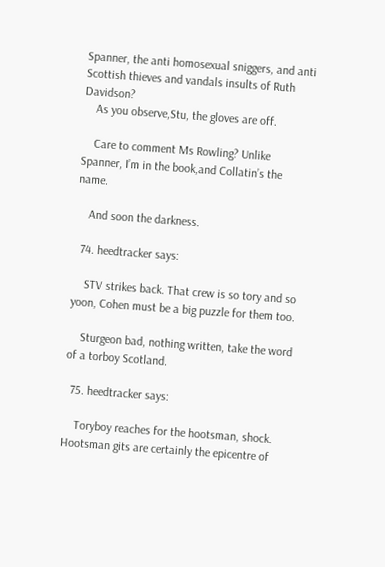Spanner, the anti homosexual sniggers, and anti Scottish thieves and vandals insults of Ruth Davidson?
    As you observe,Stu, the gloves are off.

    Care to comment Ms Rowling? Unlike Spanner, I’m in the book,and Collatin’s the name.

    And soon the darkness.

  74. heedtracker says:

    STV strikes back. That crew is so tory and so yoon, Cohen must be a big puzzle for them too.

    Sturgeon bad, nothing written, take the word of a torboy Scotland.

  75. heedtracker says:

    Toryboy reaches for the hootsman, shock. Hootsman gits are certainly the epicentre of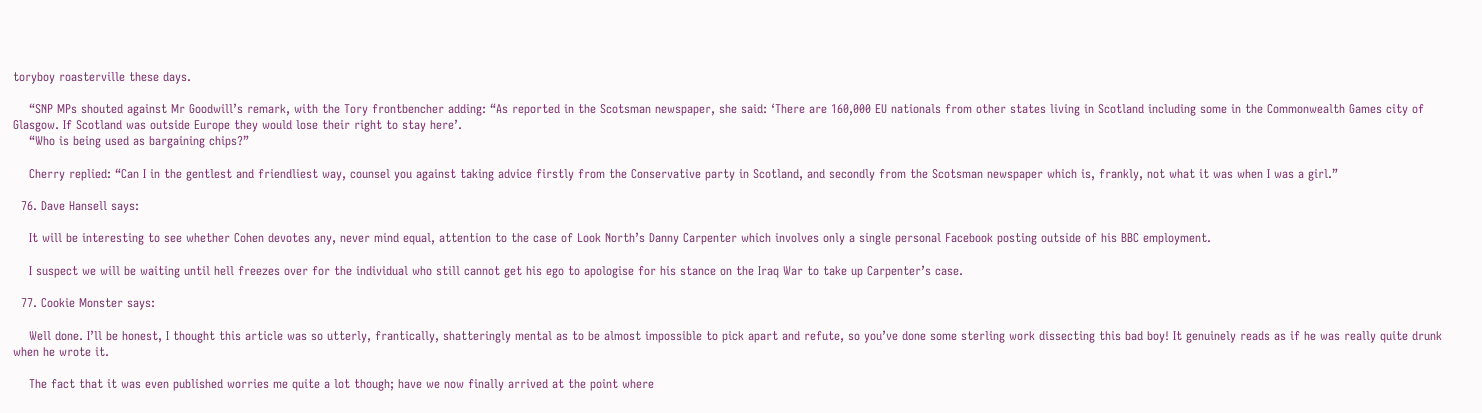toryboy roasterville these days.

    “SNP MPs shouted against Mr Goodwill’s remark, with the Tory frontbencher adding: “As reported in the Scotsman newspaper, she said: ‘There are 160,000 EU nationals from other states living in Scotland including some in the Commonwealth Games city of Glasgow. If Scotland was outside Europe they would lose their right to stay here’.
    “Who is being used as bargaining chips?”

    Cherry replied: “Can I in the gentlest and friendliest way, counsel you against taking advice firstly from the Conservative party in Scotland, and secondly from the Scotsman newspaper which is, frankly, not what it was when I was a girl.”

  76. Dave Hansell says:

    It will be interesting to see whether Cohen devotes any, never mind equal, attention to the case of Look North’s Danny Carpenter which involves only a single personal Facebook posting outside of his BBC employment.

    I suspect we will be waiting until hell freezes over for the individual who still cannot get his ego to apologise for his stance on the Iraq War to take up Carpenter’s case.

  77. Cookie Monster says:

    Well done. I’ll be honest, I thought this article was so utterly, frantically, shatteringly mental as to be almost impossible to pick apart and refute, so you’ve done some sterling work dissecting this bad boy! It genuinely reads as if he was really quite drunk when he wrote it.

    The fact that it was even published worries me quite a lot though; have we now finally arrived at the point where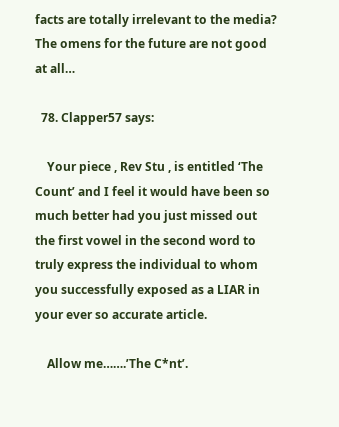facts are totally irrelevant to the media? The omens for the future are not good at all…

  78. Clapper57 says:

    Your piece , Rev Stu , is entitled ‘The Count’ and I feel it would have been so much better had you just missed out the first vowel in the second word to truly express the individual to whom you successfully exposed as a LIAR in your ever so accurate article.

    Allow me…….’The C*nt’.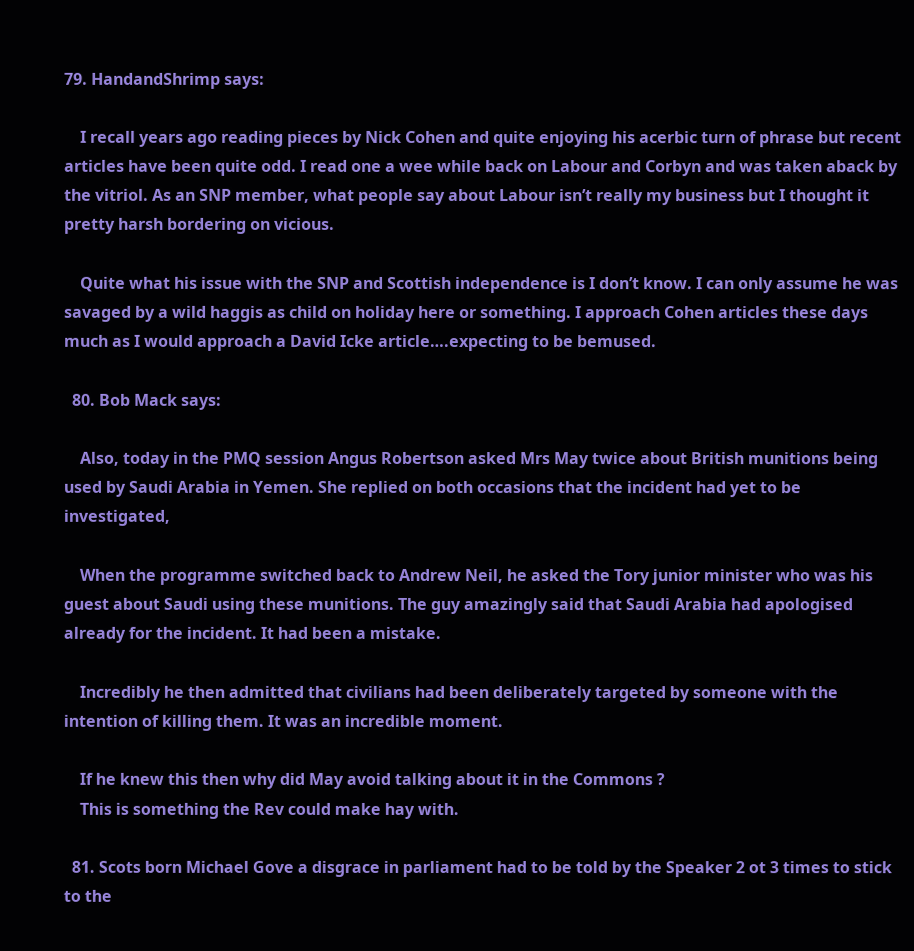79. HandandShrimp says:

    I recall years ago reading pieces by Nick Cohen and quite enjoying his acerbic turn of phrase but recent articles have been quite odd. I read one a wee while back on Labour and Corbyn and was taken aback by the vitriol. As an SNP member, what people say about Labour isn’t really my business but I thought it pretty harsh bordering on vicious.

    Quite what his issue with the SNP and Scottish independence is I don’t know. I can only assume he was savaged by a wild haggis as child on holiday here or something. I approach Cohen articles these days much as I would approach a David Icke article….expecting to be bemused.

  80. Bob Mack says:

    Also, today in the PMQ session Angus Robertson asked Mrs May twice about British munitions being used by Saudi Arabia in Yemen. She replied on both occasions that the incident had yet to be investigated,

    When the programme switched back to Andrew Neil, he asked the Tory junior minister who was his guest about Saudi using these munitions. The guy amazingly said that Saudi Arabia had apologised already for the incident. It had been a mistake.

    Incredibly he then admitted that civilians had been deliberately targeted by someone with the intention of killing them. It was an incredible moment.

    If he knew this then why did May avoid talking about it in the Commons ?
    This is something the Rev could make hay with.

  81. Scots born Michael Gove a disgrace in parliament had to be told by the Speaker 2 ot 3 times to stick to the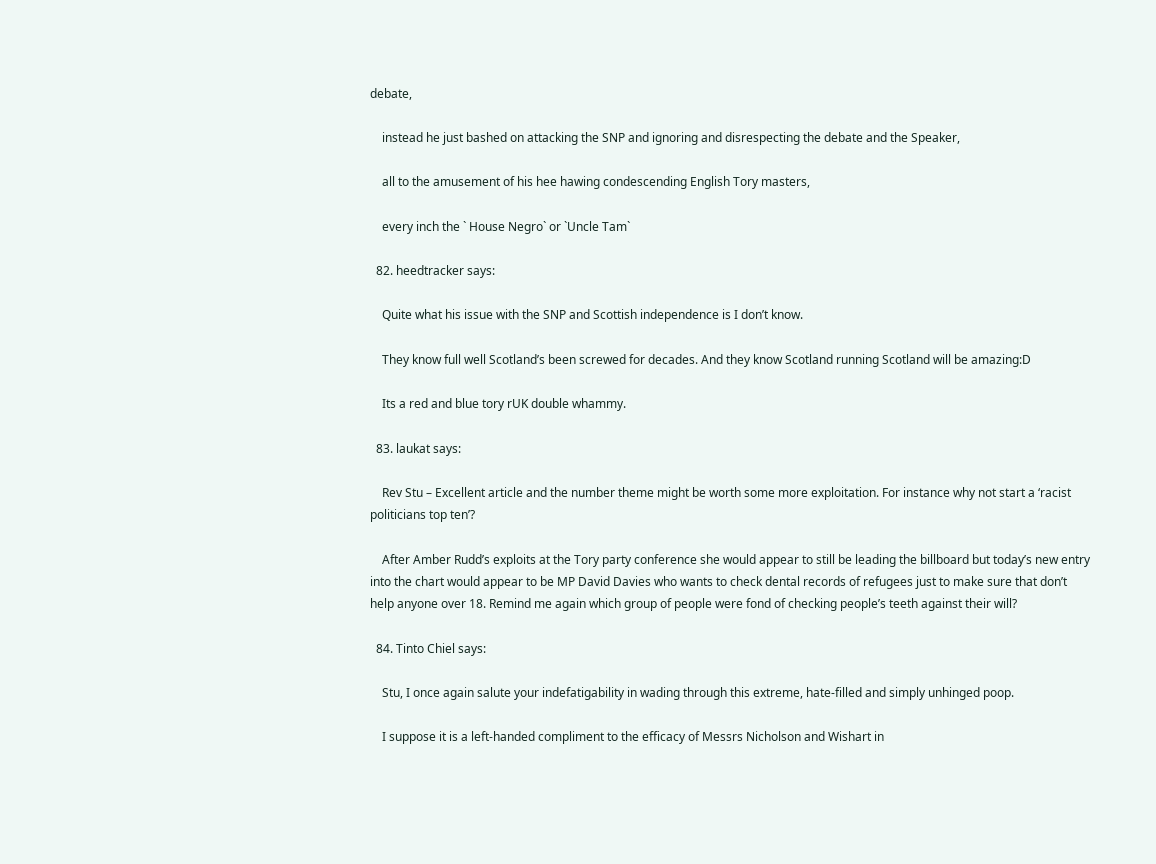debate,

    instead he just bashed on attacking the SNP and ignoring and disrespecting the debate and the Speaker,

    all to the amusement of his hee hawing condescending English Tory masters,

    every inch the ` House Negro` or `Uncle Tam`

  82. heedtracker says:

    Quite what his issue with the SNP and Scottish independence is I don’t know.

    They know full well Scotland’s been screwed for decades. And they know Scotland running Scotland will be amazing:D

    Its a red and blue tory rUK double whammy.

  83. laukat says:

    Rev Stu – Excellent article and the number theme might be worth some more exploitation. For instance why not start a ‘racist politicians top ten’?

    After Amber Rudd’s exploits at the Tory party conference she would appear to still be leading the billboard but today’s new entry into the chart would appear to be MP David Davies who wants to check dental records of refugees just to make sure that don’t help anyone over 18. Remind me again which group of people were fond of checking people’s teeth against their will?

  84. Tinto Chiel says:

    Stu, I once again salute your indefatigability in wading through this extreme, hate-filled and simply unhinged poop.

    I suppose it is a left-handed compliment to the efficacy of Messrs Nicholson and Wishart in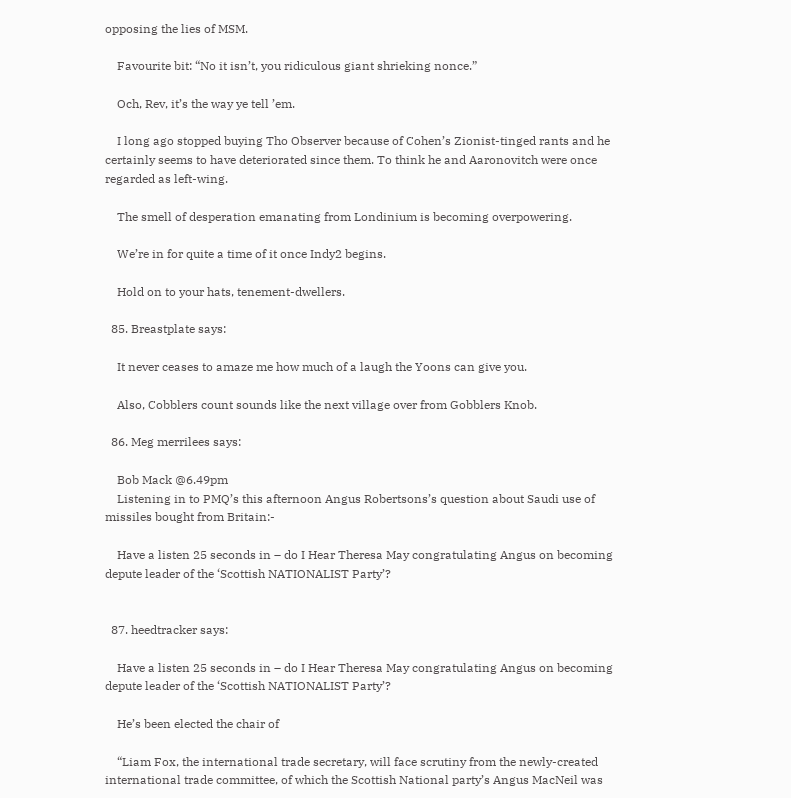opposing the lies of MSM.

    Favourite bit: “No it isn’t, you ridiculous giant shrieking nonce.”

    Och, Rev, it’s the way ye tell ’em.

    I long ago stopped buying Tho Observer because of Cohen’s Zionist-tinged rants and he certainly seems to have deteriorated since them. To think he and Aaronovitch were once regarded as left-wing.

    The smell of desperation emanating from Londinium is becoming overpowering.

    We’re in for quite a time of it once Indy2 begins.

    Hold on to your hats, tenement-dwellers.

  85. Breastplate says:

    It never ceases to amaze me how much of a laugh the Yoons can give you.

    Also, Cobblers count sounds like the next village over from Gobblers Knob.

  86. Meg merrilees says:

    Bob Mack @6.49pm
    Listening in to PMQ’s this afternoon Angus Robertsons’s question about Saudi use of missiles bought from Britain:-

    Have a listen 25 seconds in – do I Hear Theresa May congratulating Angus on becoming depute leader of the ‘Scottish NATIONALIST Party’?


  87. heedtracker says:

    Have a listen 25 seconds in – do I Hear Theresa May congratulating Angus on becoming depute leader of the ‘Scottish NATIONALIST Party’?

    He’s been elected the chair of

    “Liam Fox, the international trade secretary, will face scrutiny from the newly-created international trade committee, of which the Scottish National party’s Angus MacNeil was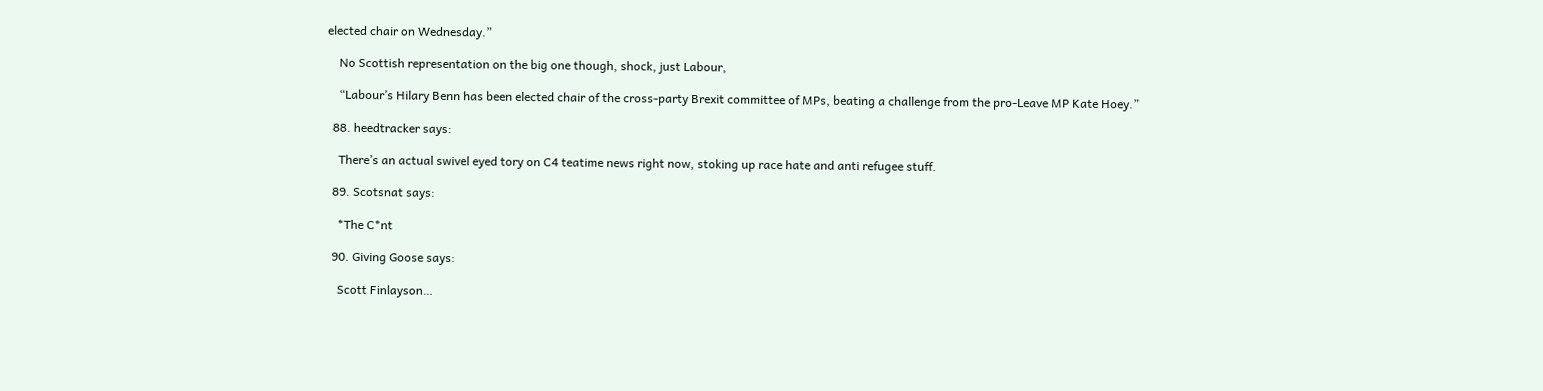elected chair on Wednesday.”

    No Scottish representation on the big one though, shock, just Labour,

    “Labour’s Hilary Benn has been elected chair of the cross-party Brexit committee of MPs, beating a challenge from the pro-Leave MP Kate Hoey.”

  88. heedtracker says:

    There’s an actual swivel eyed tory on C4 teatime news right now, stoking up race hate and anti refugee stuff.

  89. Scotsnat says:

    *The C*nt

  90. Giving Goose says:

    Scott Finlayson…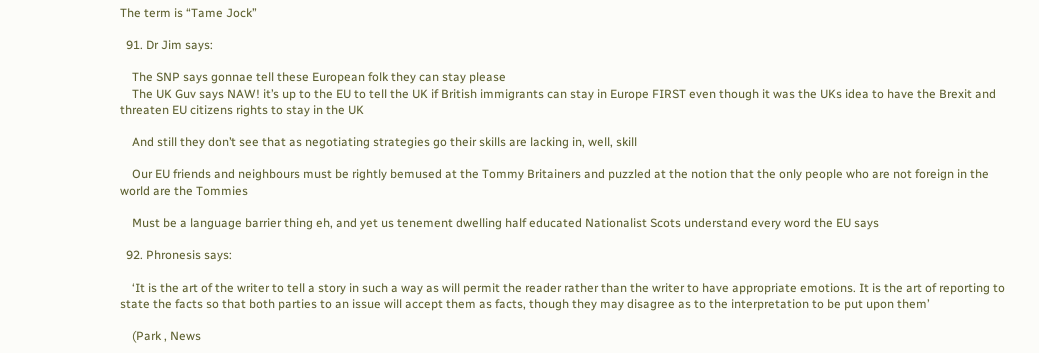The term is “Tame Jock”

  91. Dr Jim says:

    The SNP says gonnae tell these European folk they can stay please
    The UK Guv says NAW! it’s up to the EU to tell the UK if British immigrants can stay in Europe FIRST even though it was the UKs idea to have the Brexit and threaten EU citizens rights to stay in the UK

    And still they don’t see that as negotiating strategies go their skills are lacking in, well, skill

    Our EU friends and neighbours must be rightly bemused at the Tommy Britainers and puzzled at the notion that the only people who are not foreign in the world are the Tommies

    Must be a language barrier thing eh, and yet us tenement dwelling half educated Nationalist Scots understand every word the EU says

  92. Phronesis says:

    ‘It is the art of the writer to tell a story in such a way as will permit the reader rather than the writer to have appropriate emotions. It is the art of reporting to state the facts so that both parties to an issue will accept them as facts, though they may disagree as to the interpretation to be put upon them’

    (Park , News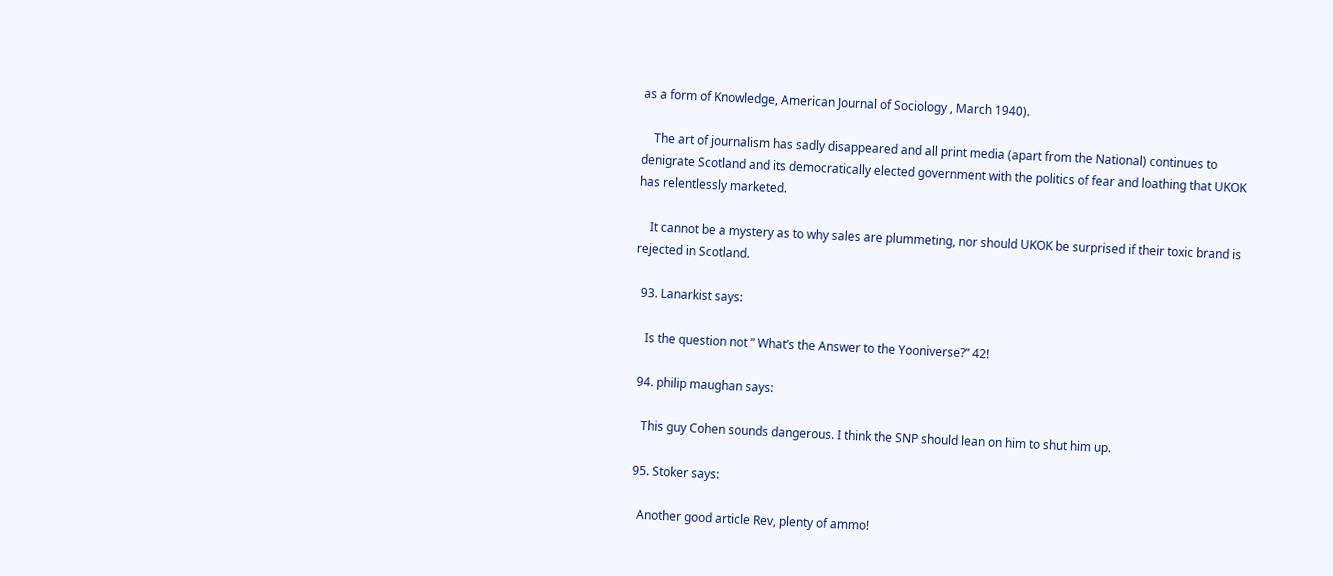as a form of Knowledge, American Journal of Sociology , March 1940).

    The art of journalism has sadly disappeared and all print media (apart from the National) continues to denigrate Scotland and its democratically elected government with the politics of fear and loathing that UKOK has relentlessly marketed.

    It cannot be a mystery as to why sales are plummeting, nor should UKOK be surprised if their toxic brand is rejected in Scotland.

  93. Lanarkist says:

    Is the question not ” What’s the Answer to the Yooniverse?” 42!

  94. philip maughan says:

    This guy Cohen sounds dangerous. I think the SNP should lean on him to shut him up.

  95. Stoker says:

    Another good article Rev, plenty of ammo!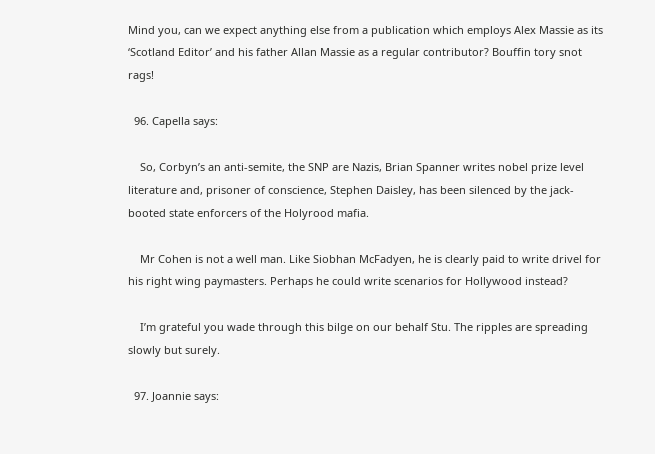Mind you, can we expect anything else from a publication which employs Alex Massie as its ‘Scotland Editor’ and his father Allan Massie as a regular contributor? Bouffin tory snot rags!

  96. Capella says:

    So, Corbyn’s an anti-semite, the SNP are Nazis, Brian Spanner writes nobel prize level literature and, prisoner of conscience, Stephen Daisley, has been silenced by the jack-booted state enforcers of the Holyrood mafia.

    Mr Cohen is not a well man. Like Siobhan McFadyen, he is clearly paid to write drivel for his right wing paymasters. Perhaps he could write scenarios for Hollywood instead?

    I’m grateful you wade through this bilge on our behalf Stu. The ripples are spreading slowly but surely.

  97. Joannie says: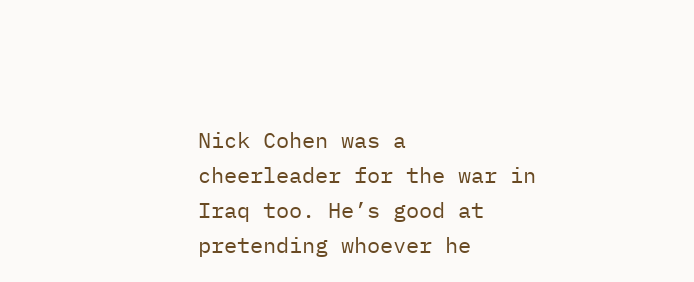Nick Cohen was a cheerleader for the war in Iraq too. He’s good at pretending whoever he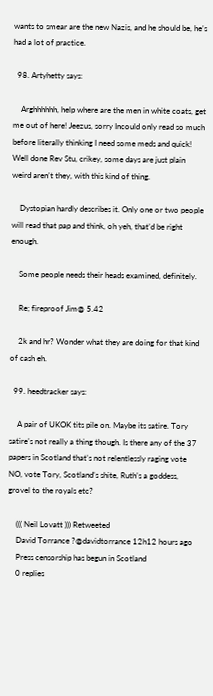wants to smear are the new Nazis, and he should be, he’s had a lot of practice.

  98. Artyhetty says:

    Arghhhhhh, help where are the men in white coats, get me out of here! Jeezus, sorry Incould only read so much before literally thinking I need some meds and quick! Well done Rev Stu, crikey, some days are just plain weird aren’t they, with this kind of thing.

    Dystopian hardly describes it. Only one or two people will read that pap and think, oh yeh, that’d be right enough.

    Some people needs their heads examined, definitely.

    Re; fireproof Jim@ 5.42

    2k and hr? Wonder what they are doing for that kind of cash eh.

  99. heedtracker says:

    A pair of UKOK tits pile on. Maybe its satire. Tory satire’s not really a thing though. Is there any of the 37 papers in Scotland that’s not relentlessly raging vote NO, vote Tory, Scotland’s shite, Ruth’s a goddess, grovel to the royals etc?

    ((( Neil Lovatt ))) Retweeted
    David Torrance ?@davidtorrance 12h12 hours ago
    Press censorship has begun in Scotland
    0 replies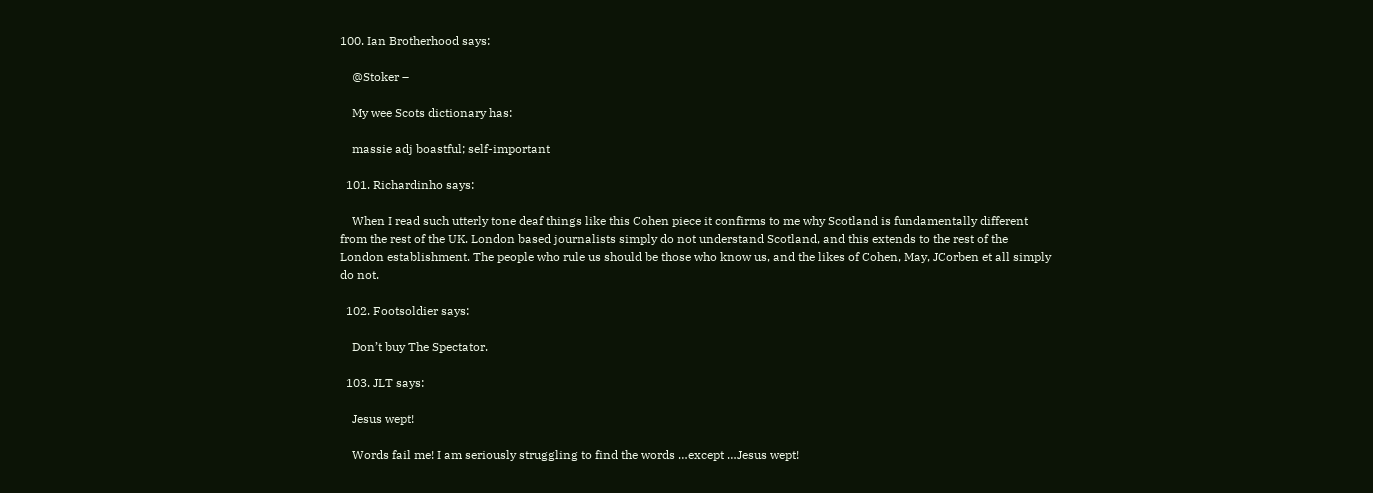100. Ian Brotherhood says:

    @Stoker –

    My wee Scots dictionary has:

    massie adj boastful; self-important

  101. Richardinho says:

    When I read such utterly tone deaf things like this Cohen piece it confirms to me why Scotland is fundamentally different from the rest of the UK. London based journalists simply do not understand Scotland, and this extends to the rest of the London establishment. The people who rule us should be those who know us, and the likes of Cohen, May, JCorben et all simply do not.

  102. Footsoldier says:

    Don’t buy The Spectator.

  103. JLT says:

    Jesus wept!

    Words fail me! I am seriously struggling to find the words …except …Jesus wept!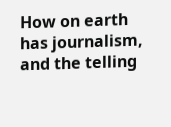How on earth has journalism, and the telling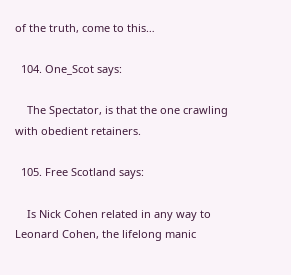of the truth, come to this…

  104. One_Scot says:

    The Spectator, is that the one crawling with obedient retainers.

  105. Free Scotland says:

    Is Nick Cohen related in any way to Leonard Cohen, the lifelong manic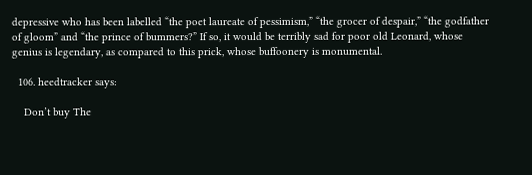depressive who has been labelled “the poet laureate of pessimism,” “the grocer of despair,” “the godfather of gloom” and “the prince of bummers?” If so, it would be terribly sad for poor old Leonard, whose genius is legendary, as compared to this prick, whose buffoonery is monumental.

  106. heedtracker says:

    Don’t buy The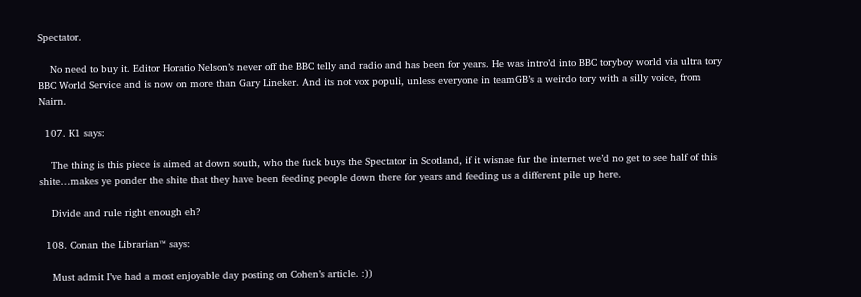Spectator.

    No need to buy it. Editor Horatio Nelson’s never off the BBC telly and radio and has been for years. He was intro’d into BBC toryboy world via ultra tory BBC World Service and is now on more than Gary Lineker. And its not vox populi, unless everyone in teamGB’s a weirdo tory with a silly voice, from Nairn.

  107. K1 says:

    The thing is this piece is aimed at down south, who the fuck buys the Spectator in Scotland, if it wisnae fur the internet we’d no get to see half of this shite…makes ye ponder the shite that they have been feeding people down there for years and feeding us a different pile up here.

    Divide and rule right enough eh?

  108. Conan the Librarian™ says:

    Must admit I’ve had a most enjoyable day posting on Cohen’s article. :))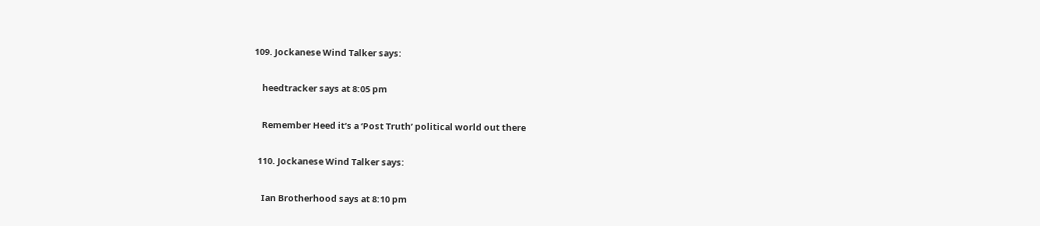109. Jockanese Wind Talker says:

    heedtracker says at 8:05 pm

    Remember Heed it’s a ‘Post Truth’ political world out there

  110. Jockanese Wind Talker says:

    Ian Brotherhood says at 8:10 pm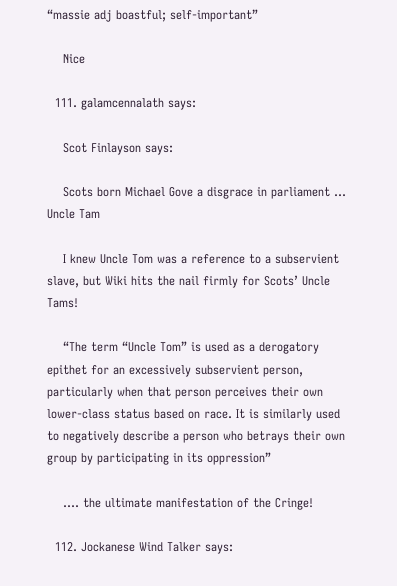“massie adj boastful; self-important”

    Nice

  111. galamcennalath says:

    Scot Finlayson says:

    Scots born Michael Gove a disgrace in parliament … Uncle Tam

    I knew Uncle Tom was a reference to a subservient slave, but Wiki hits the nail firmly for Scots’ Uncle Tams!

    “The term “Uncle Tom” is used as a derogatory epithet for an excessively subservient person, particularly when that person perceives their own lower-class status based on race. It is similarly used to negatively describe a person who betrays their own group by participating in its oppression”

    …. the ultimate manifestation of the Cringe!

  112. Jockanese Wind Talker says: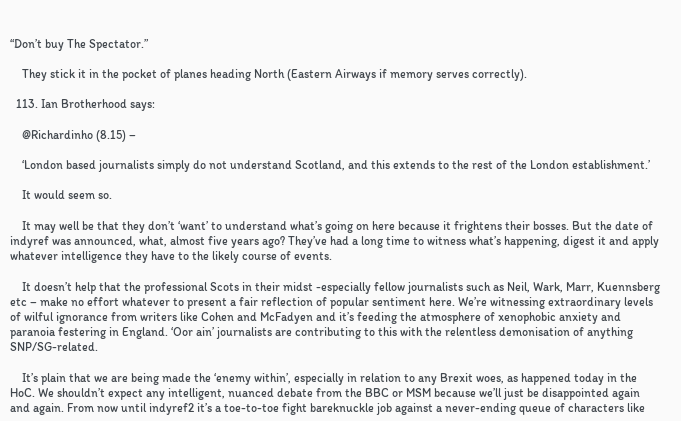“Don’t buy The Spectator.”

    They stick it in the pocket of planes heading North (Eastern Airways if memory serves correctly).

  113. Ian Brotherhood says:

    @Richardinho (8.15) –

    ‘London based journalists simply do not understand Scotland, and this extends to the rest of the London establishment.’

    It would seem so.

    It may well be that they don’t ‘want’ to understand what’s going on here because it frightens their bosses. But the date of indyref was announced, what, almost five years ago? They’ve had a long time to witness what’s happening, digest it and apply whatever intelligence they have to the likely course of events.

    It doesn’t help that the professional Scots in their midst -especially fellow journalists such as Neil, Wark, Marr, Kuennsberg etc – make no effort whatever to present a fair reflection of popular sentiment here. We’re witnessing extraordinary levels of wilful ignorance from writers like Cohen and McFadyen and it’s feeding the atmosphere of xenophobic anxiety and paranoia festering in England. ‘Oor ain’ journalists are contributing to this with the relentless demonisation of anything SNP/SG-related.

    It’s plain that we are being made the ‘enemy within’, especially in relation to any Brexit woes, as happened today in the HoC. We shouldn’t expect any intelligent, nuanced debate from the BBC or MSM because we’ll just be disappointed again and again. From now until indyref2 it’s a toe-to-toe fight bareknuckle job against a never-ending queue of characters like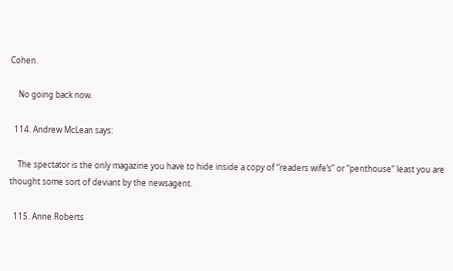Cohen.

    No going back now.

  114. Andrew McLean says:

    The spectator is the only magazine you have to hide inside a copy of “readers wife’s” or “penthouse” least you are thought some sort of deviant by the newsagent.

  115. Anne Roberts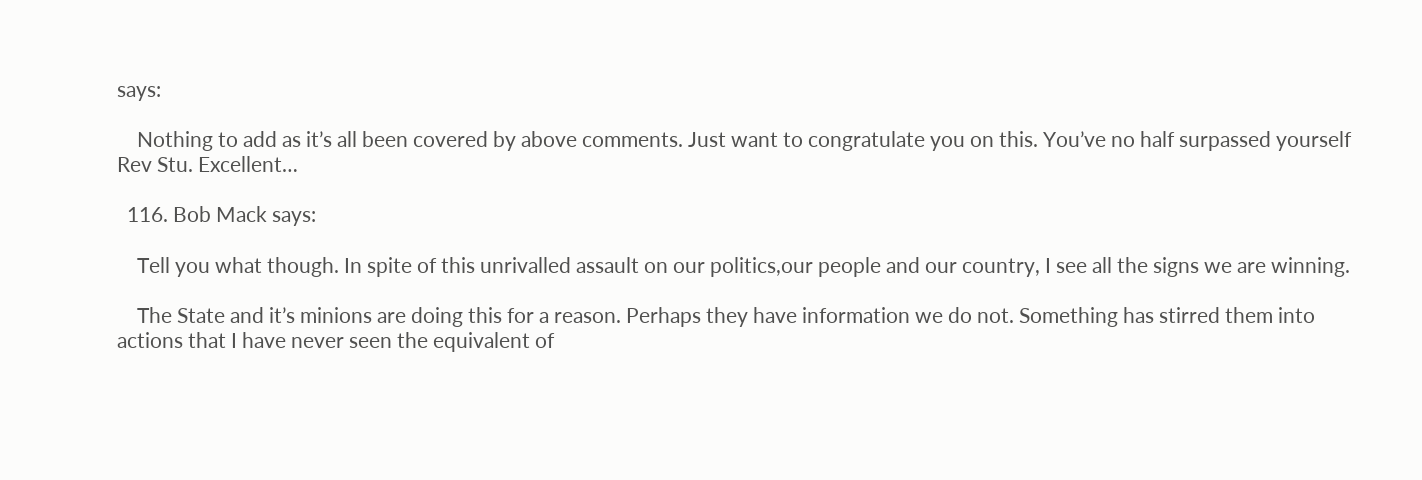says:

    Nothing to add as it’s all been covered by above comments. Just want to congratulate you on this. You’ve no half surpassed yourself Rev Stu. Excellent…

  116. Bob Mack says:

    Tell you what though. In spite of this unrivalled assault on our politics,our people and our country, I see all the signs we are winning.

    The State and it’s minions are doing this for a reason. Perhaps they have information we do not. Something has stirred them into actions that I have never seen the equivalent of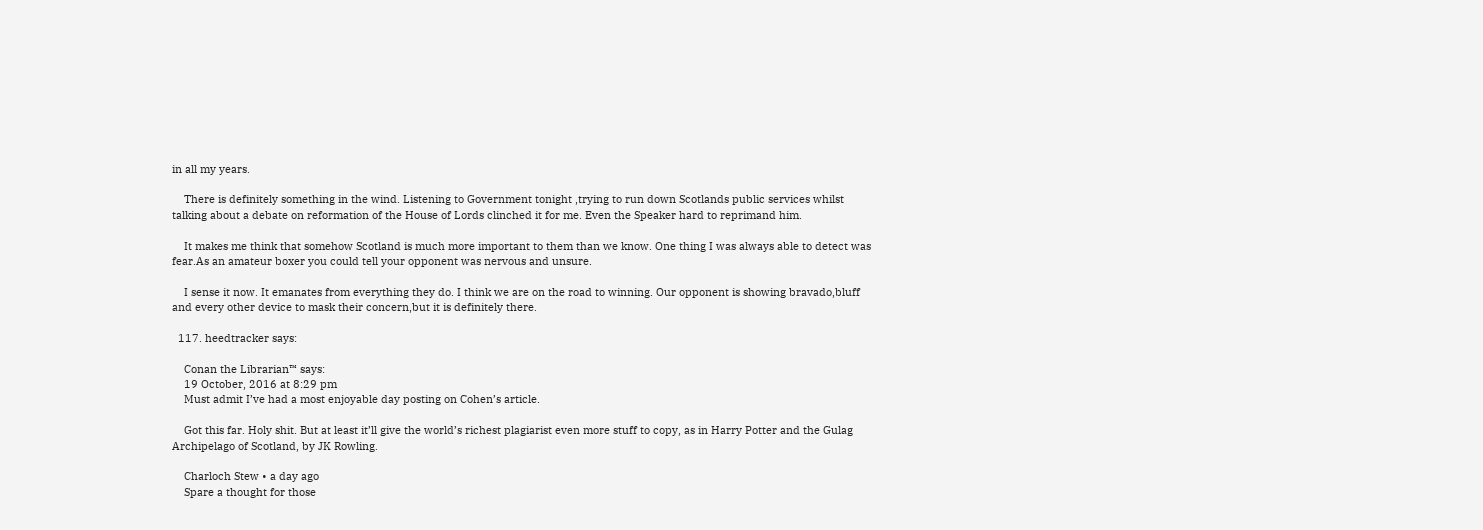in all my years.

    There is definitely something in the wind. Listening to Government tonight ,trying to run down Scotlands public services whilst talking about a debate on reformation of the House of Lords clinched it for me. Even the Speaker hard to reprimand him.

    It makes me think that somehow Scotland is much more important to them than we know. One thing I was always able to detect was fear.As an amateur boxer you could tell your opponent was nervous and unsure.

    I sense it now. It emanates from everything they do. I think we are on the road to winning. Our opponent is showing bravado,bluff and every other device to mask their concern,but it is definitely there.

  117. heedtracker says:

    Conan the Librarian™ says:
    19 October, 2016 at 8:29 pm
    Must admit I’ve had a most enjoyable day posting on Cohen’s article.

    Got this far. Holy shit. But at least it’ll give the world’s richest plagiarist even more stuff to copy, as in Harry Potter and the Gulag Archipelago of Scotland, by JK Rowling.

    Charloch Stew • a day ago
    Spare a thought for those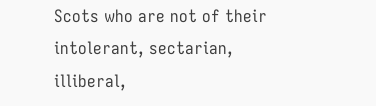Scots who are not of their intolerant, sectarian, illiberal,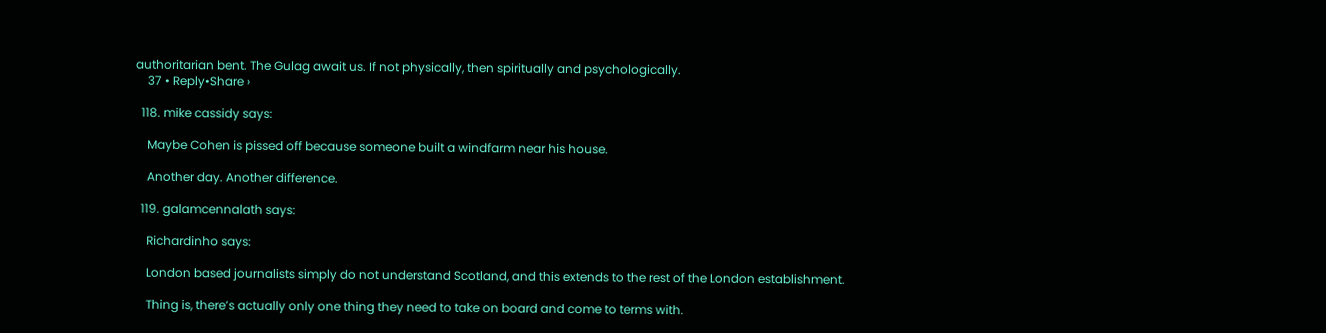authoritarian bent. The Gulag await us. If not physically, then spiritually and psychologically.
    37 • Reply•Share ›

  118. mike cassidy says:

    Maybe Cohen is pissed off because someone built a windfarm near his house.

    Another day. Another difference.

  119. galamcennalath says:

    Richardinho says:

    London based journalists simply do not understand Scotland, and this extends to the rest of the London establishment.

    Thing is, there’s actually only one thing they need to take on board and come to terms with.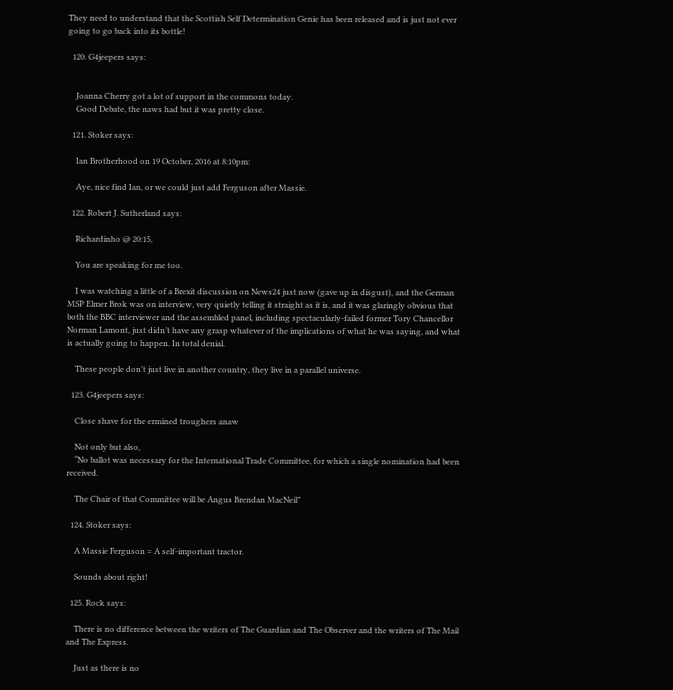They need to understand that the Scottish Self Determination Genie has been released and is just not ever going to go back into its bottle!

  120. G4jeepers says:


    Joanna Cherry got a lot of support in the commons today.
    Good Debate, the naws had but it was pretty close.

  121. Stoker says:

    Ian Brotherhood on 19 October, 2016 at 8:10pm:

    Aye, nice find Ian, or we could just add Ferguson after Massie.

  122. Robert J. Sutherland says:

    Richardinho @ 20:15,

    You are speaking for me too.

    I was watching a little of a Brexit discussion on News24 just now (gave up in disgust), and the German MSP Elmer Brok was on interview, very quietly telling it straight as it is, and it was glaringly obvious that both the BBC interviewer and the assembled panel, including spectacularly-failed former Tory Chancellor Norman Lamont, just didn’t have any grasp whatever of the implications of what he was saying, and what is actually going to happen. In total denial.

    These people don’t just live in another country, they live in a parallel universe.

  123. G4jeepers says:

    Close shave for the ermined troughers anaw

    Not only but also,
    “No ballot was necessary for the International Trade Committee, for which a single nomination had been received.

    The Chair of that Committee will be Angus Brendan MacNeil”

  124. Stoker says:

    A Massie Ferguson = A self-important tractor.

    Sounds about right!

  125. Rock says:

    There is no difference between the writers of The Guardian and The Observer and the writers of The Mail and The Express.

    Just as there is no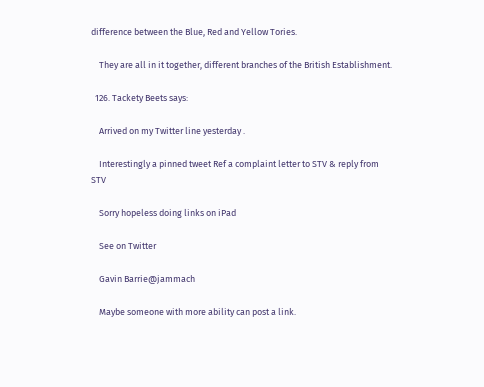difference between the Blue, Red and Yellow Tories.

    They are all in it together, different branches of the British Establishment.

  126. Tackety Beets says:

    Arrived on my Twitter line yesterday .

    Interestingly a pinned tweet Ref a complaint letter to STV & reply from STV

    Sorry hopeless doing links on iPad

    See on Twitter

    Gavin Barrie@jammach

    Maybe someone with more ability can post a link.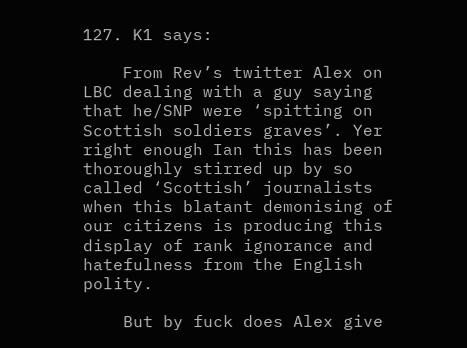127. K1 says:

    From Rev’s twitter Alex on LBC dealing with a guy saying that he/SNP were ‘spitting on Scottish soldiers graves’. Yer right enough Ian this has been thoroughly stirred up by so called ‘Scottish’ journalists when this blatant demonising of our citizens is producing this display of rank ignorance and hatefulness from the English polity.

    But by fuck does Alex give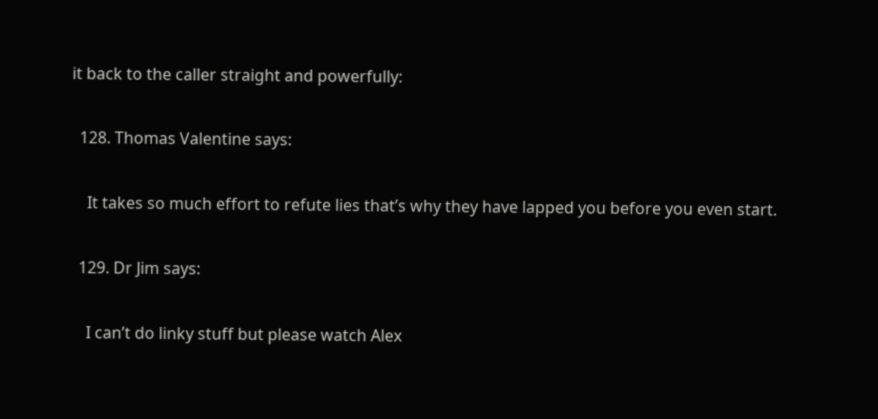it back to the caller straight and powerfully:

  128. Thomas Valentine says:

    It takes so much effort to refute lies that’s why they have lapped you before you even start.

  129. Dr Jim says:

    I can’t do linky stuff but please watch Alex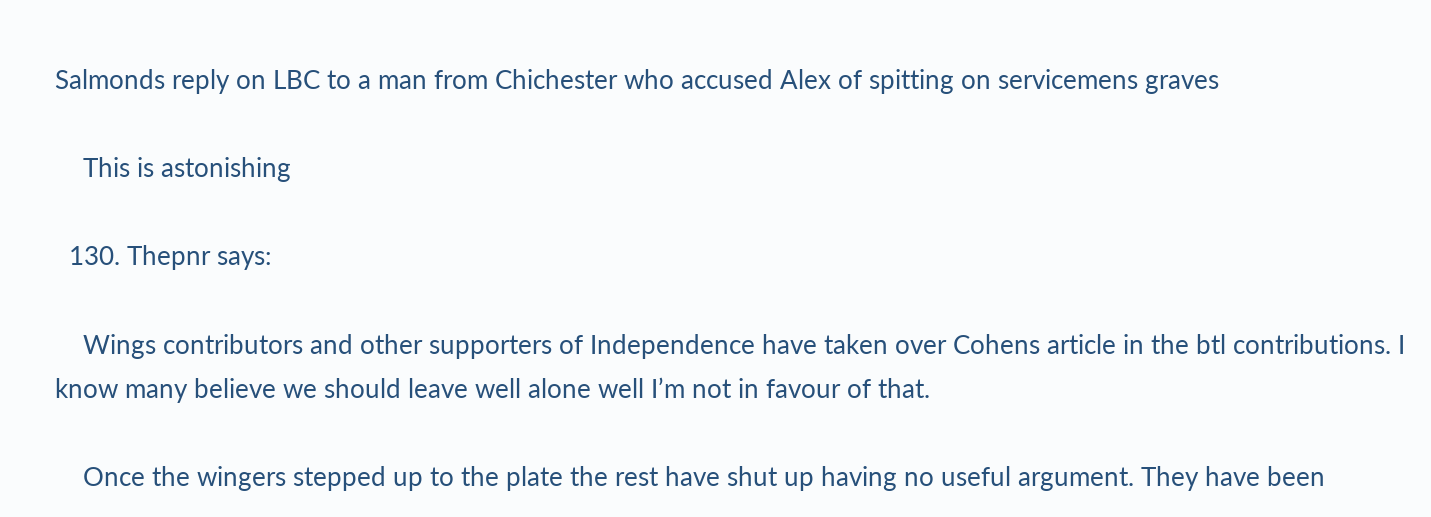Salmonds reply on LBC to a man from Chichester who accused Alex of spitting on servicemens graves

    This is astonishing

  130. Thepnr says:

    Wings contributors and other supporters of Independence have taken over Cohens article in the btl contributions. I know many believe we should leave well alone well I’m not in favour of that.

    Once the wingers stepped up to the plate the rest have shut up having no useful argument. They have been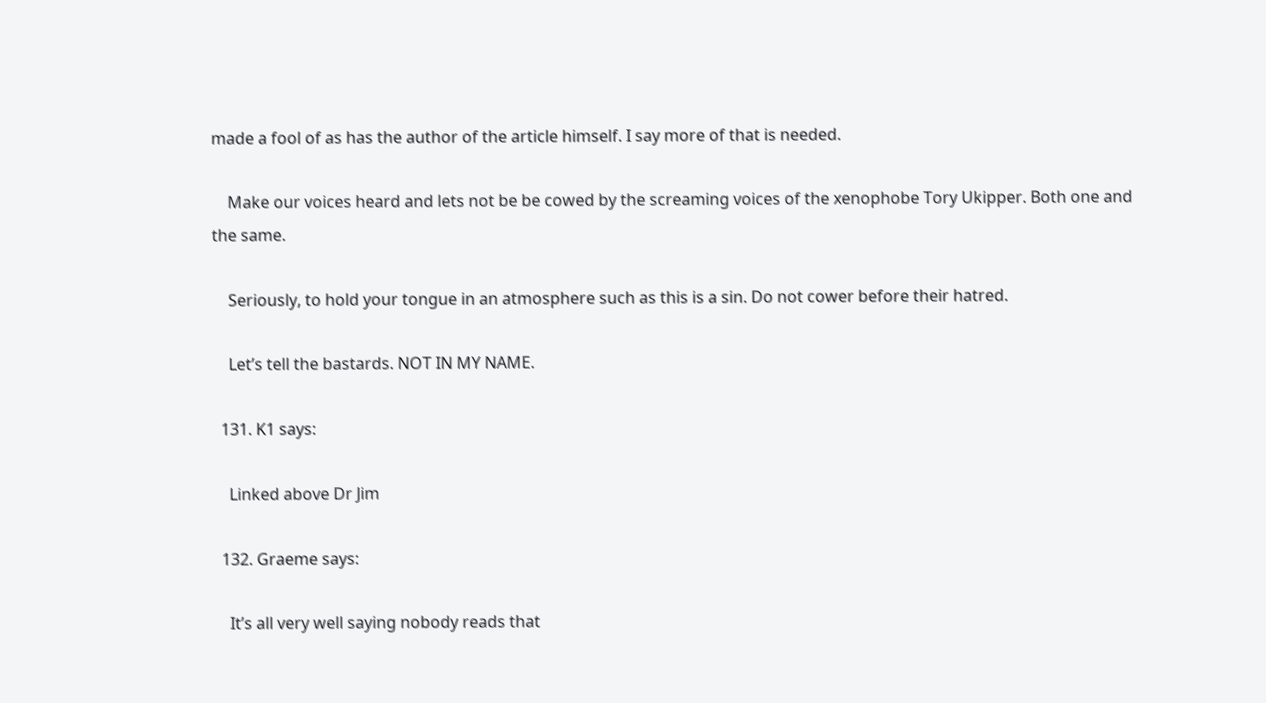made a fool of as has the author of the article himself. I say more of that is needed.

    Make our voices heard and lets not be be cowed by the screaming voices of the xenophobe Tory Ukipper. Both one and the same.

    Seriously, to hold your tongue in an atmosphere such as this is a sin. Do not cower before their hatred.

    Let’s tell the bastards. NOT IN MY NAME.

  131. K1 says:

    Linked above Dr Jim

  132. Graeme says:

    It’s all very well saying nobody reads that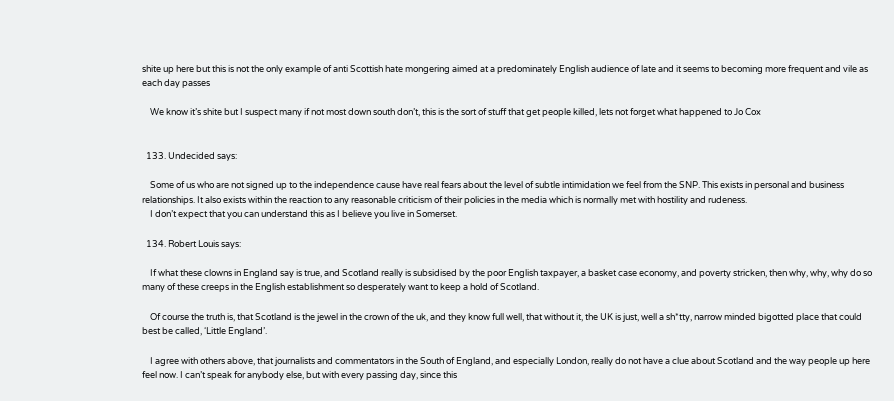shite up here but this is not the only example of anti Scottish hate mongering aimed at a predominately English audience of late and it seems to becoming more frequent and vile as each day passes

    We know it’s shite but I suspect many if not most down south don’t, this is the sort of stuff that get people killed, lets not forget what happened to Jo Cox


  133. Undecided says:

    Some of us who are not signed up to the independence cause have real fears about the level of subtle intimidation we feel from the SNP. This exists in personal and business relationships. It also exists within the reaction to any reasonable criticism of their policies in the media which is normally met with hostility and rudeness.
    I don’t expect that you can understand this as I believe you live in Somerset.

  134. Robert Louis says:

    If what these clowns in England say is true, and Scotland really is subsidised by the poor English taxpayer, a basket case economy, and poverty stricken, then why, why, why do so many of these creeps in the English establishment so desperately want to keep a hold of Scotland.

    Of course the truth is, that Scotland is the jewel in the crown of the uk, and they know full well, that without it, the UK is just, well a sh*tty, narrow minded bigotted place that could best be called, ‘Little England’.

    I agree with others above, that journalists and commentators in the South of England, and especially London, really do not have a clue about Scotland and the way people up here feel now. I can’t speak for anybody else, but with every passing day, since this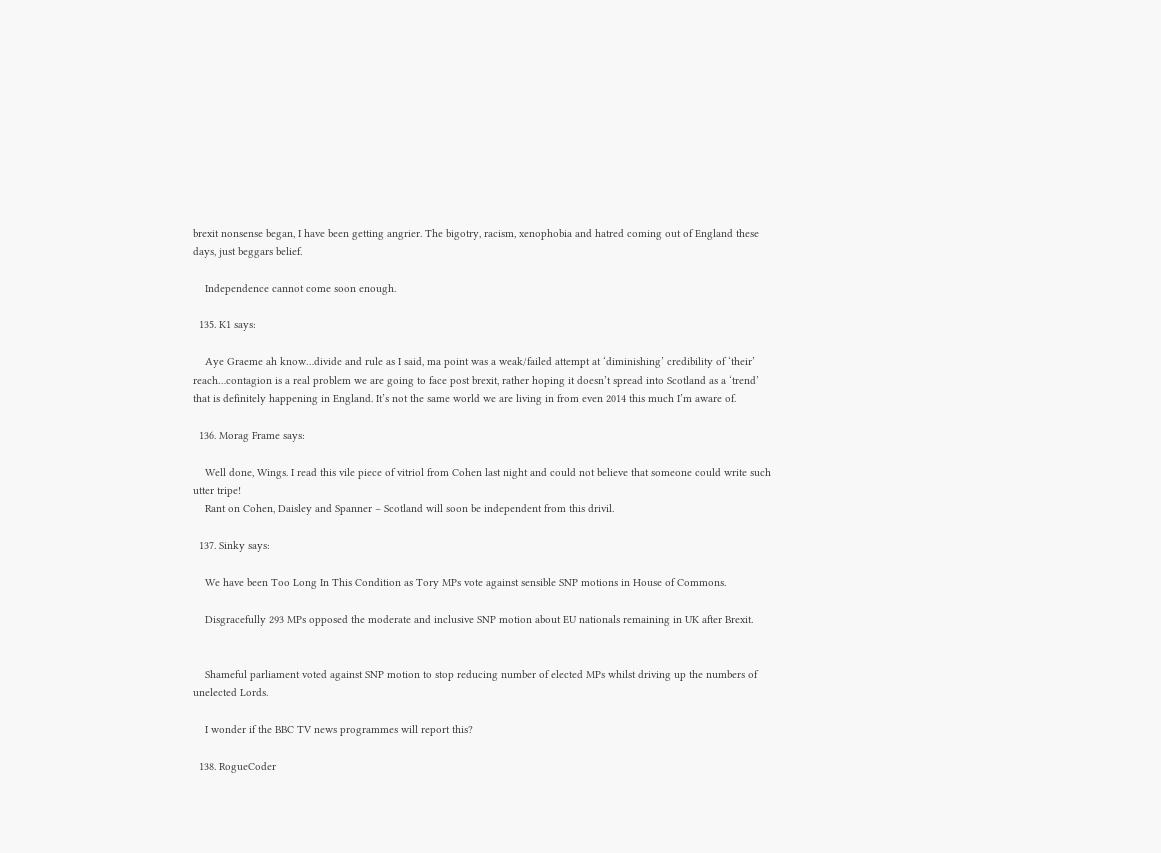brexit nonsense began, I have been getting angrier. The bigotry, racism, xenophobia and hatred coming out of England these days, just beggars belief.

    Independence cannot come soon enough.

  135. K1 says:

    Aye Graeme ah know…divide and rule as I said, ma point was a weak/failed attempt at ‘diminishing’ credibility of ‘their’ reach…contagion is a real problem we are going to face post brexit, rather hoping it doesn’t spread into Scotland as a ‘trend’ that is definitely happening in England. It’s not the same world we are living in from even 2014 this much I’m aware of.

  136. Morag Frame says:

    Well done, Wings. I read this vile piece of vitriol from Cohen last night and could not believe that someone could write such utter tripe!
    Rant on Cohen, Daisley and Spanner – Scotland will soon be independent from this drivil.

  137. Sinky says:

    We have been Too Long In This Condition as Tory MPs vote against sensible SNP motions in House of Commons.

    Disgracefully 293 MPs opposed the moderate and inclusive SNP motion about EU nationals remaining in UK after Brexit.


    Shameful parliament voted against SNP motion to stop reducing number of elected MPs whilst driving up the numbers of unelected Lords.

    I wonder if the BBC TV news programmes will report this?

  138. RogueCoder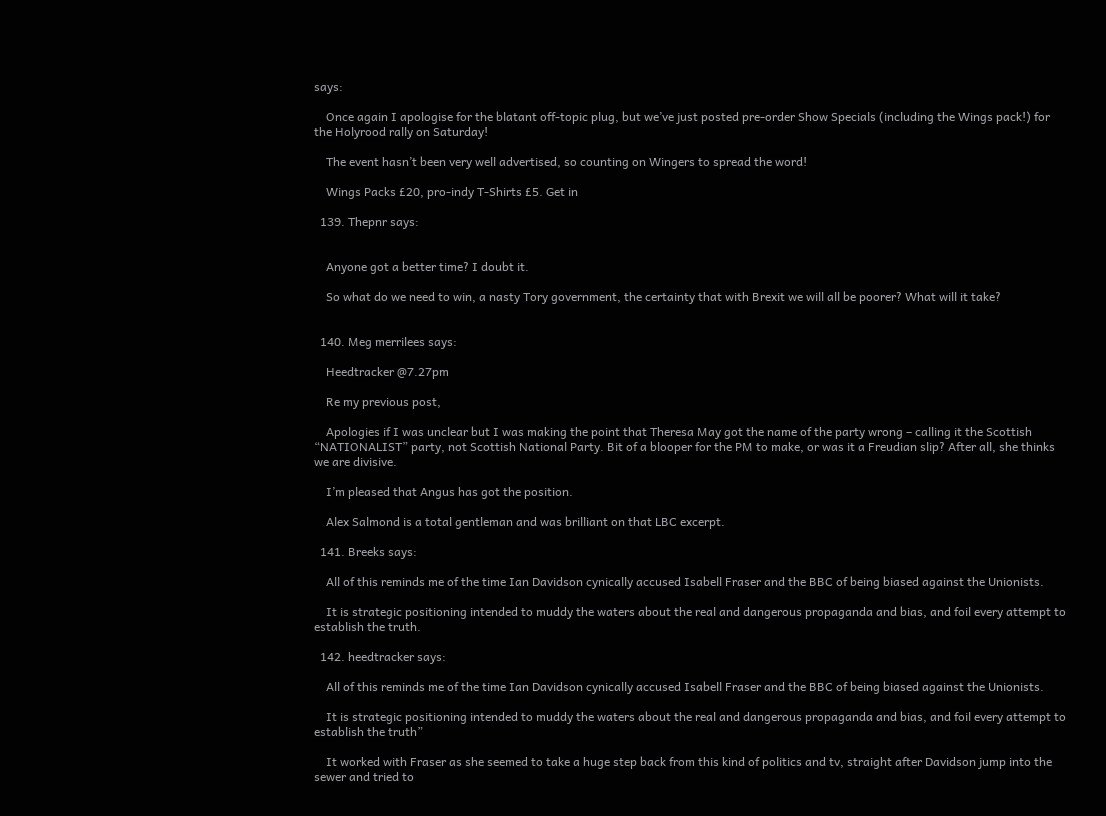says:

    Once again I apologise for the blatant off-topic plug, but we’ve just posted pre-order Show Specials (including the Wings pack!) for the Holyrood rally on Saturday!

    The event hasn’t been very well advertised, so counting on Wingers to spread the word!

    Wings Packs £20, pro-indy T-Shirts £5. Get in

  139. Thepnr says:


    Anyone got a better time? I doubt it.

    So what do we need to win, a nasty Tory government, the certainty that with Brexit we will all be poorer? What will it take?


  140. Meg merrilees says:

    Heedtracker @7.27pm

    Re my previous post,

    Apologies if I was unclear but I was making the point that Theresa May got the name of the party wrong – calling it the Scottish “NATIONALIST” party, not Scottish National Party. Bit of a blooper for the PM to make, or was it a Freudian slip? After all, she thinks we are divisive.

    I’m pleased that Angus has got the position.

    Alex Salmond is a total gentleman and was brilliant on that LBC excerpt.

  141. Breeks says:

    All of this reminds me of the time Ian Davidson cynically accused Isabell Fraser and the BBC of being biased against the Unionists.

    It is strategic positioning intended to muddy the waters about the real and dangerous propaganda and bias, and foil every attempt to establish the truth.

  142. heedtracker says:

    All of this reminds me of the time Ian Davidson cynically accused Isabell Fraser and the BBC of being biased against the Unionists.

    It is strategic positioning intended to muddy the waters about the real and dangerous propaganda and bias, and foil every attempt to establish the truth”

    It worked with Fraser as she seemed to take a huge step back from this kind of politics and tv, straight after Davidson jump into the sewer and tried to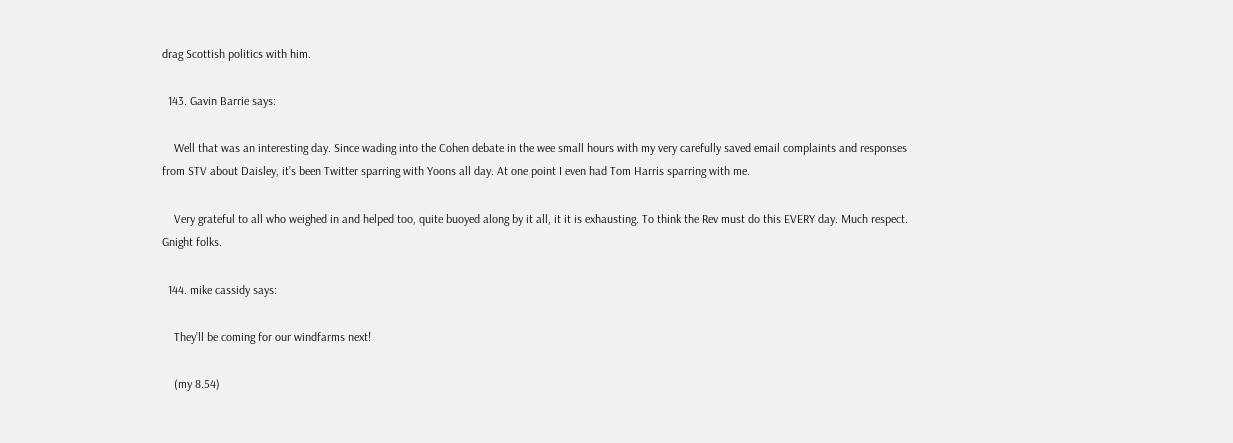drag Scottish politics with him.

  143. Gavin Barrie says:

    Well that was an interesting day. Since wading into the Cohen debate in the wee small hours with my very carefully saved email complaints and responses from STV about Daisley, it’s been Twitter sparring with Yoons all day. At one point I even had Tom Harris sparring with me.

    Very grateful to all who weighed in and helped too, quite buoyed along by it all, it it is exhausting. To think the Rev must do this EVERY day. Much respect. Gnight folks.

  144. mike cassidy says:

    They’ll be coming for our windfarms next!

    (my 8.54)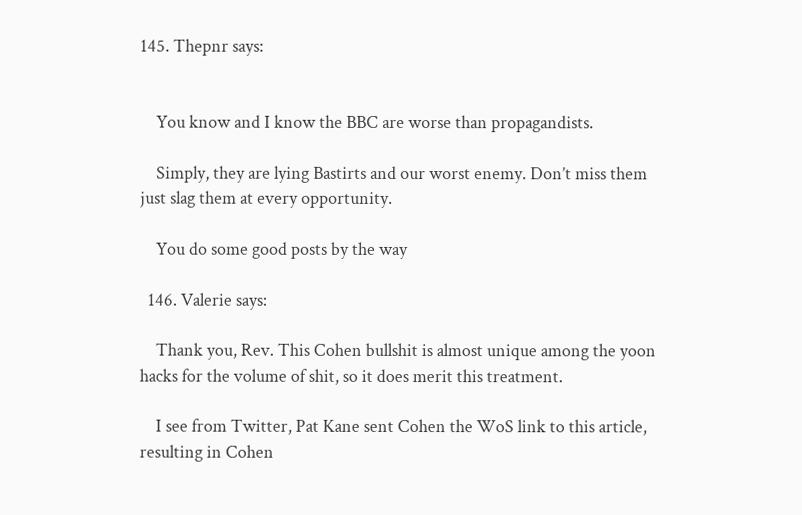145. Thepnr says:


    You know and I know the BBC are worse than propagandists.

    Simply, they are lying Bastirts and our worst enemy. Don’t miss them just slag them at every opportunity.

    You do some good posts by the way

  146. Valerie says:

    Thank you, Rev. This Cohen bullshit is almost unique among the yoon hacks for the volume of shit, so it does merit this treatment.

    I see from Twitter, Pat Kane sent Cohen the WoS link to this article, resulting in Cohen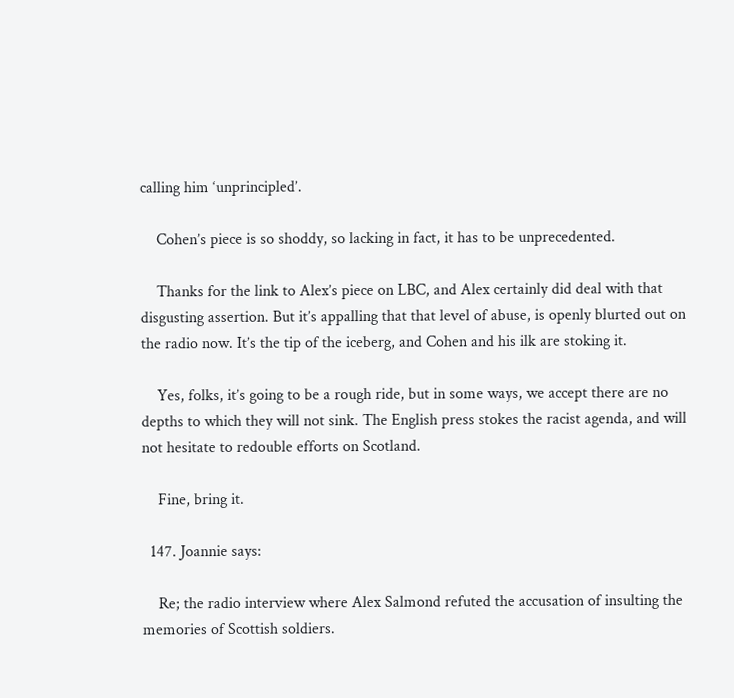calling him ‘unprincipled’.

    Cohen’s piece is so shoddy, so lacking in fact, it has to be unprecedented.

    Thanks for the link to Alex’s piece on LBC, and Alex certainly did deal with that disgusting assertion. But it’s appalling that that level of abuse, is openly blurted out on the radio now. It’s the tip of the iceberg, and Cohen and his ilk are stoking it.

    Yes, folks, it’s going to be a rough ride, but in some ways, we accept there are no depths to which they will not sink. The English press stokes the racist agenda, and will not hesitate to redouble efforts on Scotland.

    Fine, bring it.

  147. Joannie says:

    Re; the radio interview where Alex Salmond refuted the accusation of insulting the memories of Scottish soldiers.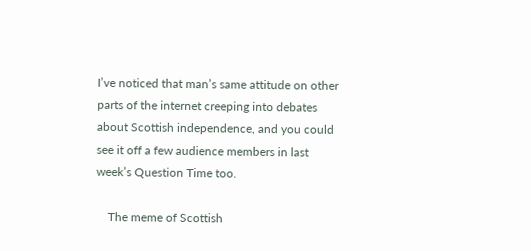I’ve noticed that man’s same attitude on other parts of the internet creeping into debates about Scottish independence, and you could see it off a few audience members in last week’s Question Time too.

    The meme of Scottish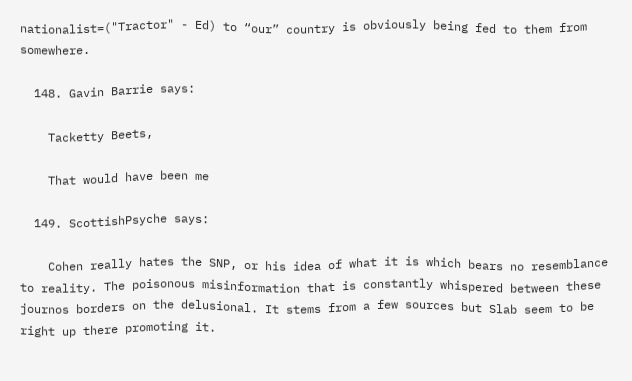nationalist=("Tractor" - Ed) to “our” country is obviously being fed to them from somewhere.

  148. Gavin Barrie says:

    Tacketty Beets,

    That would have been me

  149. ScottishPsyche says:

    Cohen really hates the SNP, or his idea of what it is which bears no resemblance to reality. The poisonous misinformation that is constantly whispered between these journos borders on the delusional. It stems from a few sources but Slab seem to be right up there promoting it.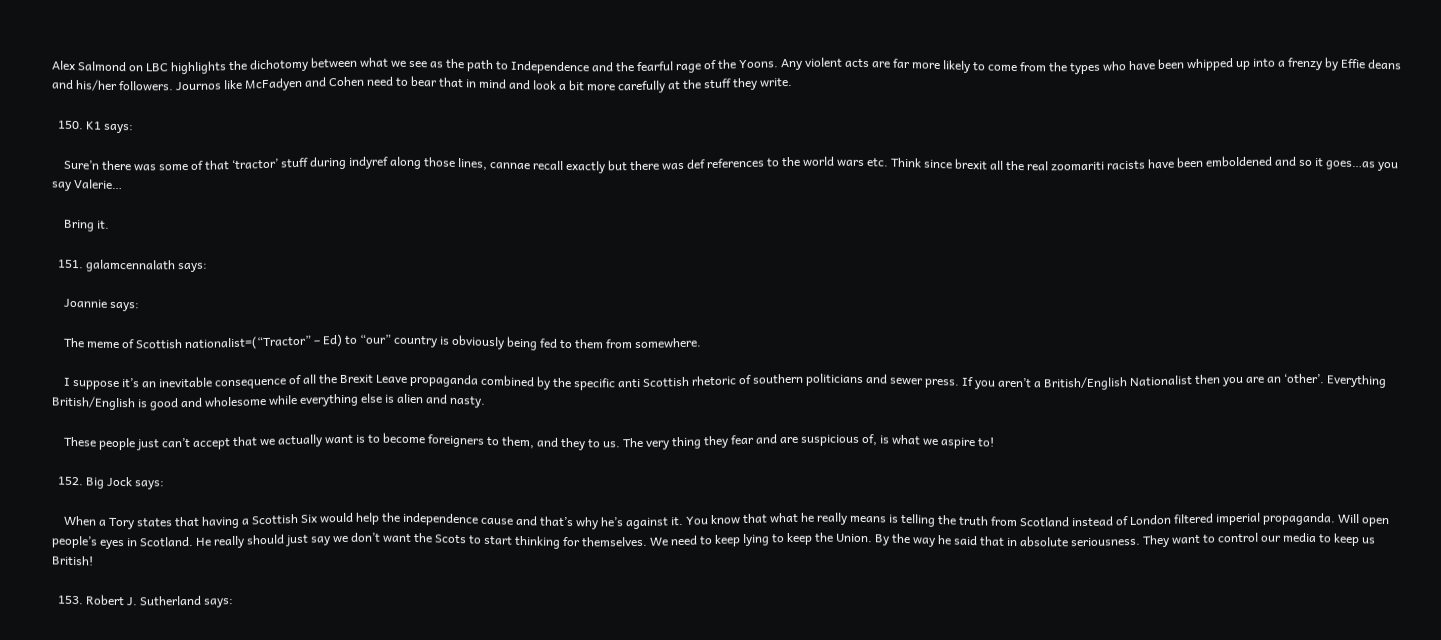Alex Salmond on LBC highlights the dichotomy between what we see as the path to Independence and the fearful rage of the Yoons. Any violent acts are far more likely to come from the types who have been whipped up into a frenzy by Effie deans and his/her followers. Journos like McFadyen and Cohen need to bear that in mind and look a bit more carefully at the stuff they write.

  150. K1 says:

    Sure’n there was some of that ‘tractor’ stuff during indyref along those lines, cannae recall exactly but there was def references to the world wars etc. Think since brexit all the real zoomariti racists have been emboldened and so it goes…as you say Valerie…

    Bring it.

  151. galamcennalath says:

    Joannie says:

    The meme of Scottish nationalist=(“Tractor” – Ed) to “our” country is obviously being fed to them from somewhere.

    I suppose it’s an inevitable consequence of all the Brexit Leave propaganda combined by the specific anti Scottish rhetoric of southern politicians and sewer press. If you aren’t a British/English Nationalist then you are an ‘other’. Everything British/English is good and wholesome while everything else is alien and nasty.

    These people just can’t accept that we actually want is to become foreigners to them, and they to us. The very thing they fear and are suspicious of, is what we aspire to!

  152. Big Jock says:

    When a Tory states that having a Scottish Six would help the independence cause and that’s why he’s against it. You know that what he really means is telling the truth from Scotland instead of London filtered imperial propaganda. Will open people’s eyes in Scotland. He really should just say we don’t want the Scots to start thinking for themselves. We need to keep lying to keep the Union. By the way he said that in absolute seriousness. They want to control our media to keep us British!

  153. Robert J. Sutherland says: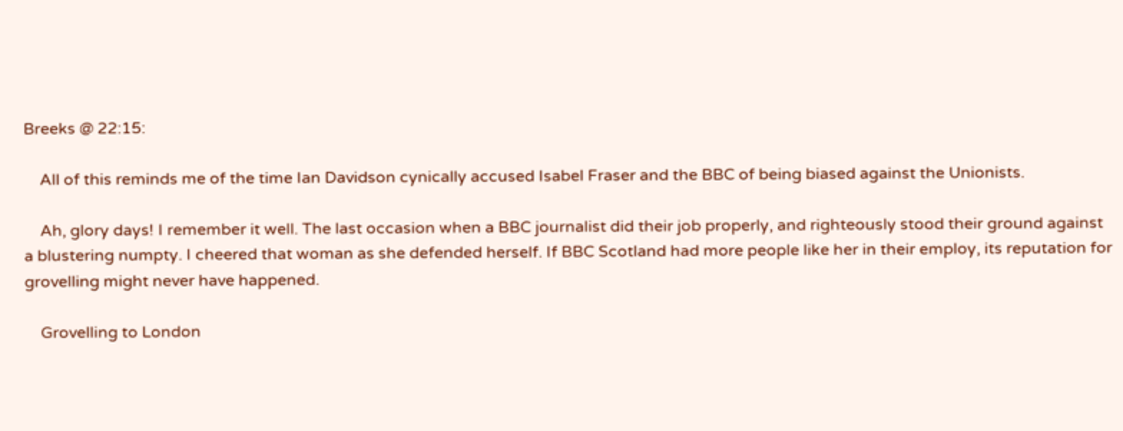Breeks @ 22:15:

    All of this reminds me of the time Ian Davidson cynically accused Isabel Fraser and the BBC of being biased against the Unionists.

    Ah, glory days! I remember it well. The last occasion when a BBC journalist did their job properly, and righteously stood their ground against a blustering numpty. I cheered that woman as she defended herself. If BBC Scotland had more people like her in their employ, its reputation for grovelling might never have happened.

    Grovelling to London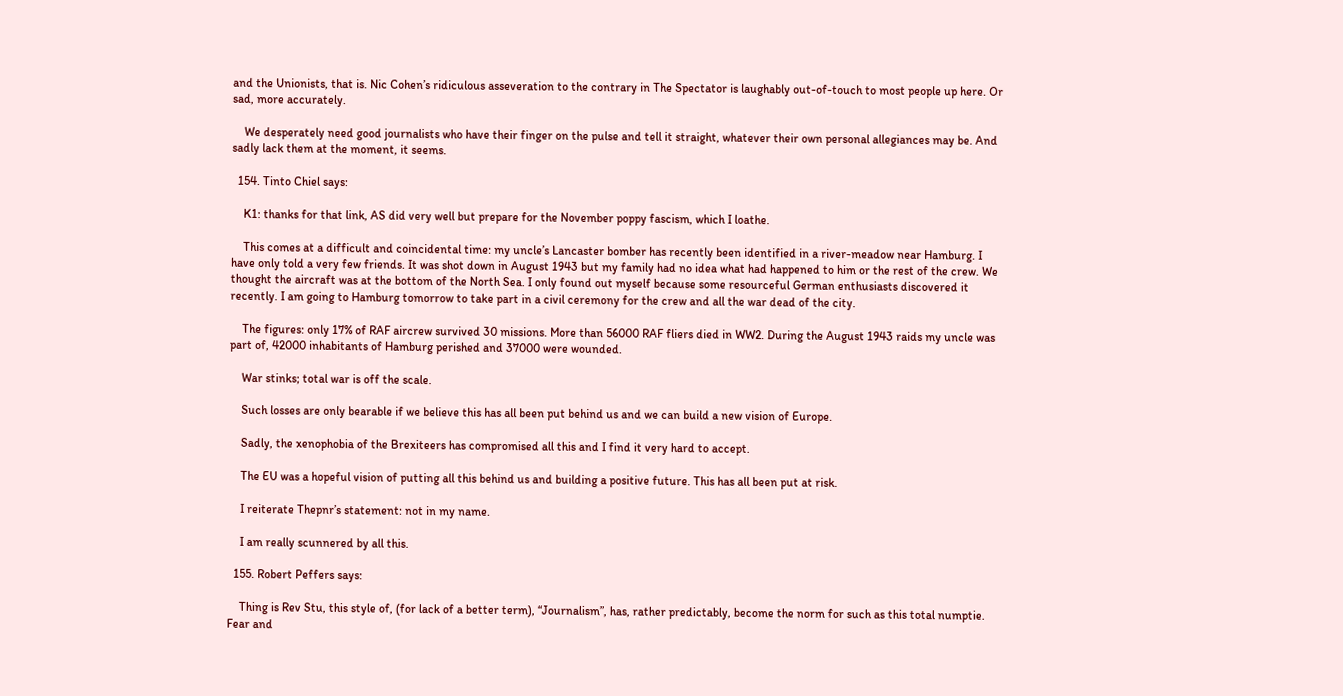and the Unionists, that is. Nic Cohen’s ridiculous asseveration to the contrary in The Spectator is laughably out-of-touch to most people up here. Or sad, more accurately.

    We desperately need good journalists who have their finger on the pulse and tell it straight, whatever their own personal allegiances may be. And sadly lack them at the moment, it seems.

  154. Tinto Chiel says:

    K1: thanks for that link, AS did very well but prepare for the November poppy fascism, which I loathe.

    This comes at a difficult and coincidental time: my uncle’s Lancaster bomber has recently been identified in a river-meadow near Hamburg. I have only told a very few friends. It was shot down in August 1943 but my family had no idea what had happened to him or the rest of the crew. We thought the aircraft was at the bottom of the North Sea. I only found out myself because some resourceful German enthusiasts discovered it recently. I am going to Hamburg tomorrow to take part in a civil ceremony for the crew and all the war dead of the city.

    The figures: only 17% of RAF aircrew survived 30 missions. More than 56000 RAF fliers died in WW2. During the August 1943 raids my uncle was part of, 42000 inhabitants of Hamburg perished and 37000 were wounded.

    War stinks; total war is off the scale.

    Such losses are only bearable if we believe this has all been put behind us and we can build a new vision of Europe.

    Sadly, the xenophobia of the Brexiteers has compromised all this and I find it very hard to accept.

    The EU was a hopeful vision of putting all this behind us and building a positive future. This has all been put at risk.

    I reiterate Thepnr’s statement: not in my name.

    I am really scunnered by all this.

  155. Robert Peffers says:

    Thing is Rev Stu, this style of, (for lack of a better term), “Journalism”, has, rather predictably, become the norm for such as this total numptie. Fear and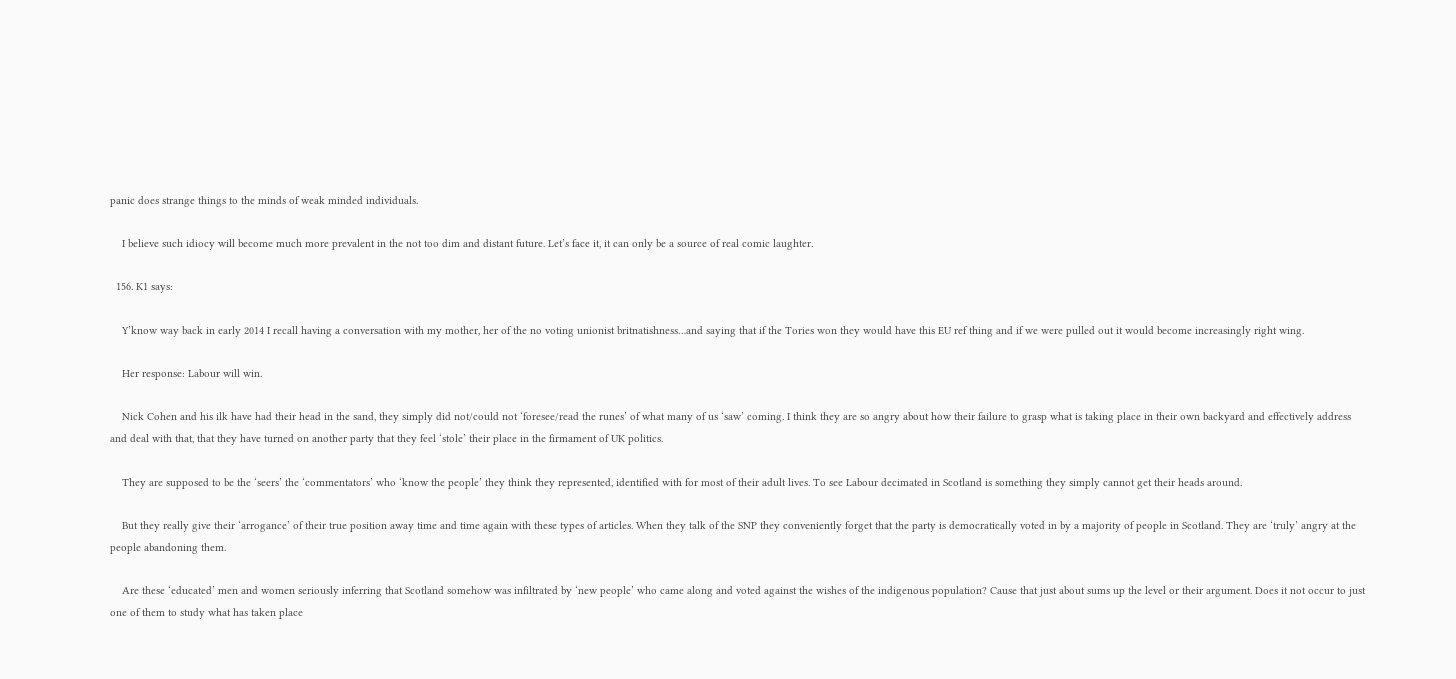panic does strange things to the minds of weak minded individuals.

    I believe such idiocy will become much more prevalent in the not too dim and distant future. Let’s face it, it can only be a source of real comic laughter.

  156. K1 says:

    Y’know way back in early 2014 I recall having a conversation with my mother, her of the no voting unionist britnatishness…and saying that if the Tories won they would have this EU ref thing and if we were pulled out it would become increasingly right wing.

    Her response: Labour will win.

    Nick Cohen and his ilk have had their head in the sand, they simply did not/could not ‘foresee/read the runes’ of what many of us ‘saw’ coming. I think they are so angry about how their failure to grasp what is taking place in their own backyard and effectively address and deal with that, that they have turned on another party that they feel ‘stole’ their place in the firmament of UK politics.

    They are supposed to be the ‘seers’ the ‘commentators’ who ‘know the people’ they think they represented, identified with for most of their adult lives. To see Labour decimated in Scotland is something they simply cannot get their heads around.

    But they really give their ‘arrogance’ of their true position away time and time again with these types of articles. When they talk of the SNP they conveniently forget that the party is democratically voted in by a majority of people in Scotland. They are ‘truly’ angry at the people abandoning them.

    Are these ‘educated’ men and women seriously inferring that Scotland somehow was infiltrated by ‘new people’ who came along and voted against the wishes of the indigenous population? Cause that just about sums up the level or their argument. Does it not occur to just one of them to study what has taken place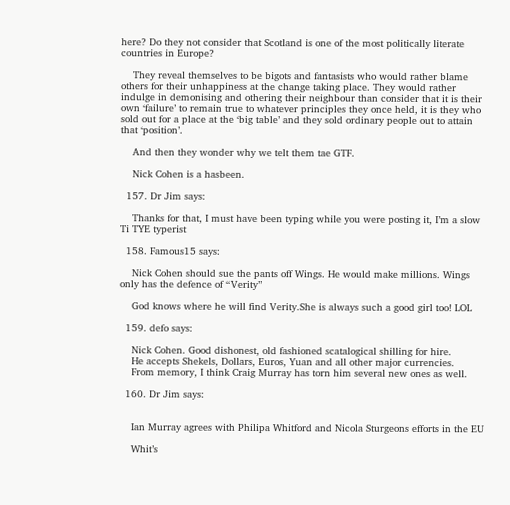here? Do they not consider that Scotland is one of the most politically literate countries in Europe?

    They reveal themselves to be bigots and fantasists who would rather blame others for their unhappiness at the change taking place. They would rather indulge in demonising and othering their neighbour than consider that it is their own ‘failure’ to remain true to whatever principles they once held, it is they who sold out for a place at the ‘big table’ and they sold ordinary people out to attain that ‘position’.

    And then they wonder why we telt them tae GTF.

    Nick Cohen is a hasbeen.

  157. Dr Jim says:

    Thanks for that, I must have been typing while you were posting it, I’m a slow Ti TYE typerist

  158. Famous15 says:

    Nick Cohen should sue the pants off Wings. He would make millions. Wings only has the defence of “Verity”

    God knows where he will find Verity.She is always such a good girl too! LOL

  159. defo says:

    Nick Cohen. Good dishonest, old fashioned scatalogical shilling for hire.
    He accepts Shekels, Dollars, Euros, Yuan and all other major currencies.
    From memory, I think Craig Murray has torn him several new ones as well.

  160. Dr Jim says:


    Ian Murray agrees with Philipa Whitford and Nicola Sturgeons efforts in the EU

    Whit’s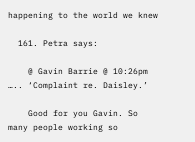happening to the world we knew

  161. Petra says:

    @ Gavin Barrie @ 10:26pm ….. ‘Complaint re. Daisley.’

    Good for you Gavin. So many people working so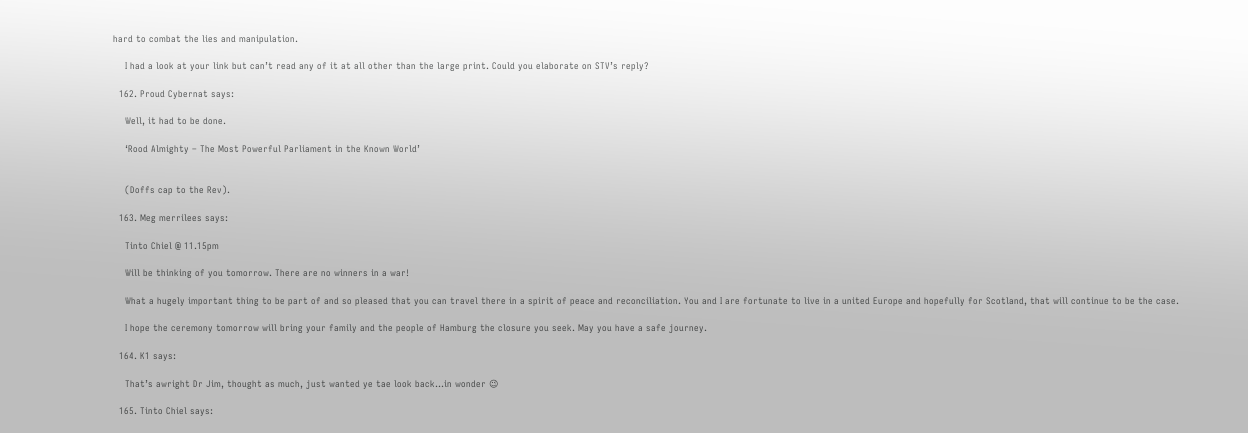hard to combat the lies and manipulation.

    I had a look at your link but can’t read any of it at all other than the large print. Could you elaborate on STV’s reply?

  162. Proud Cybernat says:

    Well, it had to be done.

    ‘Rood Almighty – The Most Powerful Parliament in the Known World’


    (Doffs cap to the Rev).

  163. Meg merrilees says:

    Tinto Chiel @ 11.15pm

    Will be thinking of you tomorrow. There are no winners in a war!

    What a hugely important thing to be part of and so pleased that you can travel there in a spirit of peace and reconciliation. You and I are fortunate to live in a united Europe and hopefully for Scotland, that will continue to be the case.

    I hope the ceremony tomorrow will bring your family and the people of Hamburg the closure you seek. May you have a safe journey.

  164. K1 says:

    That’s awright Dr Jim, thought as much, just wanted ye tae look back…in wonder 😉

  165. Tinto Chiel says: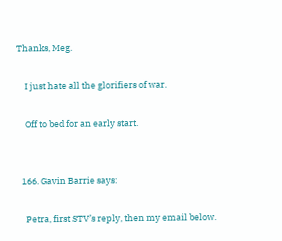Thanks, Meg.

    I just hate all the glorifiers of war.

    Off to bed for an early start.


  166. Gavin Barrie says:

    Petra, first STV’s reply, then my email below.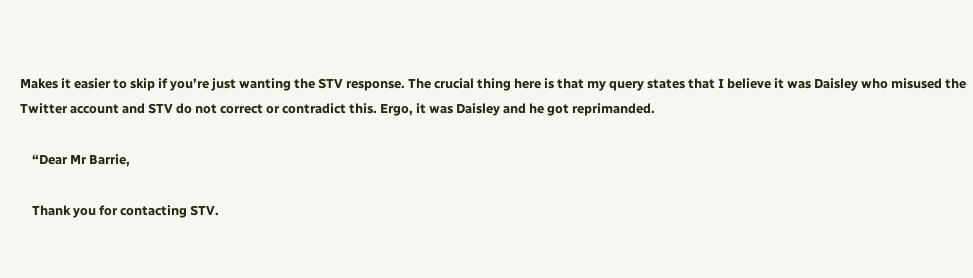Makes it easier to skip if you’re just wanting the STV response. The crucial thing here is that my query states that I believe it was Daisley who misused the Twitter account and STV do not correct or contradict this. Ergo, it was Daisley and he got reprimanded.

    “Dear Mr Barrie,

    Thank you for contacting STV.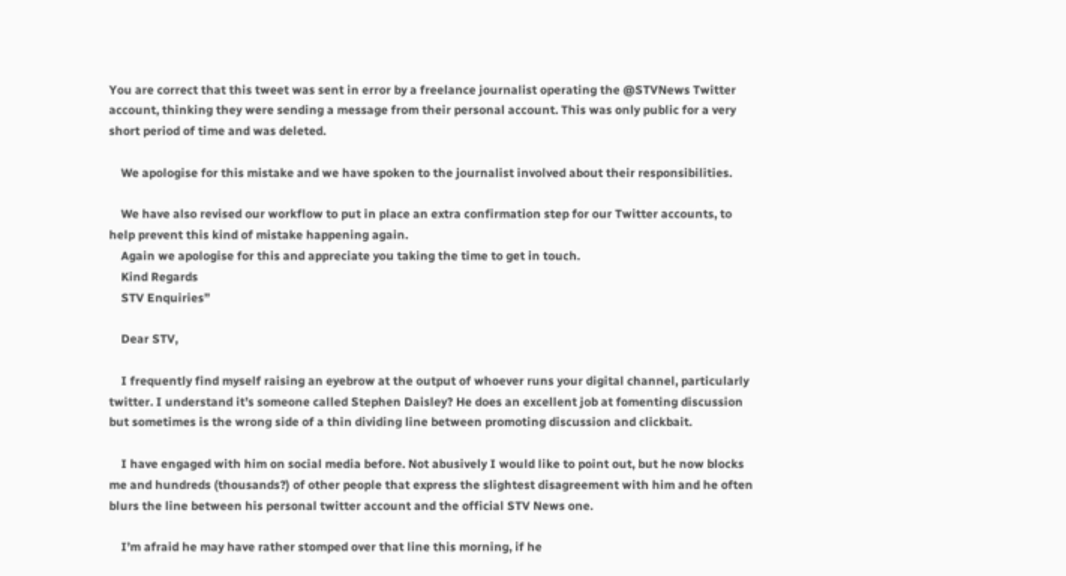You are correct that this tweet was sent in error by a freelance journalist operating the @STVNews Twitter account, thinking they were sending a message from their personal account. This was only public for a very short period of time and was deleted.

    We apologise for this mistake and we have spoken to the journalist involved about their responsibilities.

    We have also revised our workflow to put in place an extra confirmation step for our Twitter accounts, to help prevent this kind of mistake happening again.
    Again we apologise for this and appreciate you taking the time to get in touch.
    Kind Regards
    STV Enquiries”

    Dear STV,

    I frequently find myself raising an eyebrow at the output of whoever runs your digital channel, particularly twitter. I understand it’s someone called Stephen Daisley? He does an excellent job at fomenting discussion but sometimes is the wrong side of a thin dividing line between promoting discussion and clickbait.

    I have engaged with him on social media before. Not abusively I would like to point out, but he now blocks me and hundreds (thousands?) of other people that express the slightest disagreement with him and he often blurs the line between his personal twitter account and the official STV News one.

    I’m afraid he may have rather stomped over that line this morning, if he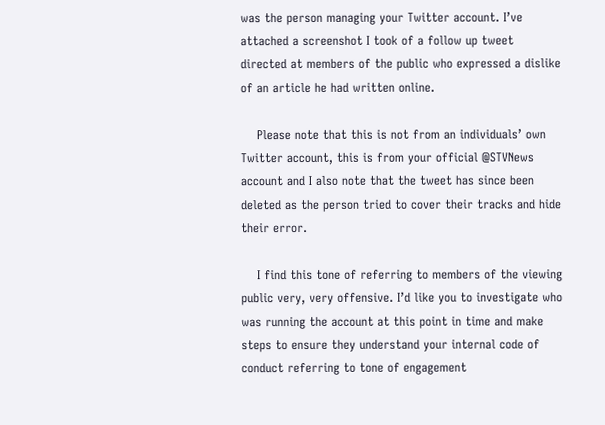was the person managing your Twitter account. I’ve attached a screenshot I took of a follow up tweet directed at members of the public who expressed a dislike of an article he had written online.

    Please note that this is not from an individuals’ own Twitter account, this is from your official @STVNews account and I also note that the tweet has since been deleted as the person tried to cover their tracks and hide their error.

    I find this tone of referring to members of the viewing public very, very offensive. I’d like you to investigate who was running the account at this point in time and make steps to ensure they understand your internal code of conduct referring to tone of engagement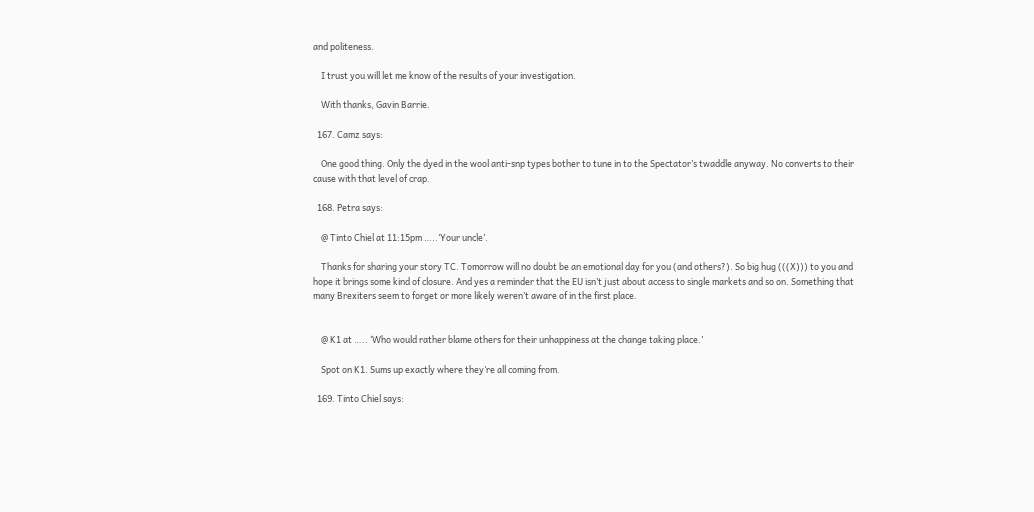and politeness.

    I trust you will let me know of the results of your investigation.

    With thanks, Gavin Barrie.

  167. Camz says:

    One good thing. Only the dyed in the wool anti-snp types bother to tune in to the Spectator’s twaddle anyway. No converts to their cause with that level of crap.

  168. Petra says:

    @ Tinto Chiel at 11:15pm …..’Your uncle’.

    Thanks for sharing your story TC. Tomorrow will no doubt be an emotional day for you (and others?). So big hug (((X))) to you and hope it brings some kind of closure. And yes a reminder that the EU isn’t just about access to single markets and so on. Something that many Brexiters seem to forget or more likely weren’t aware of in the first place.


    @ K1 at ….. ‘Who would rather blame others for their unhappiness at the change taking place.’

    Spot on K1. Sums up exactly where they’re all coming from.

  169. Tinto Chiel says: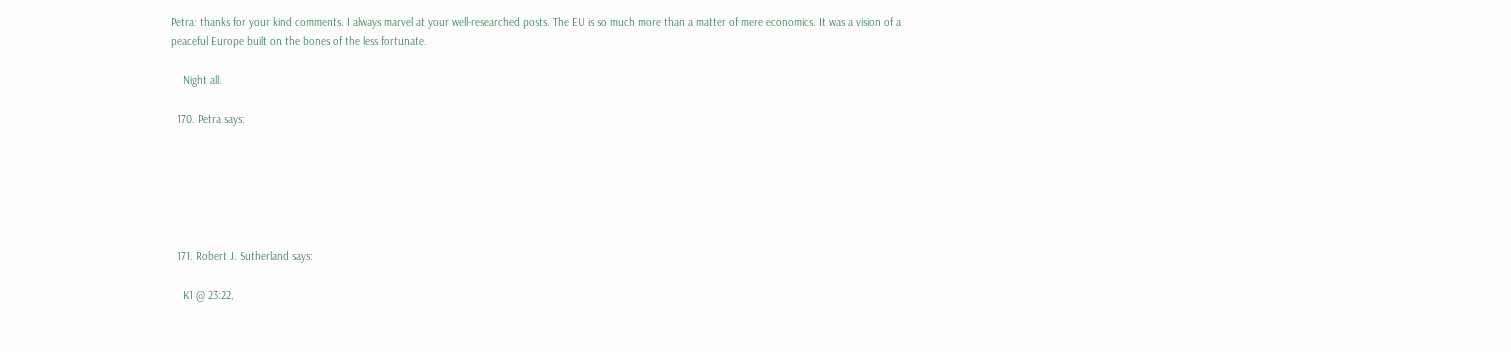Petra: thanks for your kind comments. I always marvel at your well-researched posts. The EU is so much more than a matter of mere economics. It was a vision of a peaceful Europe built on the bones of the less fortunate.

    Night all.

  170. Petra says:






  171. Robert J. Sutherland says:

    K1 @ 23:22,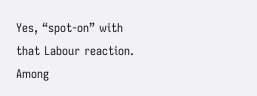Yes, “spot-on” with that Labour reaction. Among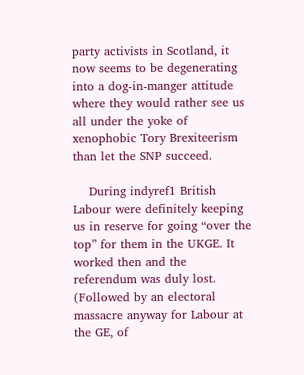party activists in Scotland, it now seems to be degenerating into a dog-in-manger attitude where they would rather see us all under the yoke of xenophobic Tory Brexiteerism than let the SNP succeed.

    During indyref1 British Labour were definitely keeping us in reserve for going “over the top” for them in the UKGE. It worked then and the referendum was duly lost. (Followed by an electoral massacre anyway for Labour at the GE, of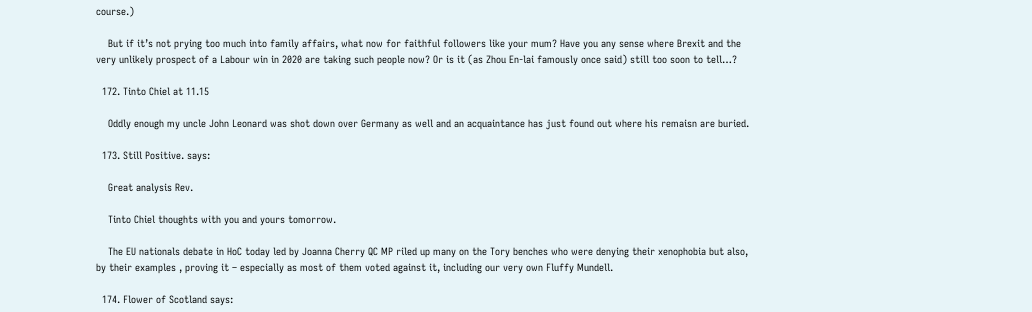course.)

    But if it’s not prying too much into family affairs, what now for faithful followers like your mum? Have you any sense where Brexit and the very unlikely prospect of a Labour win in 2020 are taking such people now? Or is it (as Zhou En-lai famously once said) still too soon to tell…?

  172. Tinto Chiel at 11.15

    Oddly enough my uncle John Leonard was shot down over Germany as well and an acquaintance has just found out where his remaisn are buried.

  173. Still Positive. says:

    Great analysis Rev.

    Tinto Chiel thoughts with you and yours tomorrow.

    The EU nationals debate in HoC today led by Joanna Cherry QC MP riled up many on the Tory benches who were denying their xenophobia but also, by their examples , proving it – especially as most of them voted against it, including our very own Fluffy Mundell.

  174. Flower of Scotland says: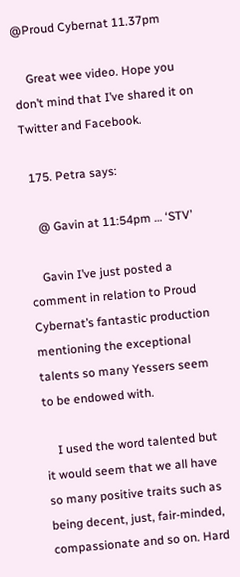@Proud Cybernat 11.37pm

    Great wee video. Hope you don’t mind that I’ve shared it on Twitter and Facebook.

  175. Petra says:

    @ Gavin at 11:54pm … ‘STV’

    Gavin I’ve just posted a comment in relation to Proud Cybernat’s fantastic production mentioning the exceptional talents so many Yessers seem to be endowed with.

    I used the word talented but it would seem that we all have so many positive traits such as being decent, just, fair-minded, compassionate and so on. Hard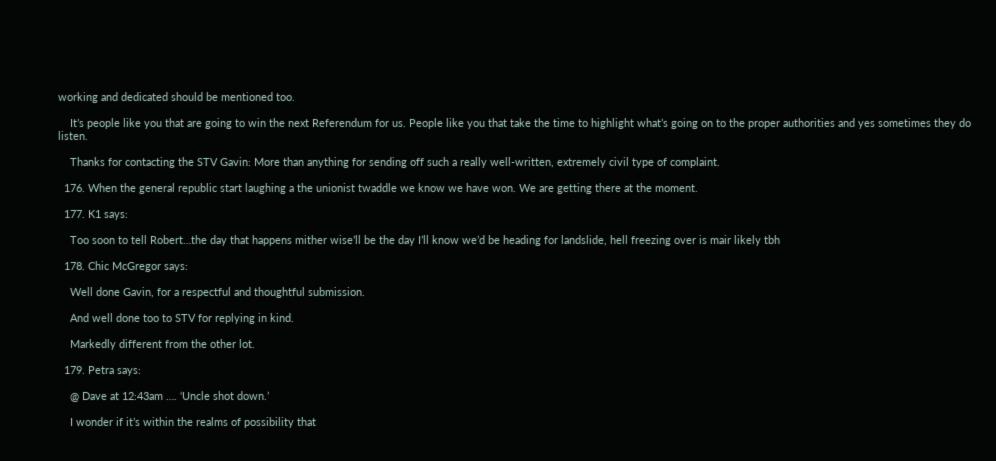working and dedicated should be mentioned too.

    It’s people like you that are going to win the next Referendum for us. People like you that take the time to highlight what’s going on to the proper authorities and yes sometimes they do listen.

    Thanks for contacting the STV Gavin: More than anything for sending off such a really well-written, extremely civil type of complaint.

  176. When the general republic start laughing a the unionist twaddle we know we have won. We are getting there at the moment.

  177. K1 says:

    Too soon to tell Robert…the day that happens mither wise’ll be the day I’ll know we’d be heading for landslide, hell freezing over is mair likely tbh

  178. Chic McGregor says:

    Well done Gavin, for a respectful and thoughtful submission.

    And well done too to STV for replying in kind.

    Markedly different from the other lot.

  179. Petra says:

    @ Dave at 12:43am …. ‘Uncle shot down.’

    I wonder if it’s within the realms of possibility that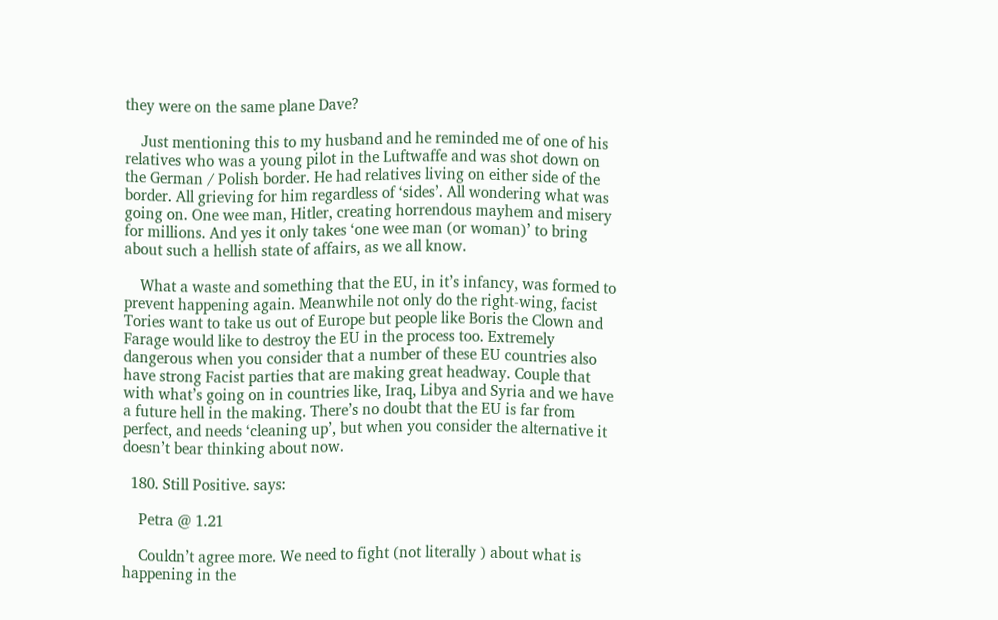they were on the same plane Dave?

    Just mentioning this to my husband and he reminded me of one of his relatives who was a young pilot in the Luftwaffe and was shot down on the German / Polish border. He had relatives living on either side of the border. All grieving for him regardless of ‘sides’. All wondering what was going on. One wee man, Hitler, creating horrendous mayhem and misery for millions. And yes it only takes ‘one wee man (or woman)’ to bring about such a hellish state of affairs, as we all know.

    What a waste and something that the EU, in it’s infancy, was formed to prevent happening again. Meanwhile not only do the right-wing, facist Tories want to take us out of Europe but people like Boris the Clown and Farage would like to destroy the EU in the process too. Extremely dangerous when you consider that a number of these EU countries also have strong Facist parties that are making great headway. Couple that with what’s going on in countries like, Iraq, Libya and Syria and we have a future hell in the making. There’s no doubt that the EU is far from perfect, and needs ‘cleaning up’, but when you consider the alternative it doesn’t bear thinking about now.

  180. Still Positive. says:

    Petra @ 1.21

    Couldn’t agree more. We need to fight (not literally ) about what is happening in the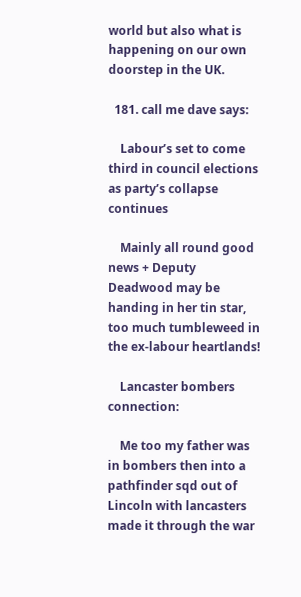world but also what is happening on our own doorstep in the UK.

  181. call me dave says:

    Labour’s set to come third in council elections as party’s collapse continues

    Mainly all round good news + Deputy Deadwood may be handing in her tin star, too much tumbleweed in the ex-labour heartlands!

    Lancaster bombers connection:

    Me too my father was in bombers then into a pathfinder sqd out of Lincoln with lancasters made it through the war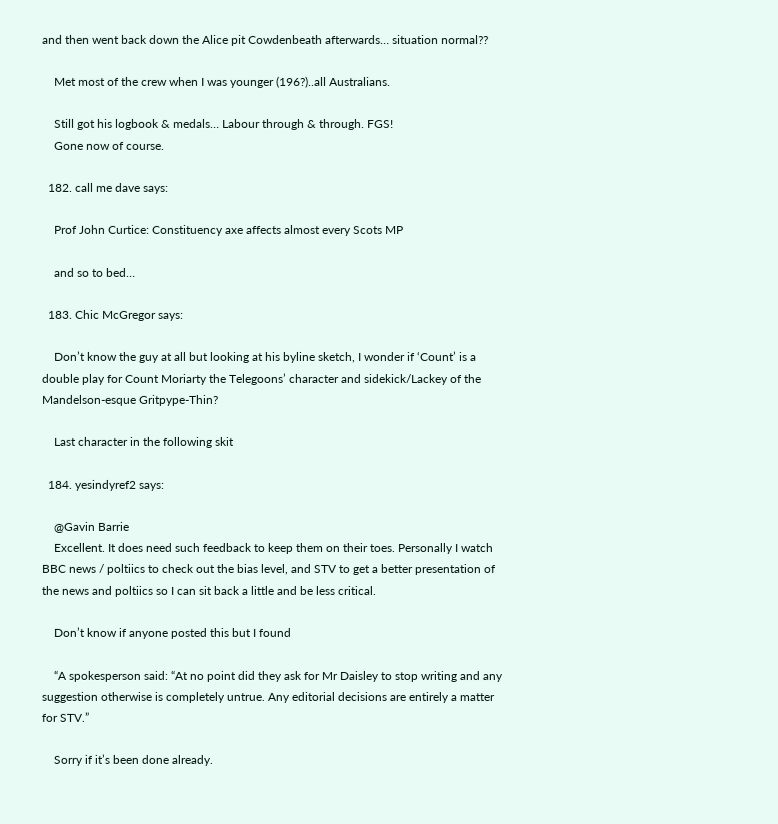and then went back down the Alice pit Cowdenbeath afterwards… situation normal??

    Met most of the crew when I was younger (196?)..all Australians.

    Still got his logbook & medals… Labour through & through. FGS!
    Gone now of course.

  182. call me dave says:

    Prof John Curtice: Constituency axe affects almost every Scots MP

    and so to bed…

  183. Chic McGregor says:

    Don’t know the guy at all but looking at his byline sketch, I wonder if ‘Count’ is a double play for Count Moriarty the Telegoons’ character and sidekick/Lackey of the Mandelson-esque Gritpype-Thin?

    Last character in the following skit

  184. yesindyref2 says:

    @Gavin Barrie
    Excellent. It does need such feedback to keep them on their toes. Personally I watch BBC news / poltiics to check out the bias level, and STV to get a better presentation of the news and poltiics so I can sit back a little and be less critical.

    Don’t know if anyone posted this but I found

    “A spokesperson said: “At no point did they ask for Mr Daisley to stop writing and any suggestion otherwise is completely untrue. Any editorial decisions are entirely a matter for STV.”

    Sorry if it’s been done already.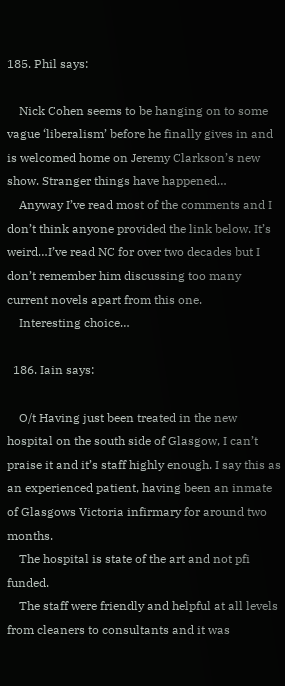185. Phil says:

    Nick Cohen seems to be hanging on to some vague ‘liberalism’ before he finally gives in and is welcomed home on Jeremy Clarkson’s new show. Stranger things have happened…
    Anyway I’ve read most of the comments and I don’t think anyone provided the link below. It’s weird…I’ve read NC for over two decades but I don’t remember him discussing too many current novels apart from this one.
    Interesting choice…

  186. Iain says:

    O/t Having just been treated in the new hospital on the south side of Glasgow, I can’t praise it and it’s staff highly enough. I say this as an experienced patient, having been an inmate of Glasgows Victoria infirmary for around two months.
    The hospital is state of the art and not pfi funded.
    The staff were friendly and helpful at all levels from cleaners to consultants and it was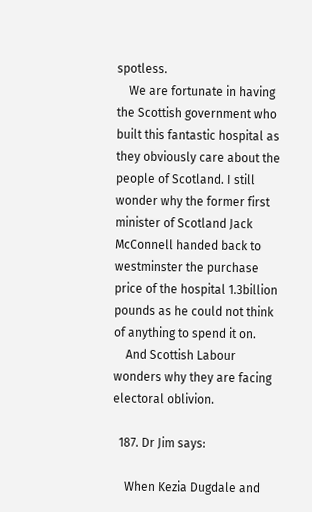spotless.
    We are fortunate in having the Scottish government who built this fantastic hospital as they obviously care about the people of Scotland. I still wonder why the former first minister of Scotland Jack McConnell handed back to westminster the purchase price of the hospital 1.3billion pounds as he could not think of anything to spend it on.
    And Scottish Labour wonders why they are facing electoral oblivion.

  187. Dr Jim says:

    When Kezia Dugdale and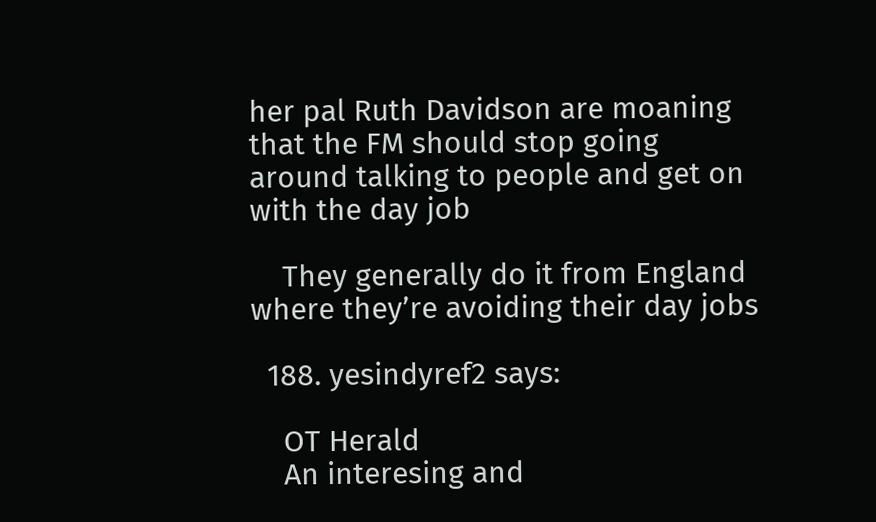her pal Ruth Davidson are moaning that the FM should stop going around talking to people and get on with the day job

    They generally do it from England where they’re avoiding their day jobs

  188. yesindyref2 says:

    OT Herald
    An interesing and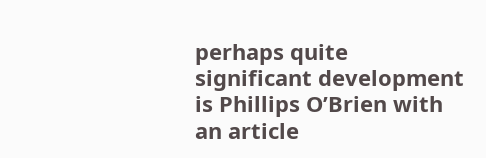perhaps quite significant development is Phillips O’Brien with an article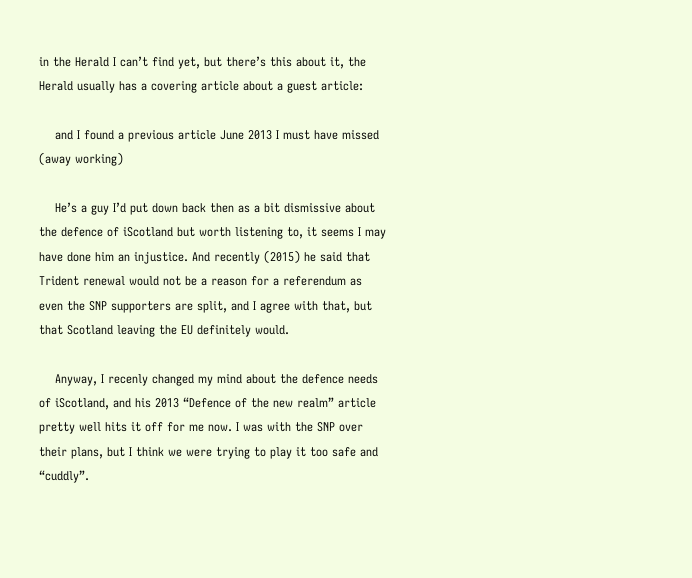in the Herald I can’t find yet, but there’s this about it, the Herald usually has a covering article about a guest article:

    and I found a previous article June 2013 I must have missed (away working)

    He’s a guy I’d put down back then as a bit dismissive about the defence of iScotland but worth listening to, it seems I may have done him an injustice. And recently (2015) he said that Trident renewal would not be a reason for a referendum as even the SNP supporters are split, and I agree with that, but that Scotland leaving the EU definitely would.

    Anyway, I recenly changed my mind about the defence needs of iScotland, and his 2013 “Defence of the new realm” article pretty well hits it off for me now. I was with the SNP over their plans, but I think we were trying to play it too safe and “cuddly”.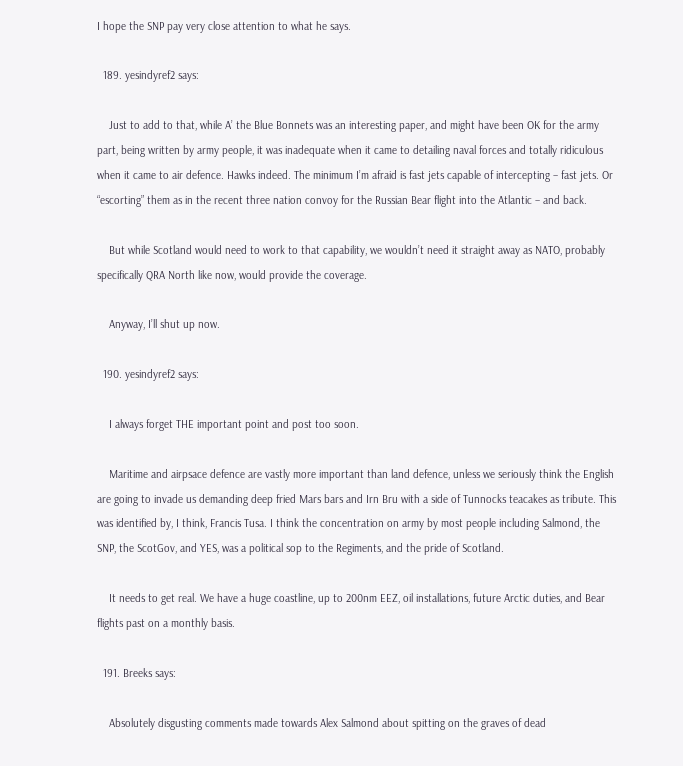I hope the SNP pay very close attention to what he says.

  189. yesindyref2 says:

    Just to add to that, while A’ the Blue Bonnets was an interesting paper, and might have been OK for the army part, being written by army people, it was inadequate when it came to detailing naval forces and totally ridiculous when it came to air defence. Hawks indeed. The minimum I’m afraid is fast jets capable of intercepting – fast jets. Or “escorting” them as in the recent three nation convoy for the Russian Bear flight into the Atlantic – and back.

    But while Scotland would need to work to that capability, we wouldn’t need it straight away as NATO, probably specifically QRA North like now, would provide the coverage.

    Anyway, I’ll shut up now.

  190. yesindyref2 says:

    I always forget THE important point and post too soon.

    Maritime and airpsace defence are vastly more important than land defence, unless we seriously think the English are going to invade us demanding deep fried Mars bars and Irn Bru with a side of Tunnocks teacakes as tribute. This was identified by, I think, Francis Tusa. I think the concentration on army by most people including Salmond, the SNP, the ScotGov, and YES, was a political sop to the Regiments, and the pride of Scotland.

    It needs to get real. We have a huge coastline, up to 200nm EEZ, oil installations, future Arctic duties, and Bear flights past on a monthly basis.

  191. Breeks says:

    Absolutely disgusting comments made towards Alex Salmond about spitting on the graves of dead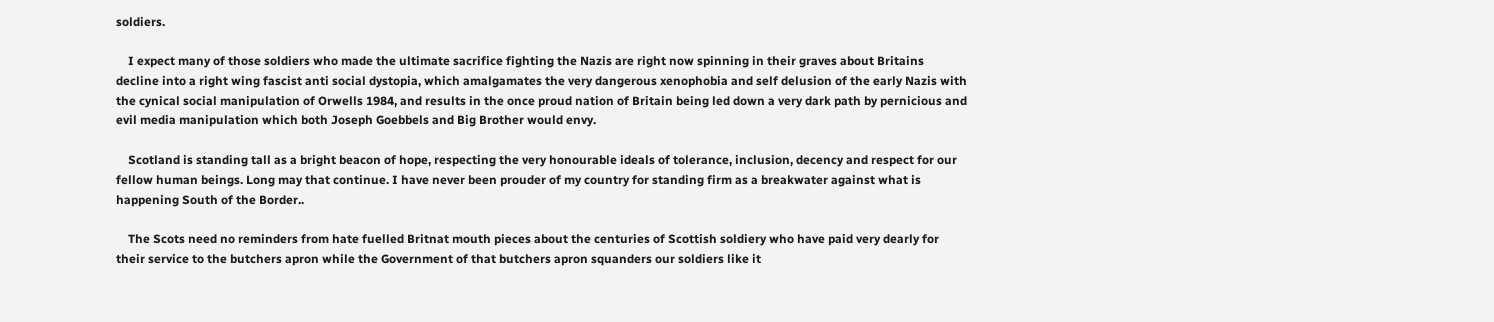soldiers.

    I expect many of those soldiers who made the ultimate sacrifice fighting the Nazis are right now spinning in their graves about Britains decline into a right wing fascist anti social dystopia, which amalgamates the very dangerous xenophobia and self delusion of the early Nazis with the cynical social manipulation of Orwells 1984, and results in the once proud nation of Britain being led down a very dark path by pernicious and evil media manipulation which both Joseph Goebbels and Big Brother would envy.

    Scotland is standing tall as a bright beacon of hope, respecting the very honourable ideals of tolerance, inclusion, decency and respect for our fellow human beings. Long may that continue. I have never been prouder of my country for standing firm as a breakwater against what is happening South of the Border..

    The Scots need no reminders from hate fuelled Britnat mouth pieces about the centuries of Scottish soldiery who have paid very dearly for their service to the butchers apron while the Government of that butchers apron squanders our soldiers like it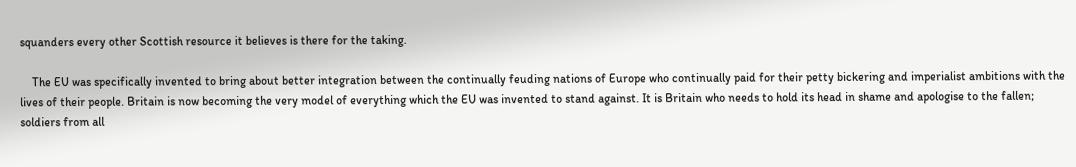squanders every other Scottish resource it believes is there for the taking.

    The EU was specifically invented to bring about better integration between the continually feuding nations of Europe who continually paid for their petty bickering and imperialist ambitions with the lives of their people. Britain is now becoming the very model of everything which the EU was invented to stand against. It is Britain who needs to hold its head in shame and apologise to the fallen; soldiers from all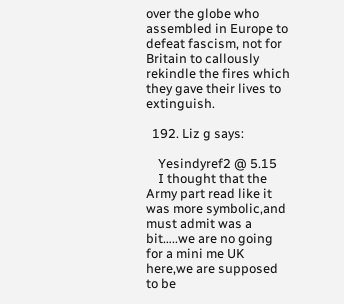over the globe who assembled in Europe to defeat fascism, not for Britain to callously rekindle the fires which they gave their lives to extinguish.

  192. Liz g says:

    Yesindyref2 @ 5.15
    I thought that the Army part read like it was more symbolic,and must admit was a bit…..we are no going for a mini me UK here,we are supposed to be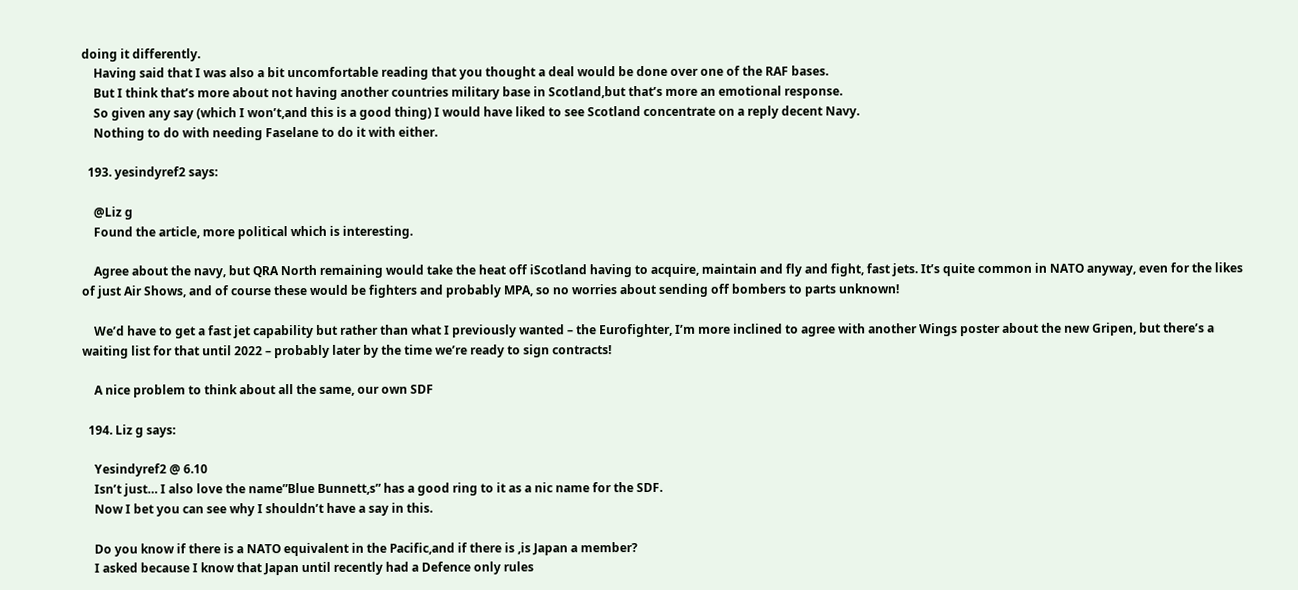doing it differently.
    Having said that I was also a bit uncomfortable reading that you thought a deal would be done over one of the RAF bases.
    But I think that’s more about not having another countries military base in Scotland,but that’s more an emotional response.
    So given any say (which I won’t,and this is a good thing) I would have liked to see Scotland concentrate on a reply decent Navy.
    Nothing to do with needing Faselane to do it with either.

  193. yesindyref2 says:

    @Liz g
    Found the article, more political which is interesting.

    Agree about the navy, but QRA North remaining would take the heat off iScotland having to acquire, maintain and fly and fight, fast jets. It’s quite common in NATO anyway, even for the likes of just Air Shows, and of course these would be fighters and probably MPA, so no worries about sending off bombers to parts unknown!

    We’d have to get a fast jet capability but rather than what I previously wanted – the Eurofighter, I’m more inclined to agree with another Wings poster about the new Gripen, but there’s a waiting list for that until 2022 – probably later by the time we’re ready to sign contracts!

    A nice problem to think about all the same, our own SDF

  194. Liz g says:

    Yesindyref2 @ 6.10
    Isn’t just… I also love the name”Blue Bunnett,s” has a good ring to it as a nic name for the SDF.
    Now I bet you can see why I shouldn’t have a say in this.

    Do you know if there is a NATO equivalent in the Pacific,and if there is ,is Japan a member?
    I asked because I know that Japan until recently had a Defence only rules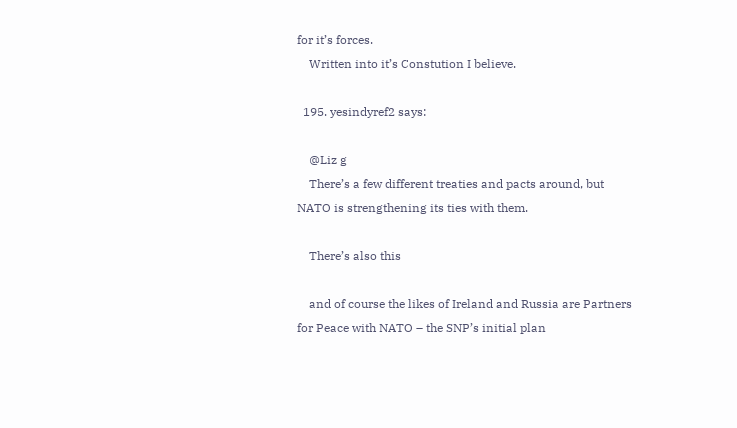for it’s forces.
    Written into it’s Constution I believe.

  195. yesindyref2 says:

    @Liz g
    There’s a few different treaties and pacts around, but NATO is strengthening its ties with them.

    There’s also this

    and of course the likes of Ireland and Russia are Partners for Peace with NATO – the SNP’s initial plan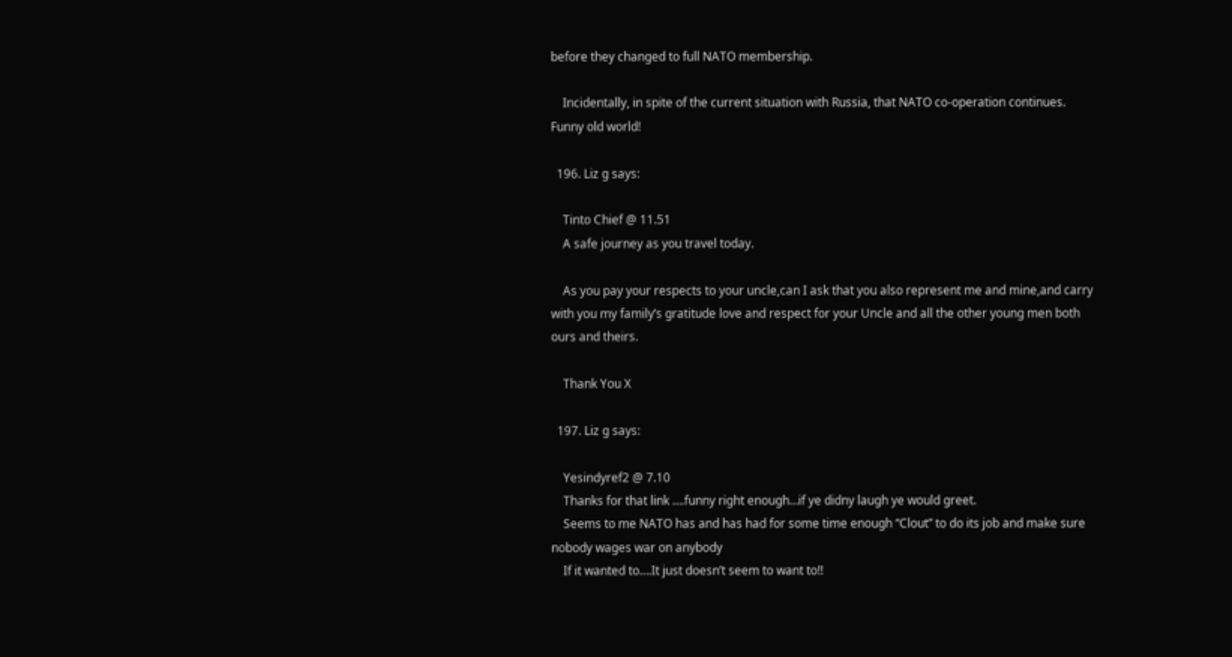before they changed to full NATO membership.

    Incidentally, in spite of the current situation with Russia, that NATO co-operation continues. Funny old world!

  196. Liz g says:

    Tinto Chief @ 11.51
    A safe journey as you travel today.

    As you pay your respects to your uncle,can I ask that you also represent me and mine,and carry with you my family’s gratitude love and respect for your Uncle and all the other young men both ours and theirs.

    Thank You X

  197. Liz g says:

    Yesindyref2 @ 7.10
    Thanks for that link ….funny right enough…if ye didny laugh ye would greet.
    Seems to me NATO has and has had for some time enough “Clout” to do its job and make sure nobody wages war on anybody
    If it wanted to….It just doesn’t seem to want to!!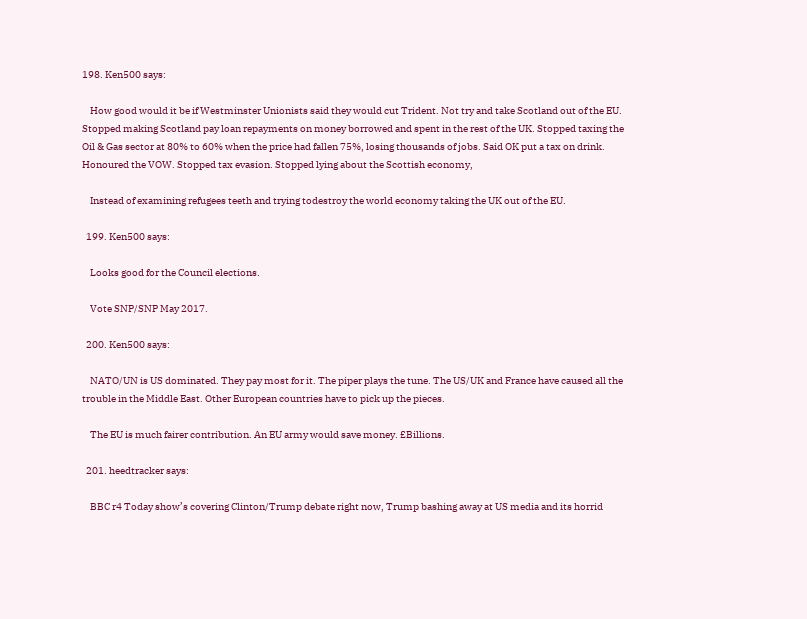198. Ken500 says:

    How good would it be if Westminster Unionists said they would cut Trident. Not try and take Scotland out of the EU. Stopped making Scotland pay loan repayments on money borrowed and spent in the rest of the UK. Stopped taxing the Oil & Gas sector at 80% to 60% when the price had fallen 75%, losing thousands of jobs. Said OK put a tax on drink. Honoured the VOW. Stopped tax evasion. Stopped lying about the Scottish economy,

    Instead of examining refugees teeth and trying todestroy the world economy taking the UK out of the EU.

  199. Ken500 says:

    Looks good for the Council elections.

    Vote SNP/SNP May 2017.

  200. Ken500 says:

    NATO/UN is US dominated. They pay most for it. The piper plays the tune. The US/UK and France have caused all the trouble in the Middle East. Other European countries have to pick up the pieces.

    The EU is much fairer contribution. An EU army would save money. £Billions.

  201. heedtracker says:

    BBC r4 Today show’s covering Clinton/Trump debate right now, Trump bashing away at US media and its horrid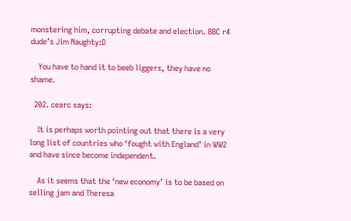monstering him, corrupting debate and election. BBC r4 dude’s Jim Naughty:D

    You have to hand it to beeb liggers, they have no shame.

  202. cearc says:

    It is perhaps worth pointing out that there is a very long list of countries who ‘fought with England’ in WW2 and have since become independent.

    As it seems that the ‘new economy’ is to be based on selling jam and Theresa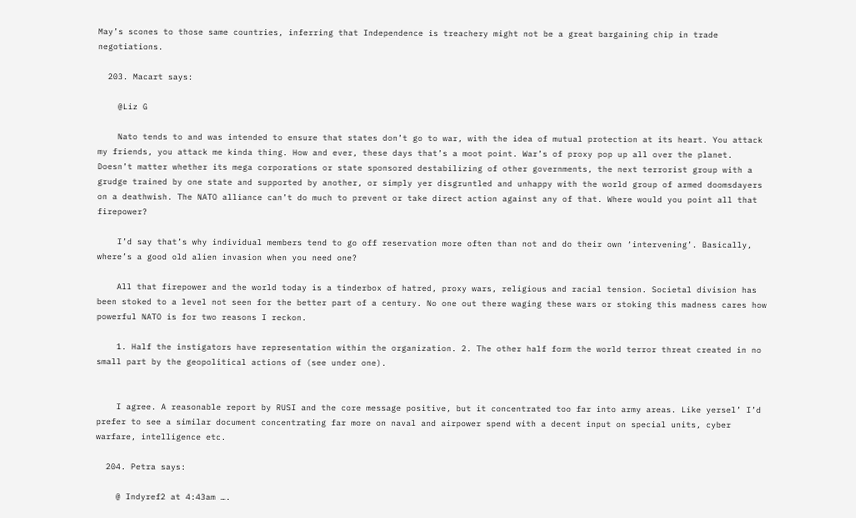May’s scones to those same countries, inferring that Independence is treachery might not be a great bargaining chip in trade negotiations.

  203. Macart says:

    @Liz G

    Nato tends to and was intended to ensure that states don’t go to war, with the idea of mutual protection at its heart. You attack my friends, you attack me kinda thing. How and ever, these days that’s a moot point. War’s of proxy pop up all over the planet. Doesn’t matter whether its mega corporations or state sponsored destabilizing of other governments, the next terrorist group with a grudge trained by one state and supported by another, or simply yer disgruntled and unhappy with the world group of armed doomsdayers on a deathwish. The NATO alliance can’t do much to prevent or take direct action against any of that. Where would you point all that firepower?

    I’d say that’s why individual members tend to go off reservation more often than not and do their own ‘intervening’. Basically, where’s a good old alien invasion when you need one?

    All that firepower and the world today is a tinderbox of hatred, proxy wars, religious and racial tension. Societal division has been stoked to a level not seen for the better part of a century. No one out there waging these wars or stoking this madness cares how powerful NATO is for two reasons I reckon.

    1. Half the instigators have representation within the organization. 2. The other half form the world terror threat created in no small part by the geopolitical actions of (see under one).


    I agree. A reasonable report by RUSI and the core message positive, but it concentrated too far into army areas. Like yersel’ I’d prefer to see a similar document concentrating far more on naval and airpower spend with a decent input on special units, cyber warfare, intelligence etc.

  204. Petra says:

    @ Indyref2 at 4:43am ….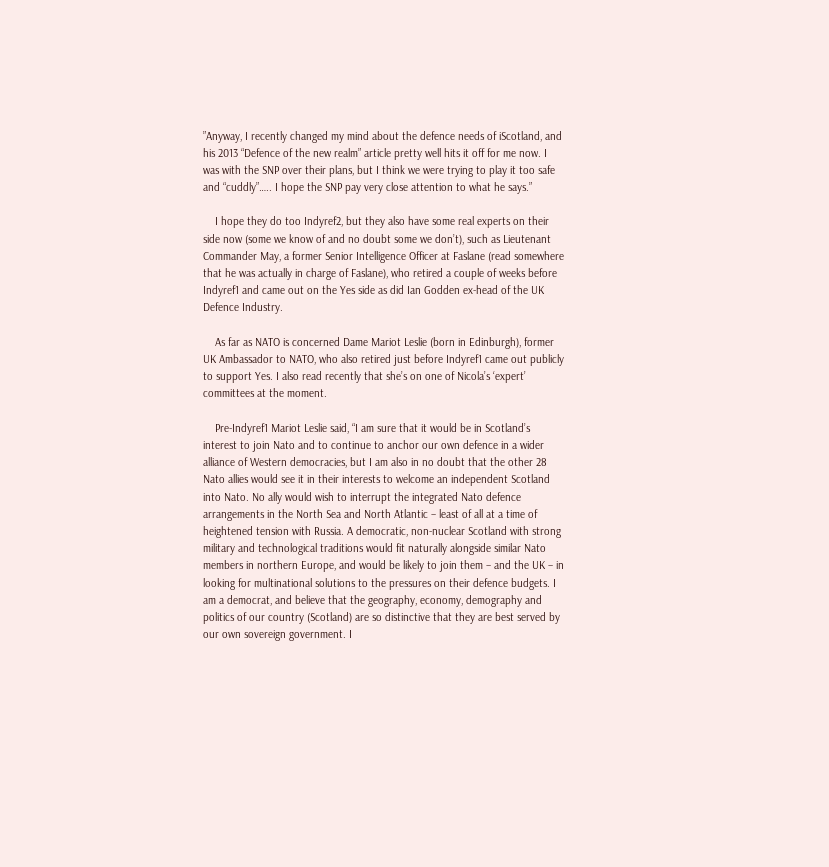”Anyway, I recently changed my mind about the defence needs of iScotland, and his 2013 “Defence of the new realm” article pretty well hits it off for me now. I was with the SNP over their plans, but I think we were trying to play it too safe and “cuddly”….. I hope the SNP pay very close attention to what he says.”

    I hope they do too Indyref2, but they also have some real experts on their side now (some we know of and no doubt some we don’t), such as Lieutenant Commander May, a former Senior Intelligence Officer at Faslane (read somewhere that he was actually in charge of Faslane), who retired a couple of weeks before Indyref1 and came out on the Yes side as did Ian Godden ex-head of the UK Defence Industry.

    As far as NATO is concerned Dame Mariot Leslie (born in Edinburgh), former UK Ambassador to NATO, who also retired just before Indyref1 came out publicly to support Yes. I also read recently that she’s on one of Nicola’s ‘expert’ committees at the moment.

    Pre-Indyref1 Mariot Leslie said, “I am sure that it would be in Scotland’s interest to join Nato and to continue to anchor our own defence in a wider alliance of Western democracies, but I am also in no doubt that the other 28 Nato allies would see it in their interests to welcome an independent Scotland into Nato. No ally would wish to interrupt the integrated Nato defence arrangements in the North Sea and North Atlantic – least of all at a time of heightened tension with Russia. A democratic, non-nuclear Scotland with strong military and technological traditions would fit naturally alongside similar Nato members in northern Europe, and would be likely to join them – and the UK – in looking for multinational solutions to the pressures on their defence budgets. I am a democrat, and believe that the geography, economy, demography and politics of our country (Scotland) are so distinctive that they are best served by our own sovereign government. I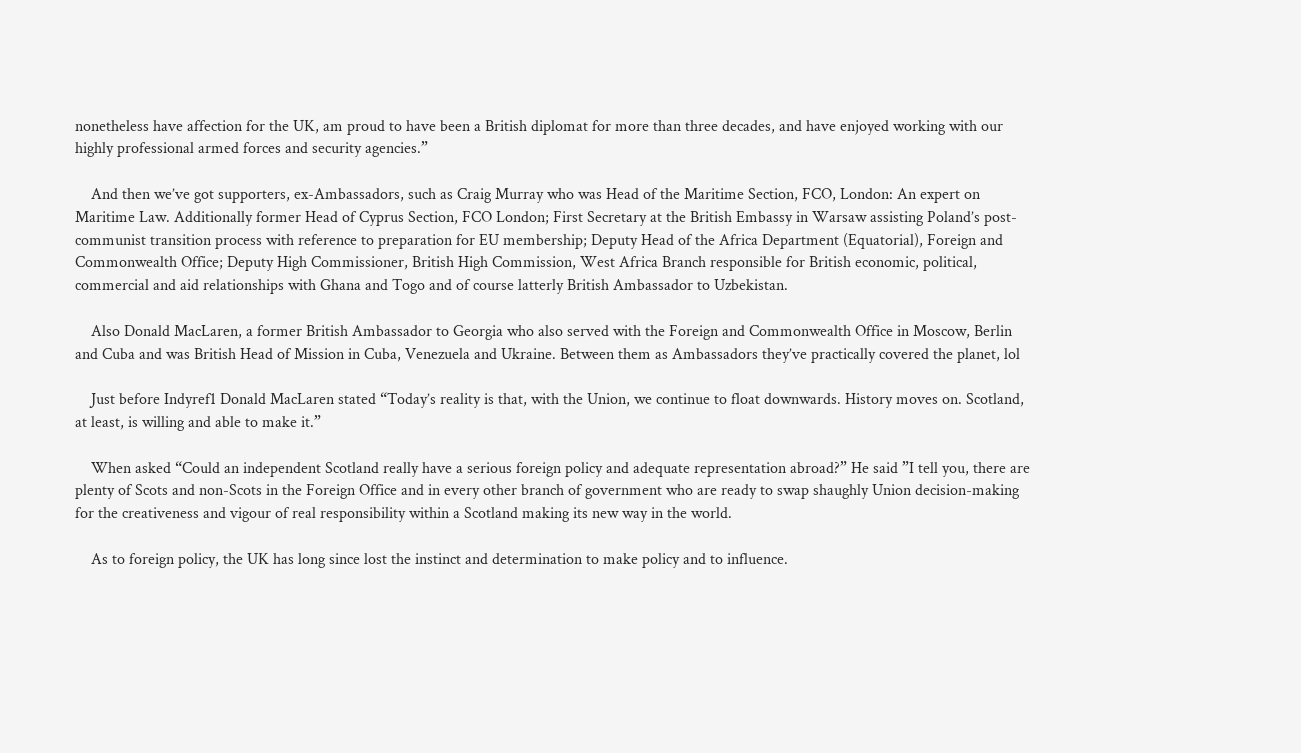nonetheless have affection for the UK, am proud to have been a British diplomat for more than three decades, and have enjoyed working with our highly professional armed forces and security agencies.”

    And then we’ve got supporters, ex-Ambassadors, such as Craig Murray who was Head of the Maritime Section, FCO, London: An expert on Maritime Law. Additionally former Head of Cyprus Section, FCO London; First Secretary at the British Embassy in Warsaw assisting Poland’s post-communist transition process with reference to preparation for EU membership; Deputy Head of the Africa Department (Equatorial), Foreign and Commonwealth Office; Deputy High Commissioner, British High Commission, West Africa Branch responsible for British economic, political, commercial and aid relationships with Ghana and Togo and of course latterly British Ambassador to Uzbekistan.

    Also Donald MacLaren, a former British Ambassador to Georgia who also served with the Foreign and Commonwealth Office in Moscow, Berlin and Cuba and was British Head of Mission in Cuba, Venezuela and Ukraine. Between them as Ambassadors they’ve practically covered the planet, lol

    Just before Indyref1 Donald MacLaren stated “Today’s reality is that, with the Union, we continue to float downwards. History moves on. Scotland, at least, is willing and able to make it.”

    When asked “Could an independent Scotland really have a serious foreign policy and adequate representation abroad?” He said ”I tell you, there are plenty of Scots and non-Scots in the Foreign Office and in every other branch of government who are ready to swap shaughly Union decision-making for the creativeness and vigour of real responsibility within a Scotland making its new way in the world.

    As to foreign policy, the UK has long since lost the instinct and determination to make policy and to influence.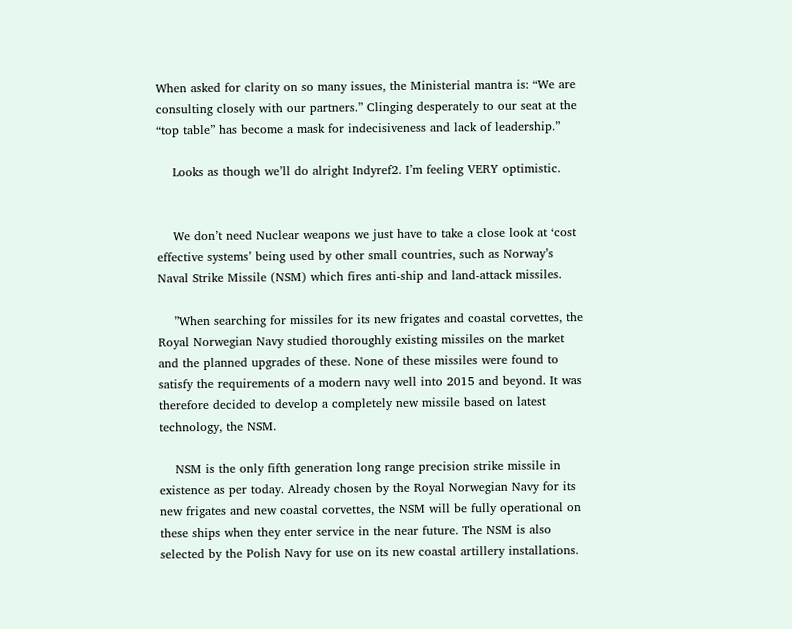When asked for clarity on so many issues, the Ministerial mantra is: “We are consulting closely with our partners.” Clinging desperately to our seat at the “top table” has become a mask for indecisiveness and lack of leadership.”

    Looks as though we’ll do alright Indyref2. I’m feeling VERY optimistic.


    We don’t need Nuclear weapons we just have to take a close look at ‘cost effective systems’ being used by other small countries, such as Norway’s Naval Strike Missile (NSM) which fires anti-ship and land-attack missiles.

    ”When searching for missiles for its new frigates and coastal corvettes, the Royal Norwegian Navy studied thoroughly existing missiles on the market and the planned upgrades of these. None of these missiles were found to satisfy the requirements of a modern navy well into 2015 and beyond. It was therefore decided to develop a completely new missile based on latest technology, the NSM.

    NSM is the only fifth generation long range precision strike missile in existence as per today. Already chosen by the Royal Norwegian Navy for its new frigates and new coastal corvettes, the NSM will be fully operational on these ships when they enter service in the near future. The NSM is also selected by the Polish Navy for use on its new coastal artillery installations.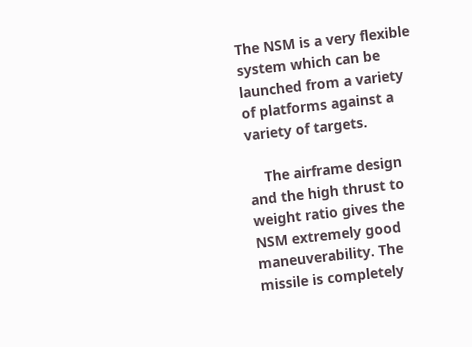The NSM is a very flexible system which can be launched from a variety of platforms against a variety of targets.

    The airframe design and the high thrust to weight ratio gives the NSM extremely good maneuverability. The missile is completely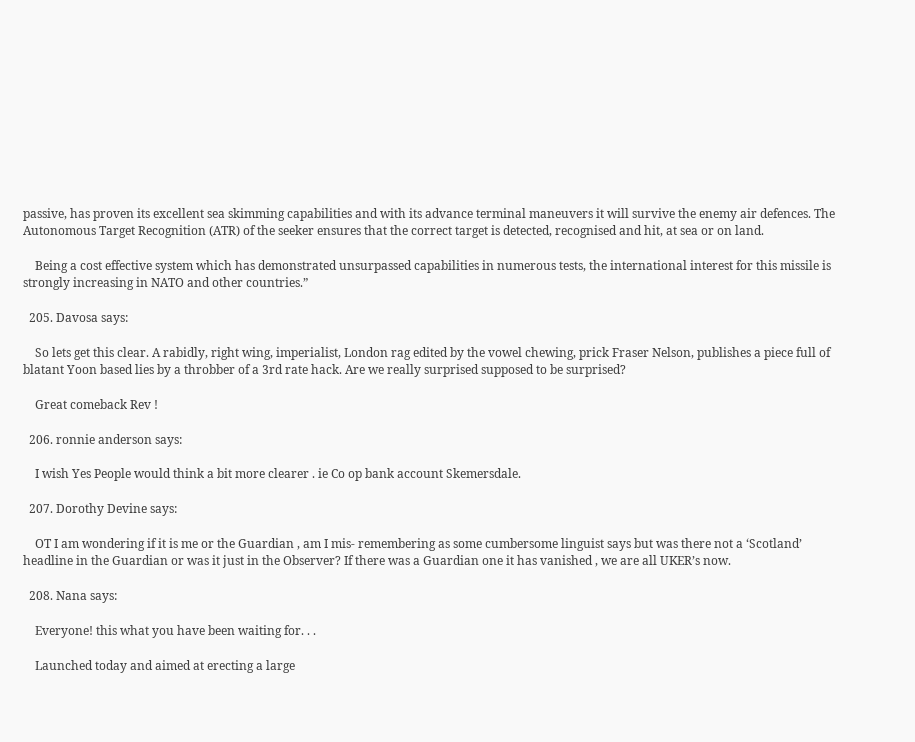passive, has proven its excellent sea skimming capabilities and with its advance terminal maneuvers it will survive the enemy air defences. The Autonomous Target Recognition (ATR) of the seeker ensures that the correct target is detected, recognised and hit, at sea or on land.

    Being a cost effective system which has demonstrated unsurpassed capabilities in numerous tests, the international interest for this missile is strongly increasing in NATO and other countries.”

  205. Davosa says:

    So lets get this clear. A rabidly, right wing, imperialist, London rag edited by the vowel chewing, prick Fraser Nelson, publishes a piece full of blatant Yoon based lies by a throbber of a 3rd rate hack. Are we really surprised supposed to be surprised?

    Great comeback Rev !

  206. ronnie anderson says:

    I wish Yes People would think a bit more clearer . ie Co op bank account Skemersdale.

  207. Dorothy Devine says:

    OT I am wondering if it is me or the Guardian , am I mis- remembering as some cumbersome linguist says but was there not a ‘Scotland’ headline in the Guardian or was it just in the Observer? If there was a Guardian one it has vanished , we are all UKER’s now.

  208. Nana says:

    Everyone! this what you have been waiting for. . .

    Launched today and aimed at erecting a large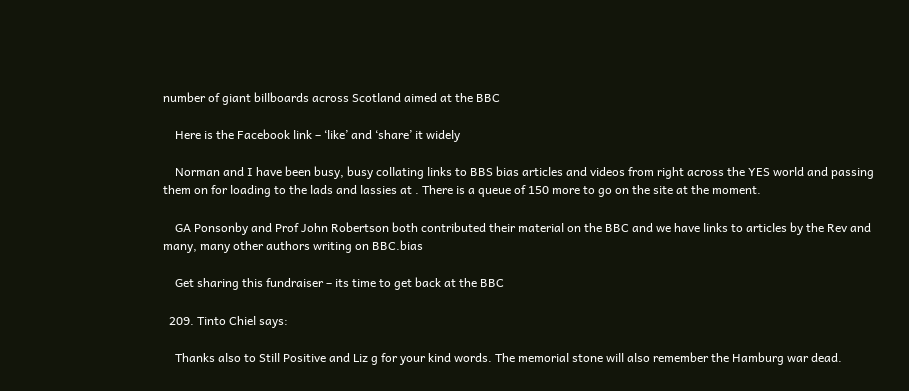number of giant billboards across Scotland aimed at the BBC

    Here is the Facebook link – ‘like’ and ‘share’ it widely

    Norman and I have been busy, busy collating links to BBS bias articles and videos from right across the YES world and passing them on for loading to the lads and lassies at . There is a queue of 150 more to go on the site at the moment.

    GA Ponsonby and Prof John Robertson both contributed their material on the BBC and we have links to articles by the Rev and many, many other authors writing on BBC.bias

    Get sharing this fundraiser – its time to get back at the BBC

  209. Tinto Chiel says:

    Thanks also to Still Positive and Liz g for your kind words. The memorial stone will also remember the Hamburg war dead.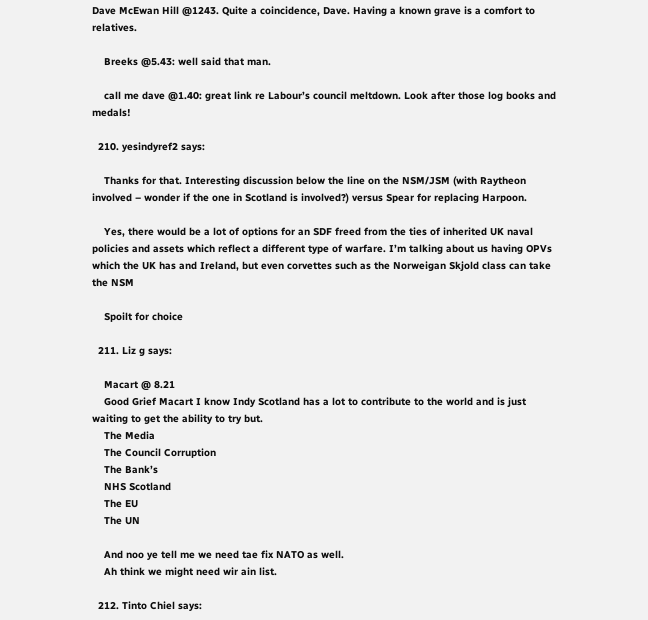Dave McEwan Hill @1243. Quite a coincidence, Dave. Having a known grave is a comfort to relatives.

    Breeks @5.43: well said that man.

    call me dave @1.40: great link re Labour’s council meltdown. Look after those log books and medals!

  210. yesindyref2 says:

    Thanks for that. Interesting discussion below the line on the NSM/JSM (with Raytheon involved – wonder if the one in Scotland is involved?) versus Spear for replacing Harpoon.

    Yes, there would be a lot of options for an SDF freed from the ties of inherited UK naval policies and assets which reflect a different type of warfare. I’m talking about us having OPVs which the UK has and Ireland, but even corvettes such as the Norweigan Skjold class can take the NSM

    Spoilt for choice

  211. Liz g says:

    Macart @ 8.21
    Good Grief Macart I know Indy Scotland has a lot to contribute to the world and is just waiting to get the ability to try but.
    The Media
    The Council Corruption
    The Bank’s
    NHS Scotland
    The EU
    The UN

    And noo ye tell me we need tae fix NATO as well.
    Ah think we might need wir ain list.

  212. Tinto Chiel says: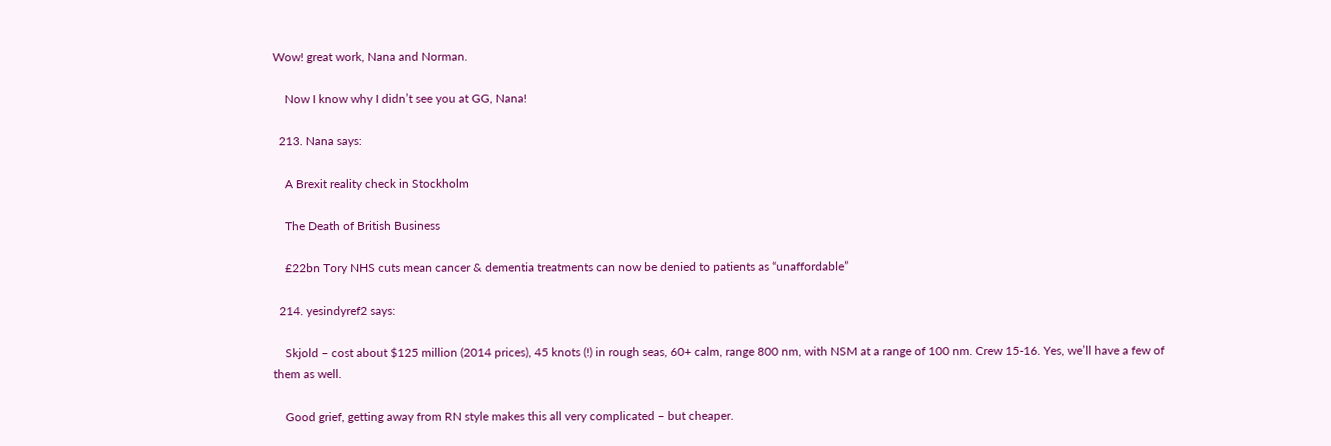Wow! great work, Nana and Norman.

    Now I know why I didn’t see you at GG, Nana!

  213. Nana says:

    A Brexit reality check in Stockholm

    The Death of British Business

    £22bn Tory NHS cuts mean cancer & dementia treatments can now be denied to patients as “unaffordable”

  214. yesindyref2 says:

    Skjold – cost about $125 million (2014 prices), 45 knots (!) in rough seas, 60+ calm, range 800 nm, with NSM at a range of 100 nm. Crew 15-16. Yes, we’ll have a few of them as well.

    Good grief, getting away from RN style makes this all very complicated – but cheaper.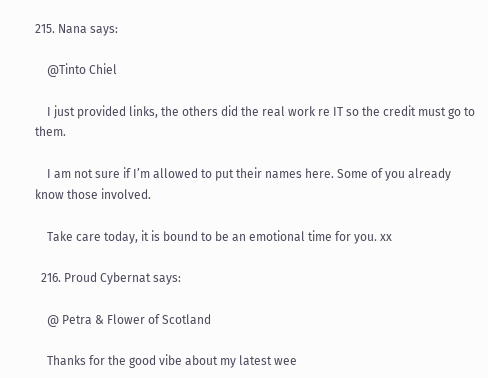215. Nana says:

    @Tinto Chiel

    I just provided links, the others did the real work re IT so the credit must go to them.

    I am not sure if I’m allowed to put their names here. Some of you already know those involved.

    Take care today, it is bound to be an emotional time for you. xx

  216. Proud Cybernat says:

    @ Petra & Flower of Scotland

    Thanks for the good vibe about my latest wee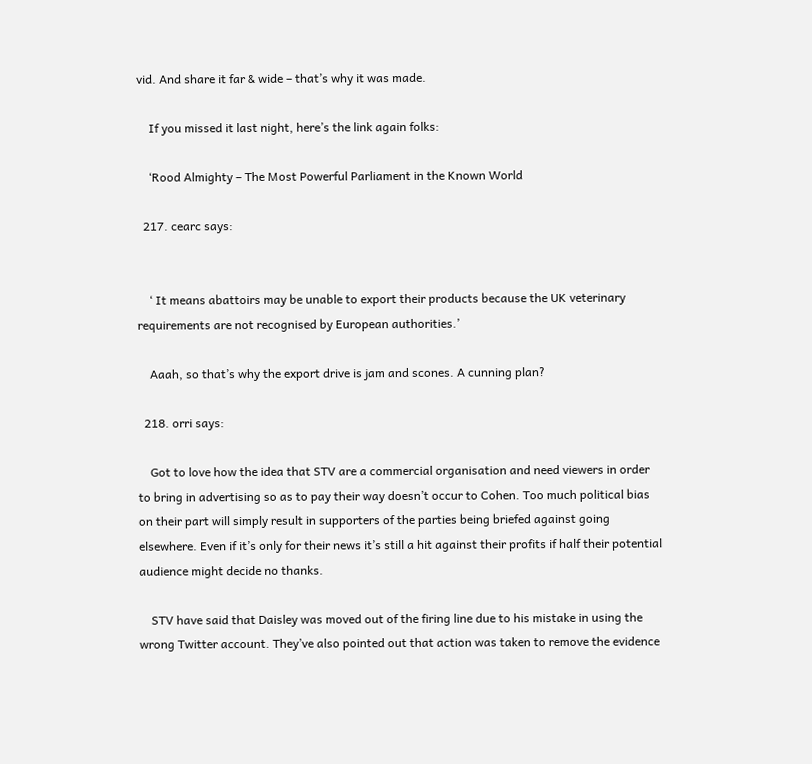vid. And share it far & wide – that’s why it was made.

    If you missed it last night, here’s the link again folks:

    ‘Rood Almighty – The Most Powerful Parliament in the Known World

  217. cearc says:


    ‘ It means abattoirs may be unable to export their products because the UK veterinary requirements are not recognised by European authorities.’

    Aaah, so that’s why the export drive is jam and scones. A cunning plan?

  218. orri says:

    Got to love how the idea that STV are a commercial organisation and need viewers in order to bring in advertising so as to pay their way doesn’t occur to Cohen. Too much political bias on their part will simply result in supporters of the parties being briefed against going elsewhere. Even if it’s only for their news it’s still a hit against their profits if half their potential audience might decide no thanks.

    STV have said that Daisley was moved out of the firing line due to his mistake in using the wrong Twitter account. They’ve also pointed out that action was taken to remove the evidence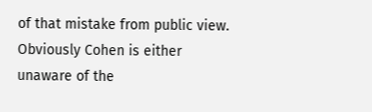of that mistake from public view. Obviously Cohen is either unaware of the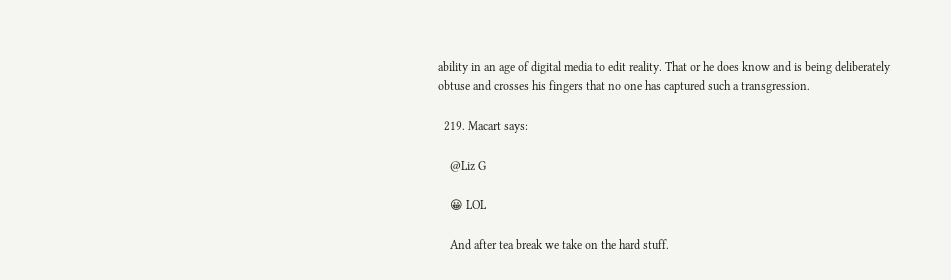ability in an age of digital media to edit reality. That or he does know and is being deliberately obtuse and crosses his fingers that no one has captured such a transgression.

  219. Macart says:

    @Liz G

    😀 LOL

    And after tea break we take on the hard stuff.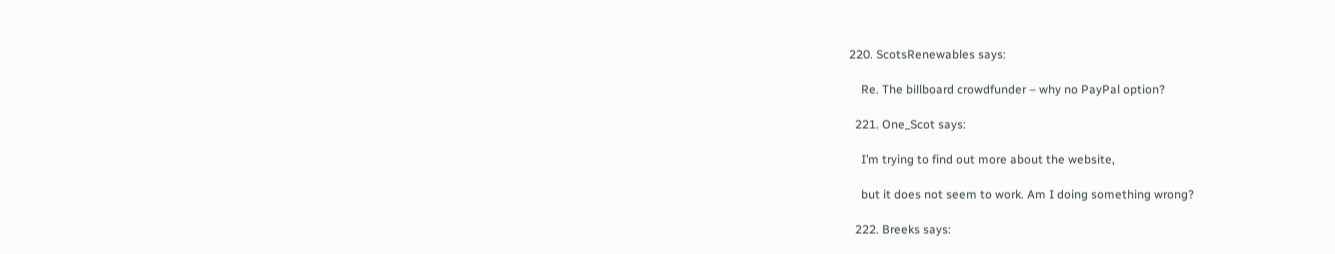220. ScotsRenewables says:

    Re. The billboard crowdfunder – why no PayPal option?

  221. One_Scot says:

    I’m trying to find out more about the website,

    but it does not seem to work. Am I doing something wrong?

  222. Breeks says: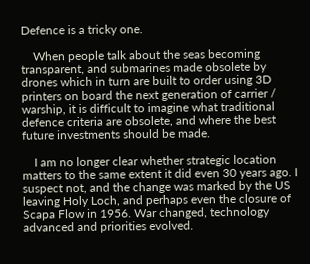Defence is a tricky one.

    When people talk about the seas becoming transparent, and submarines made obsolete by drones which in turn are built to order using 3D printers on board the next generation of carrier / warship, it is difficult to imagine what traditional defence criteria are obsolete, and where the best future investments should be made.

    I am no longer clear whether strategic location matters to the same extent it did even 30 years ago. I suspect not, and the change was marked by the US leaving Holy Loch, and perhaps even the closure of Scapa Flow in 1956. War changed, technology advanced and priorities evolved.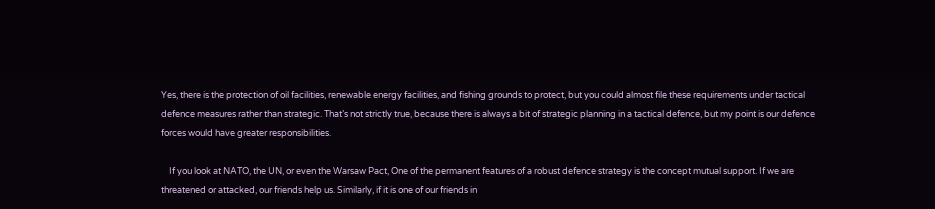Yes, there is the protection of oil facilities, renewable energy facilities, and fishing grounds to protect, but you could almost file these requirements under tactical defence measures rather than strategic. That’s not strictly true, because there is always a bit of strategic planning in a tactical defence, but my point is our defence forces would have greater responsibilities.

    If you look at NATO, the UN, or even the Warsaw Pact, One of the permanent features of a robust defence strategy is the concept mutual support. If we are threatened or attacked, our friends help us. Similarly, if it is one of our friends in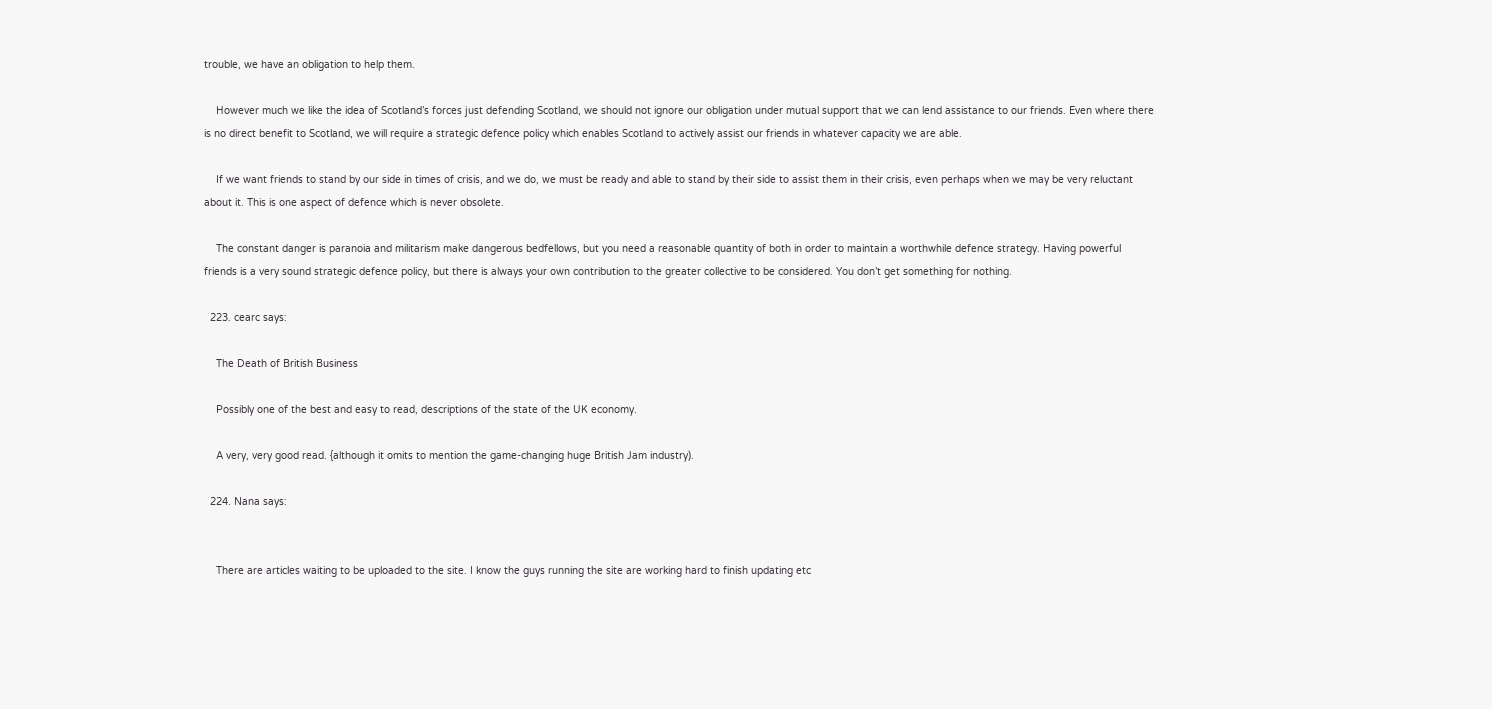trouble, we have an obligation to help them.

    However much we like the idea of Scotland’s forces just defending Scotland, we should not ignore our obligation under mutual support that we can lend assistance to our friends. Even where there is no direct benefit to Scotland, we will require a strategic defence policy which enables Scotland to actively assist our friends in whatever capacity we are able.

    If we want friends to stand by our side in times of crisis, and we do, we must be ready and able to stand by their side to assist them in their crisis, even perhaps when we may be very reluctant about it. This is one aspect of defence which is never obsolete.

    The constant danger is paranoia and militarism make dangerous bedfellows, but you need a reasonable quantity of both in order to maintain a worthwhile defence strategy. Having powerful friends is a very sound strategic defence policy, but there is always your own contribution to the greater collective to be considered. You don’t get something for nothing.

  223. cearc says:

    The Death of British Business

    Possibly one of the best and easy to read, descriptions of the state of the UK economy.

    A very, very good read. {although it omits to mention the game-changing huge British Jam industry).

  224. Nana says:


    There are articles waiting to be uploaded to the site. I know the guys running the site are working hard to finish updating etc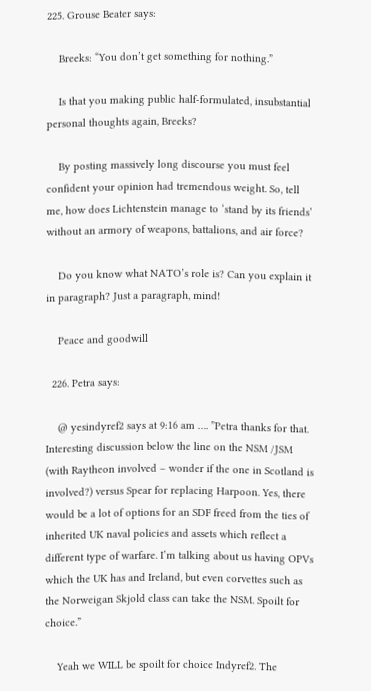225. Grouse Beater says:

    Breeks: “You don’t get something for nothing.”

    Is that you making public half-formulated, insubstantial personal thoughts again, Breeks?

    By posting massively long discourse you must feel confident your opinion had tremendous weight. So, tell me, how does Lichtenstein manage to ‘stand by its friends’ without an armory of weapons, battalions, and air force?

    Do you know what NATO’s role is? Can you explain it in paragraph? Just a paragraph, mind!

    Peace and goodwill

  226. Petra says:

    @ yesindyref2 says at 9:16 am …. ”Petra thanks for that. Interesting discussion below the line on the NSM /JSM (with Raytheon involved – wonder if the one in Scotland is involved?) versus Spear for replacing Harpoon. Yes, there would be a lot of options for an SDF freed from the ties of inherited UK naval policies and assets which reflect a different type of warfare. I’m talking about us having OPVs which the UK has and Ireland, but even corvettes such as the Norweigan Skjold class can take the NSM. Spoilt for choice.”

    Yeah we WILL be spoilt for choice Indyref2. The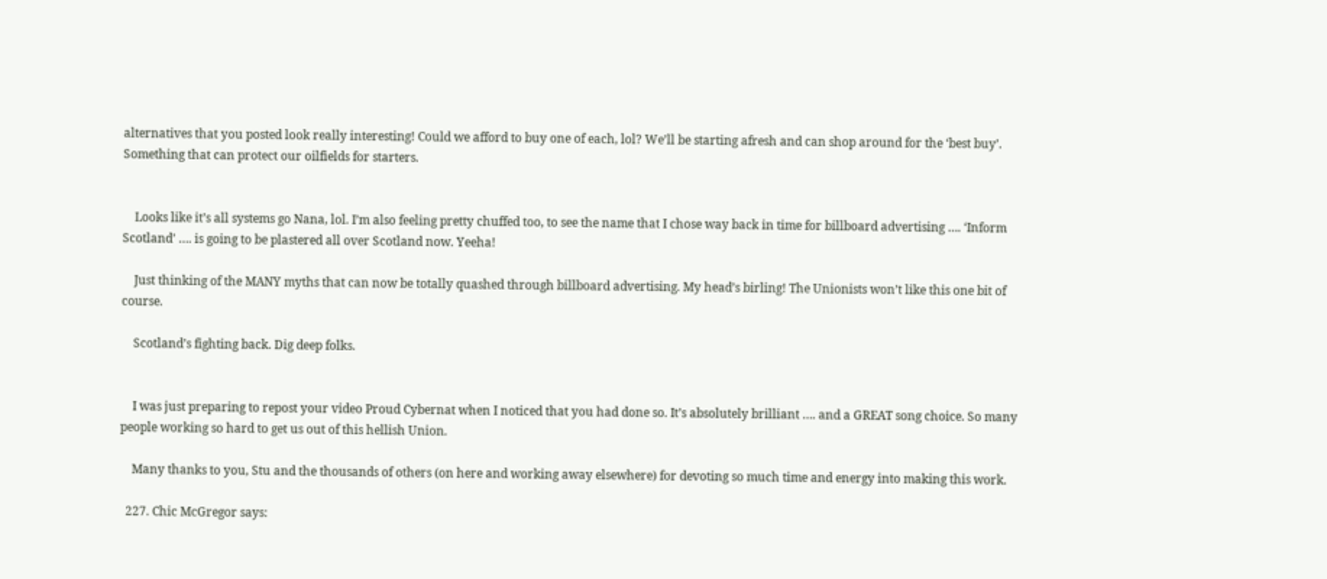alternatives that you posted look really interesting! Could we afford to buy one of each, lol? We’ll be starting afresh and can shop around for the ‘best buy’. Something that can protect our oilfields for starters.


    Looks like it’s all systems go Nana, lol. I’m also feeling pretty chuffed too, to see the name that I chose way back in time for billboard advertising …. ‘Inform Scotland’ …. is going to be plastered all over Scotland now. Yeeha!

    Just thinking of the MANY myths that can now be totally quashed through billboard advertising. My head’s birling! The Unionists won’t like this one bit of course.

    Scotland’s fighting back. Dig deep folks.


    I was just preparing to repost your video Proud Cybernat when I noticed that you had done so. It’s absolutely brilliant …. and a GREAT song choice. So many people working so hard to get us out of this hellish Union.

    Many thanks to you, Stu and the thousands of others (on here and working away elsewhere) for devoting so much time and energy into making this work.

  227. Chic McGregor says: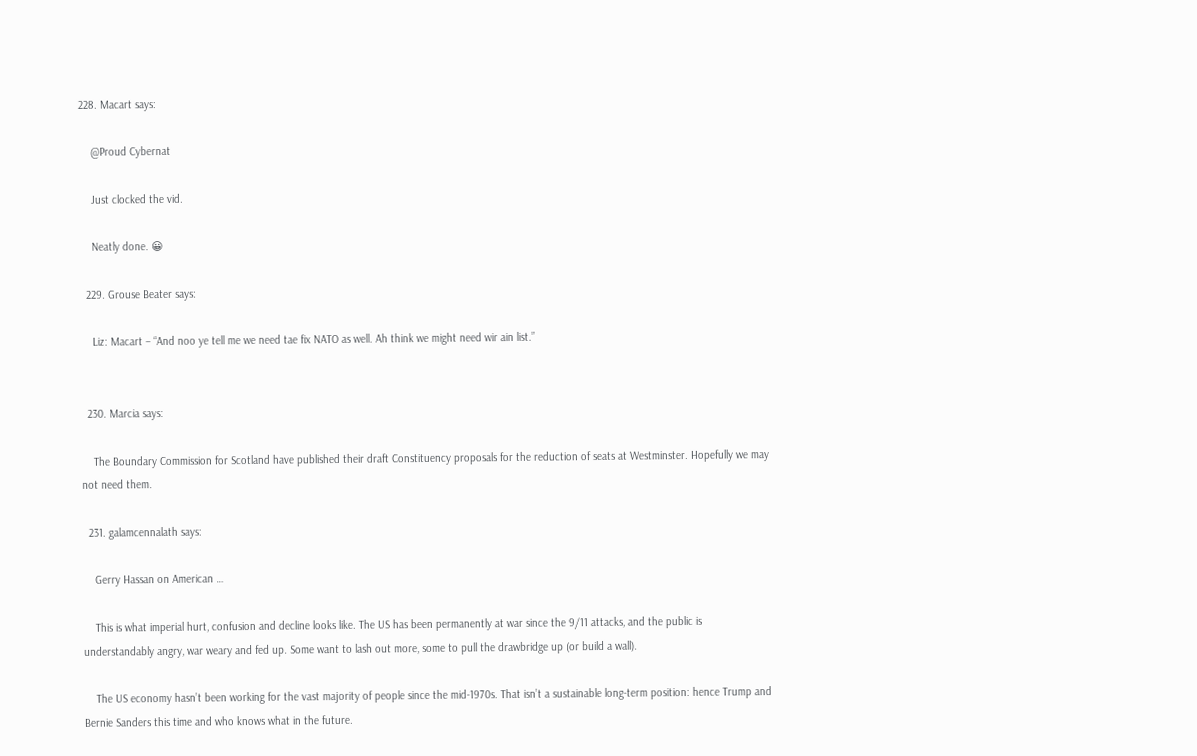228. Macart says:

    @Proud Cybernat

    Just clocked the vid.

    Neatly done. 😀

  229. Grouse Beater says:

    Liz: Macart – “And noo ye tell me we need tae fix NATO as well. Ah think we might need wir ain list.”


  230. Marcia says:

    The Boundary Commission for Scotland have published their draft Constituency proposals for the reduction of seats at Westminster. Hopefully we may not need them.

  231. galamcennalath says:

    Gerry Hassan on American …

    This is what imperial hurt, confusion and decline looks like. The US has been permanently at war since the 9/11 attacks, and the public is understandably angry, war weary and fed up. Some want to lash out more, some to pull the drawbridge up (or build a wall).

    The US economy hasn’t been working for the vast majority of people since the mid-1970s. That isn’t a sustainable long-term position: hence Trump and Bernie Sanders this time and who knows what in the future.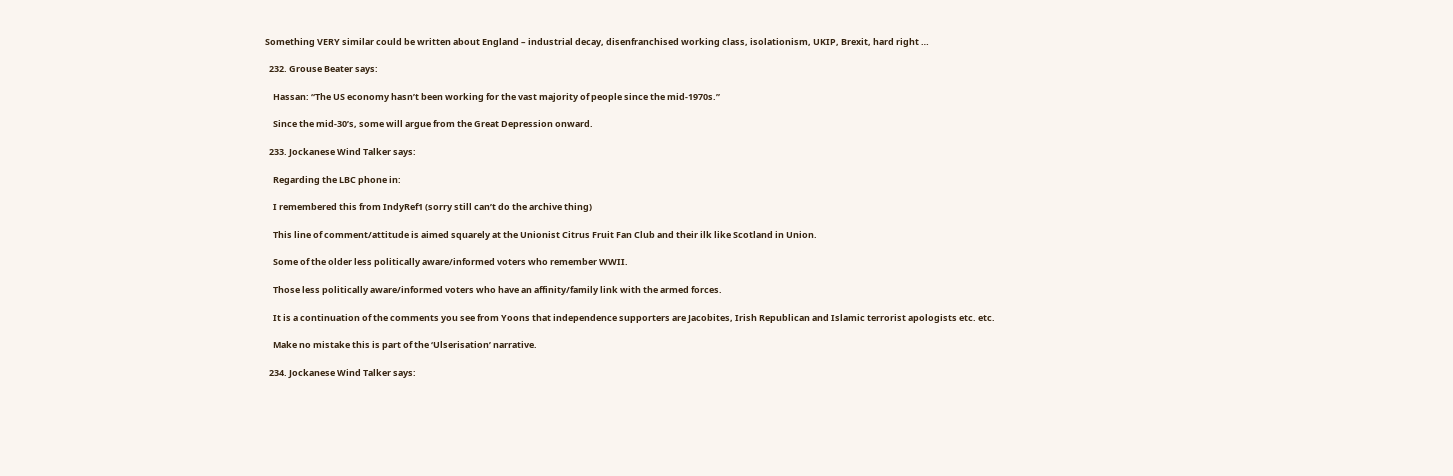Something VERY similar could be written about England – industrial decay, disenfranchised working class, isolationism, UKIP, Brexit, hard right …

  232. Grouse Beater says:

    Hassan: “The US economy hasn’t been working for the vast majority of people since the mid-1970s.”

    Since the mid-30’s, some will argue from the Great Depression onward.

  233. Jockanese Wind Talker says:

    Regarding the LBC phone in:

    I remembered this from IndyRef1 (sorry still can’t do the archive thing)

    This line of comment/attitude is aimed squarely at the Unionist Citrus Fruit Fan Club and their ilk like Scotland in Union.

    Some of the older less politically aware/informed voters who remember WWII.

    Those less politically aware/informed voters who have an affinity/family link with the armed forces.

    It is a continuation of the comments you see from Yoons that independence supporters are Jacobites, Irish Republican and Islamic terrorist apologists etc. etc.

    Make no mistake this is part of the ‘Ulserisation’ narrative.

  234. Jockanese Wind Talker says: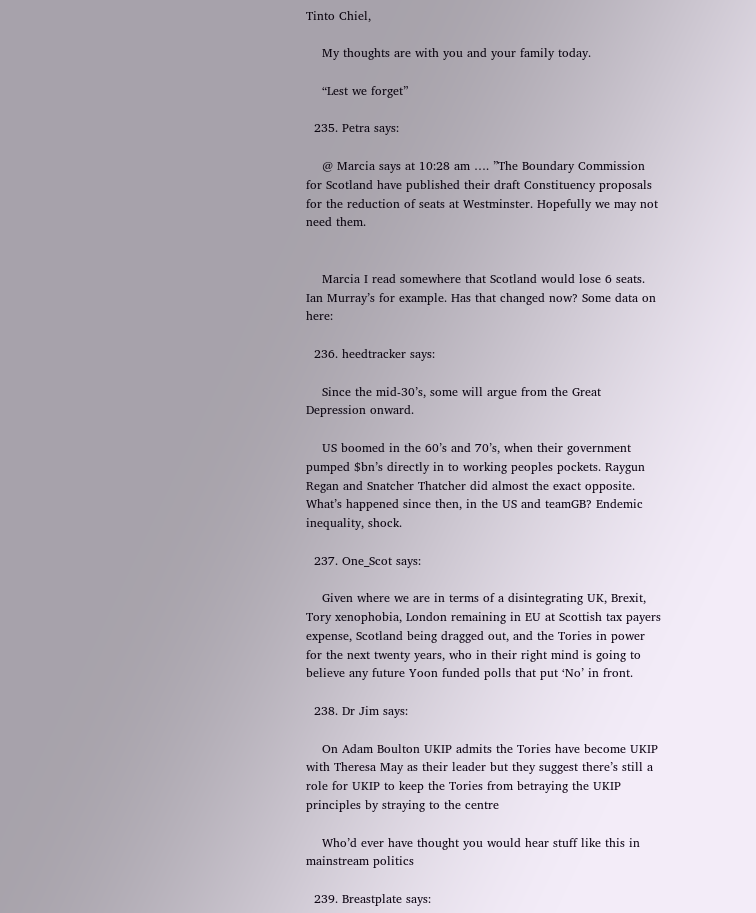Tinto Chiel,

    My thoughts are with you and your family today.

    “Lest we forget”

  235. Petra says:

    @ Marcia says at 10:28 am …. ”The Boundary Commission for Scotland have published their draft Constituency proposals for the reduction of seats at Westminster. Hopefully we may not need them.


    Marcia I read somewhere that Scotland would lose 6 seats. Ian Murray’s for example. Has that changed now? Some data on here:

  236. heedtracker says:

    Since the mid-30’s, some will argue from the Great Depression onward.

    US boomed in the 60’s and 70’s, when their government pumped $bn’s directly in to working peoples pockets. Raygun Regan and Snatcher Thatcher did almost the exact opposite. What’s happened since then, in the US and teamGB? Endemic inequality, shock.

  237. One_Scot says:

    Given where we are in terms of a disintegrating UK, Brexit, Tory xenophobia, London remaining in EU at Scottish tax payers expense, Scotland being dragged out, and the Tories in power for the next twenty years, who in their right mind is going to believe any future Yoon funded polls that put ‘No’ in front.

  238. Dr Jim says:

    On Adam Boulton UKIP admits the Tories have become UKIP with Theresa May as their leader but they suggest there’s still a role for UKIP to keep the Tories from betraying the UKIP principles by straying to the centre

    Who’d ever have thought you would hear stuff like this in mainstream politics

  239. Breastplate says: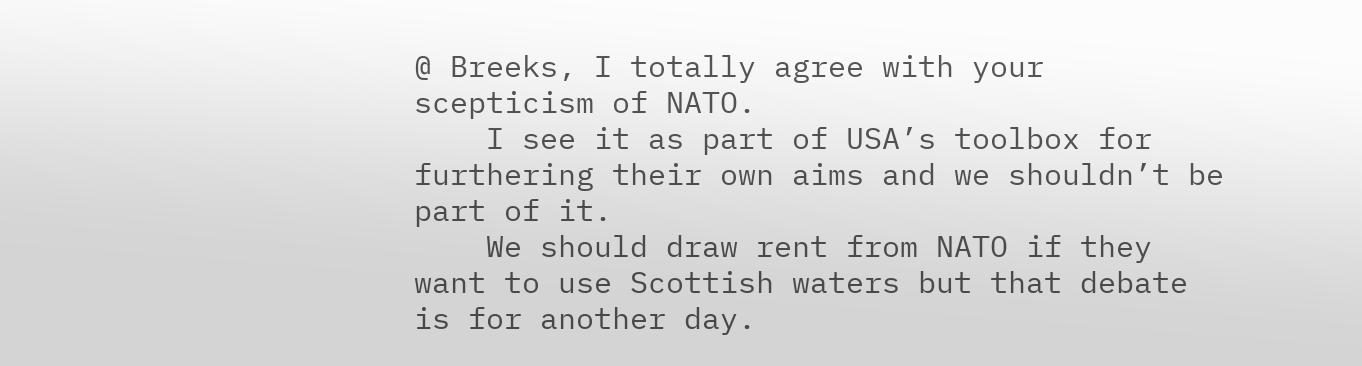@ Breeks, I totally agree with your scepticism of NATO.
    I see it as part of USA’s toolbox for furthering their own aims and we shouldn’t be part of it.
    We should draw rent from NATO if they want to use Scottish waters but that debate is for another day.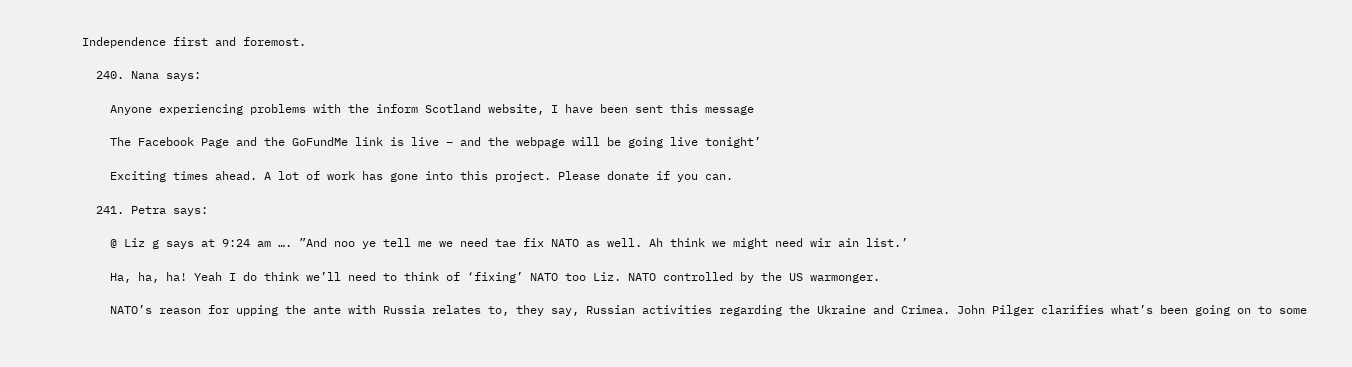Independence first and foremost.

  240. Nana says:

    Anyone experiencing problems with the inform Scotland website, I have been sent this message

    The Facebook Page and the GoFundMe link is live – and the webpage will be going live tonight’

    Exciting times ahead. A lot of work has gone into this project. Please donate if you can.

  241. Petra says:

    @ Liz g says at 9:24 am …. ”And noo ye tell me we need tae fix NATO as well. Ah think we might need wir ain list.’

    Ha, ha, ha! Yeah I do think we’ll need to think of ‘fixing’ NATO too Liz. NATO controlled by the US warmonger.

    NATO’s reason for upping the ante with Russia relates to, they say, Russian activities regarding the Ukraine and Crimea. John Pilger clarifies what’s been going on to some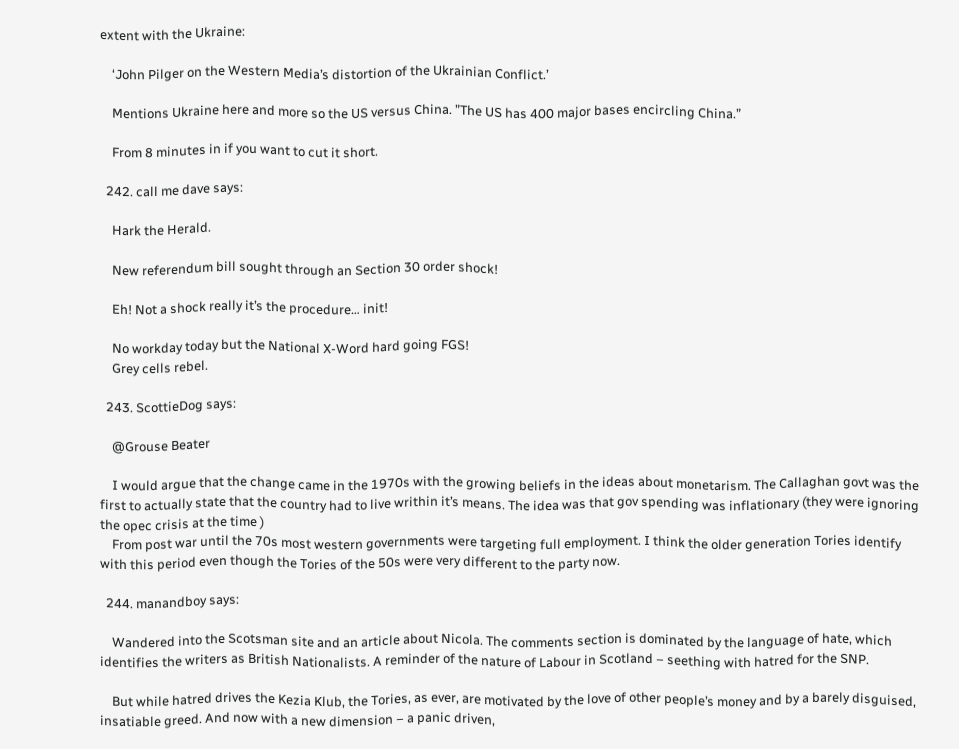extent with the Ukraine:

    ‘John Pilger on the Western Media’s distortion of the Ukrainian Conflict.’

    Mentions Ukraine here and more so the US versus China. ”The US has 400 major bases encircling China.”

    From 8 minutes in if you want to cut it short.

  242. call me dave says:

    Hark the Herald.

    New referendum bill sought through an Section 30 order shock!

    Eh! Not a shock really it’s the procedure… init!

    No workday today but the National X-Word hard going FGS!
    Grey cells rebel.

  243. ScottieDog says:

    @Grouse Beater

    I would argue that the change came in the 1970s with the growing beliefs in the ideas about monetarism. The Callaghan govt was the first to actually state that the country had to live writhin it’s means. The idea was that gov spending was inflationary (they were ignoring the opec crisis at the time )
    From post war until the 70s most western governments were targeting full employment. I think the older generation Tories identify with this period even though the Tories of the 50s were very different to the party now.

  244. manandboy says:

    Wandered into the Scotsman site and an article about Nicola. The comments section is dominated by the language of hate, which identifies the writers as British Nationalists. A reminder of the nature of Labour in Scotland – seething with hatred for the SNP.

    But while hatred drives the Kezia Klub, the Tories, as ever, are motivated by the love of other people’s money and by a barely disguised, insatiable greed. And now with a new dimension – a panic driven,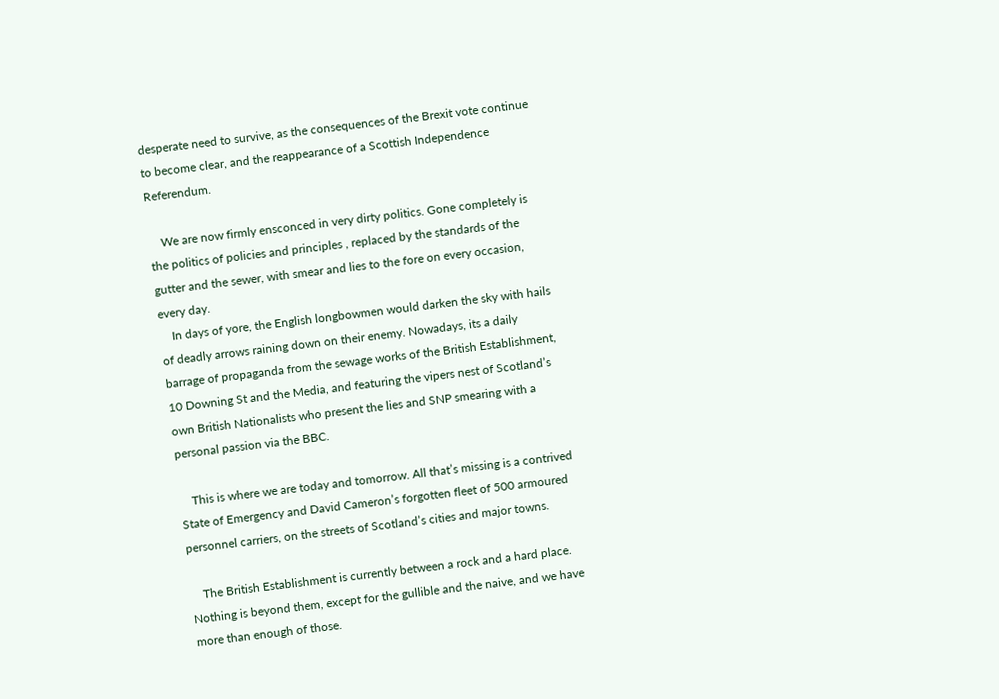desperate need to survive, as the consequences of the Brexit vote continue to become clear, and the reappearance of a Scottish Independence Referendum.

    We are now firmly ensconced in very dirty politics. Gone completely is the politics of policies and principles , replaced by the standards of the gutter and the sewer, with smear and lies to the fore on every occasion, every day.
    In days of yore, the English longbowmen would darken the sky with hails of deadly arrows raining down on their enemy. Nowadays, its a daily barrage of propaganda from the sewage works of the British Establishment, 10 Downing St and the Media, and featuring the vipers nest of Scotland’s own British Nationalists who present the lies and SNP smearing with a personal passion via the BBC.

    This is where we are today and tomorrow. All that’s missing is a contrived State of Emergency and David Cameron’s forgotten fleet of 500 armoured personnel carriers, on the streets of Scotland’s cities and major towns.

    The British Establishment is currently between a rock and a hard place. Nothing is beyond them, except for the gullible and the naive, and we have more than enough of those.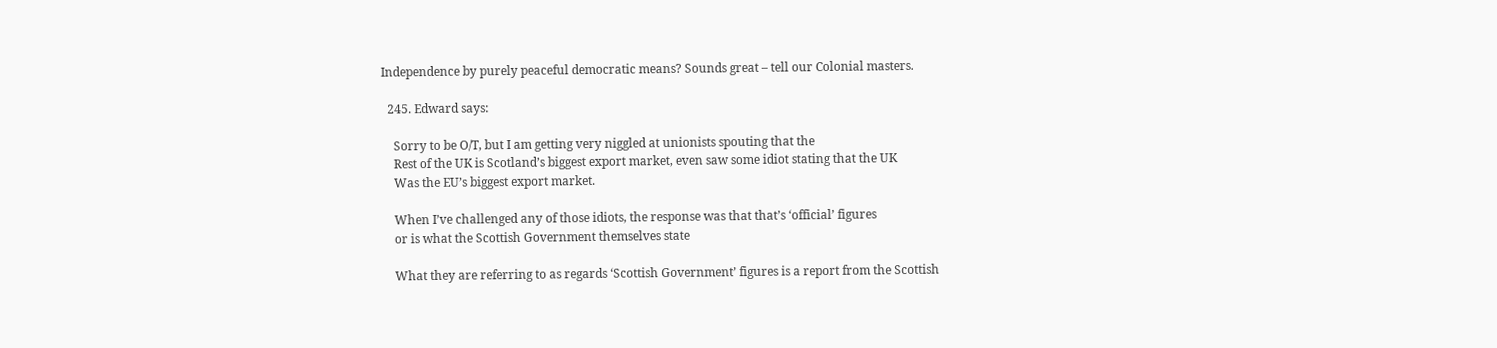Independence by purely peaceful democratic means? Sounds great – tell our Colonial masters.

  245. Edward says:

    Sorry to be O/T, but I am getting very niggled at unionists spouting that the
    Rest of the UK is Scotland’s biggest export market, even saw some idiot stating that the UK
    Was the EU’s biggest export market.

    When I’ve challenged any of those idiots, the response was that that’s ‘official’ figures
    or is what the Scottish Government themselves state

    What they are referring to as regards ‘Scottish Government’ figures is a report from the Scottish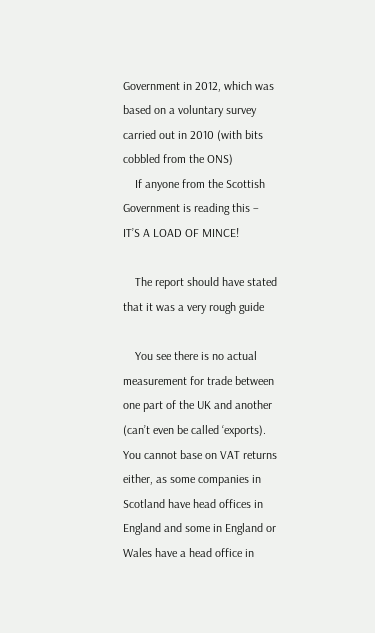Government in 2012, which was based on a voluntary survey carried out in 2010 (with bits cobbled from the ONS)
    If anyone from the Scottish Government is reading this – IT’S A LOAD OF MINCE!

    The report should have stated that it was a very rough guide

    You see there is no actual measurement for trade between one part of the UK and another (can’t even be called ‘exports). You cannot base on VAT returns either, as some companies in Scotland have head offices in England and some in England or Wales have a head office in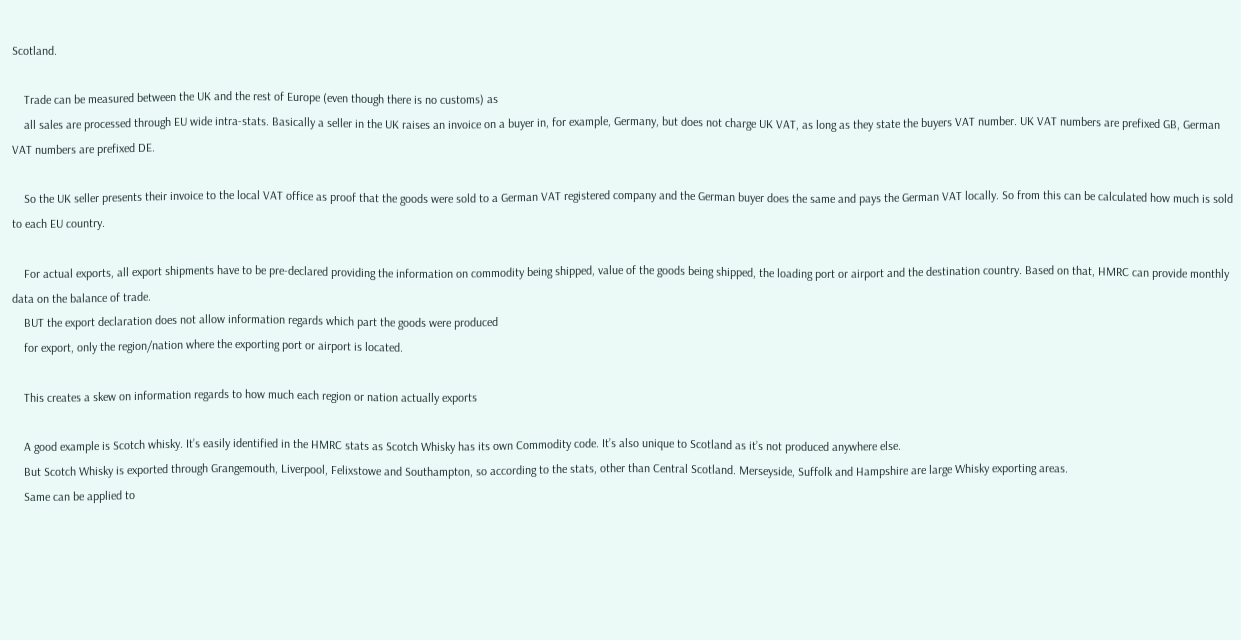Scotland.

    Trade can be measured between the UK and the rest of Europe (even though there is no customs) as
    all sales are processed through EU wide intra-stats. Basically a seller in the UK raises an invoice on a buyer in, for example, Germany, but does not charge UK VAT, as long as they state the buyers VAT number. UK VAT numbers are prefixed GB, German VAT numbers are prefixed DE.

    So the UK seller presents their invoice to the local VAT office as proof that the goods were sold to a German VAT registered company and the German buyer does the same and pays the German VAT locally. So from this can be calculated how much is sold to each EU country.

    For actual exports, all export shipments have to be pre-declared providing the information on commodity being shipped, value of the goods being shipped, the loading port or airport and the destination country. Based on that, HMRC can provide monthly data on the balance of trade.
    BUT the export declaration does not allow information regards which part the goods were produced
    for export, only the region/nation where the exporting port or airport is located.

    This creates a skew on information regards to how much each region or nation actually exports

    A good example is Scotch whisky. It’s easily identified in the HMRC stats as Scotch Whisky has its own Commodity code. It’s also unique to Scotland as it’s not produced anywhere else.
    But Scotch Whisky is exported through Grangemouth, Liverpool, Felixstowe and Southampton, so according to the stats, other than Central Scotland. Merseyside, Suffolk and Hampshire are large Whisky exporting areas.
    Same can be applied to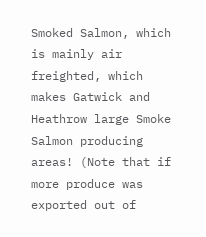Smoked Salmon, which is mainly air freighted, which makes Gatwick and Heathrow large Smoke Salmon producing areas! (Note that if more produce was exported out of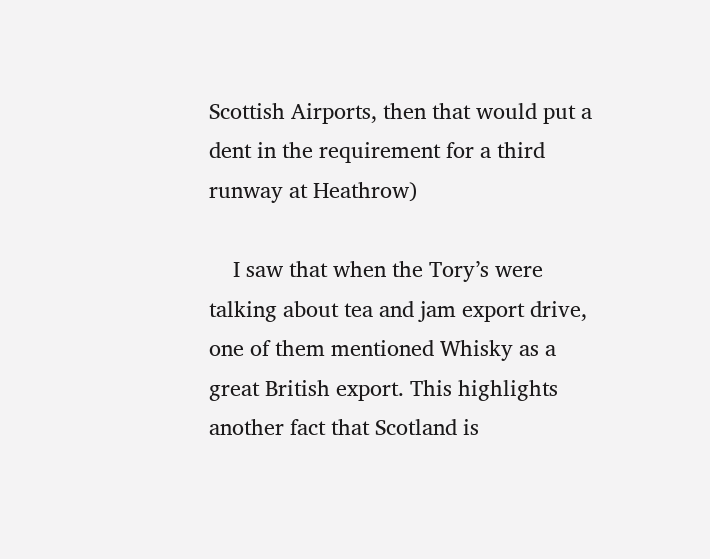Scottish Airports, then that would put a dent in the requirement for a third runway at Heathrow)

    I saw that when the Tory’s were talking about tea and jam export drive, one of them mentioned Whisky as a great British export. This highlights another fact that Scotland is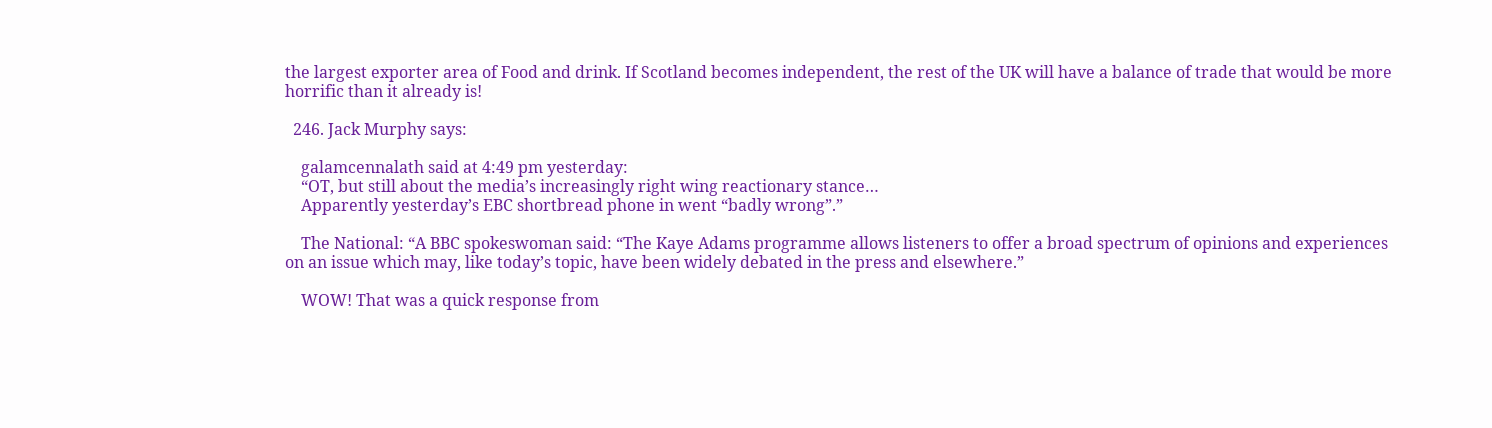the largest exporter area of Food and drink. If Scotland becomes independent, the rest of the UK will have a balance of trade that would be more horrific than it already is!

  246. Jack Murphy says:

    galamcennalath said at 4:49 pm yesterday:
    “OT, but still about the media’s increasingly right wing reactionary stance…
    Apparently yesterday’s EBC shortbread phone in went “badly wrong”.”

    The National: “A BBC spokeswoman said: “The Kaye Adams programme allows listeners to offer a broad spectrum of opinions and experiences on an issue which may, like today’s topic, have been widely debated in the press and elsewhere.”

    WOW! That was a quick response from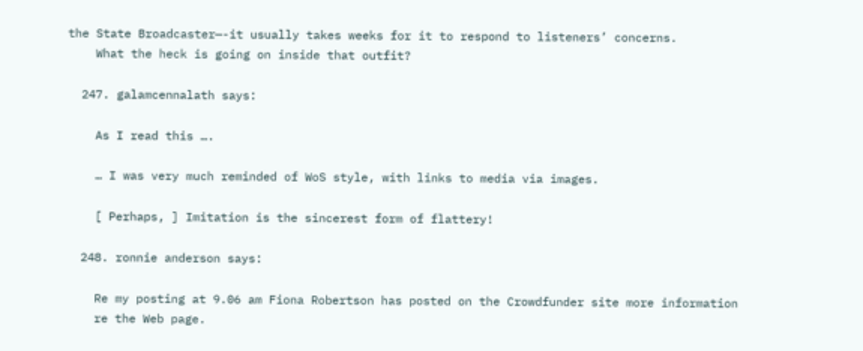the State Broadcaster—-it usually takes weeks for it to respond to listeners’ concerns.
    What the heck is going on inside that outfit?

  247. galamcennalath says:

    As I read this ….

    … I was very much reminded of WoS style, with links to media via images.

    [ Perhaps, ] Imitation is the sincerest form of flattery!

  248. ronnie anderson says:

    Re my posting at 9.06 am Fiona Robertson has posted on the Crowdfunder site more information
    re the Web page.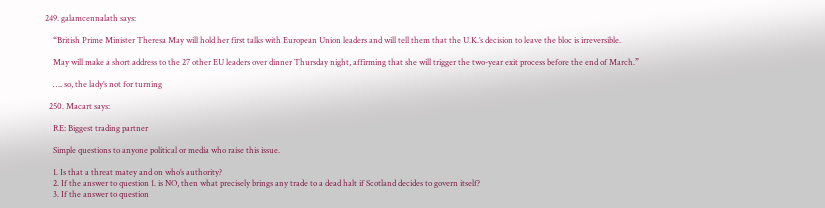249. galamcennalath says:

    “British Prime Minister Theresa May will hold her first talks with European Union leaders and will tell them that the U.K.’s decision to leave the bloc is irreversible.

    May will make a short address to the 27 other EU leaders over dinner Thursday night, affirming that she will trigger the two-year exit process before the end of March.”

    …. so, the lady’s not for turning

  250. Macart says:

    RE: Biggest trading partner

    Simple questions to anyone political or media who raise this issue.

    1. Is that a threat matey and on who’s authority?
    2. If the answer to question 1. is NO, then what precisely brings any trade to a dead halt if Scotland decides to govern itself?
    3. If the answer to question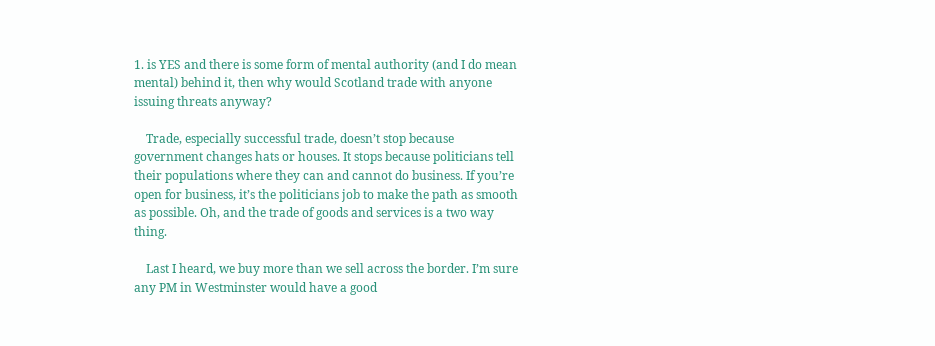1. is YES and there is some form of mental authority (and I do mean mental) behind it, then why would Scotland trade with anyone issuing threats anyway?

    Trade, especially successful trade, doesn’t stop because government changes hats or houses. It stops because politicians tell their populations where they can and cannot do business. If you’re open for business, it’s the politicians job to make the path as smooth as possible. Oh, and the trade of goods and services is a two way thing.

    Last I heard, we buy more than we sell across the border. I’m sure any PM in Westminster would have a good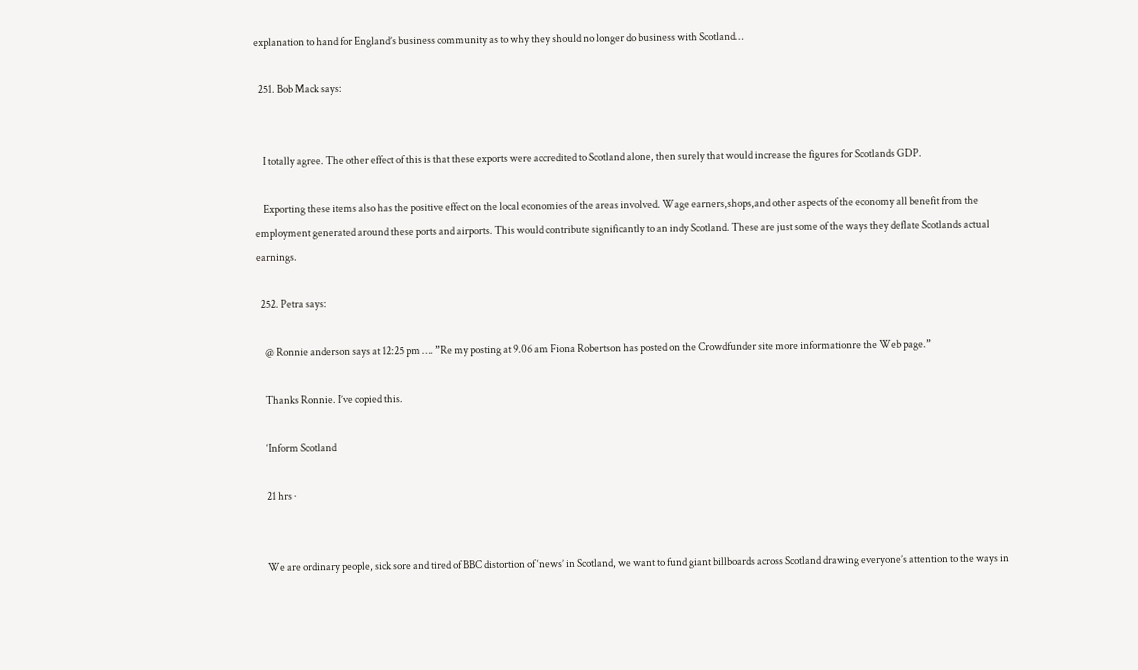explanation to hand for England’s business community as to why they should no longer do business with Scotland…

  251. Bob Mack says:


    I totally agree. The other effect of this is that these exports were accredited to Scotland alone, then surely that would increase the figures for Scotlands GDP.

    Exporting these items also has the positive effect on the local economies of the areas involved. Wage earners,shops,and other aspects of the economy all benefit from the employment generated around these ports and airports. This would contribute significantly to an indy Scotland. These are just some of the ways they deflate Scotlands actual earnings.

  252. Petra says:

    @ Ronnie anderson says at 12:25 pm …. ”Re my posting at 9.06 am Fiona Robertson has posted on the Crowdfunder site more informationre the Web page.”

    Thanks Ronnie. I’ve copied this.

    ‘Inform Scotland

    21 hrs ·


    We are ordinary people, sick sore and tired of BBC distortion of ‘news’ in Scotland, we want to fund giant billboards across Scotland drawing everyone’s attention to the ways in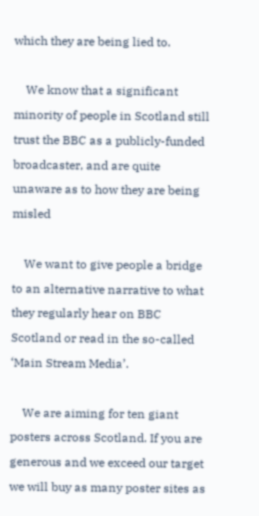which they are being lied to.

    We know that a significant minority of people in Scotland still trust the BBC as a publicly-funded broadcaster, and are quite unaware as to how they are being misled

    We want to give people a bridge to an alternative narrative to what they regularly hear on BBC Scotland or read in the so-called ‘Main Stream Media’.

    We are aiming for ten giant posters across Scotland. If you are generous and we exceed our target we will buy as many poster sites as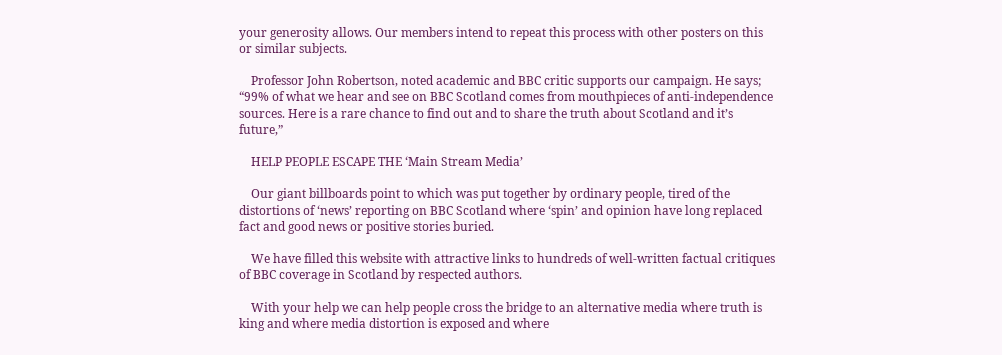your generosity allows. Our members intend to repeat this process with other posters on this or similar subjects.

    Professor John Robertson, noted academic and BBC critic supports our campaign. He says; “99% of what we hear and see on BBC Scotland comes from mouthpieces of anti-independence sources. Here is a rare chance to find out and to share the truth about Scotland and it’s future,”

    HELP PEOPLE ESCAPE THE ‘Main Stream Media’

    Our giant billboards point to which was put together by ordinary people, tired of the distortions of ‘news’ reporting on BBC Scotland where ‘spin’ and opinion have long replaced fact and good news or positive stories buried.

    We have filled this website with attractive links to hundreds of well-written factual critiques of BBC coverage in Scotland by respected authors.

    With your help we can help people cross the bridge to an alternative media where truth is king and where media distortion is exposed and where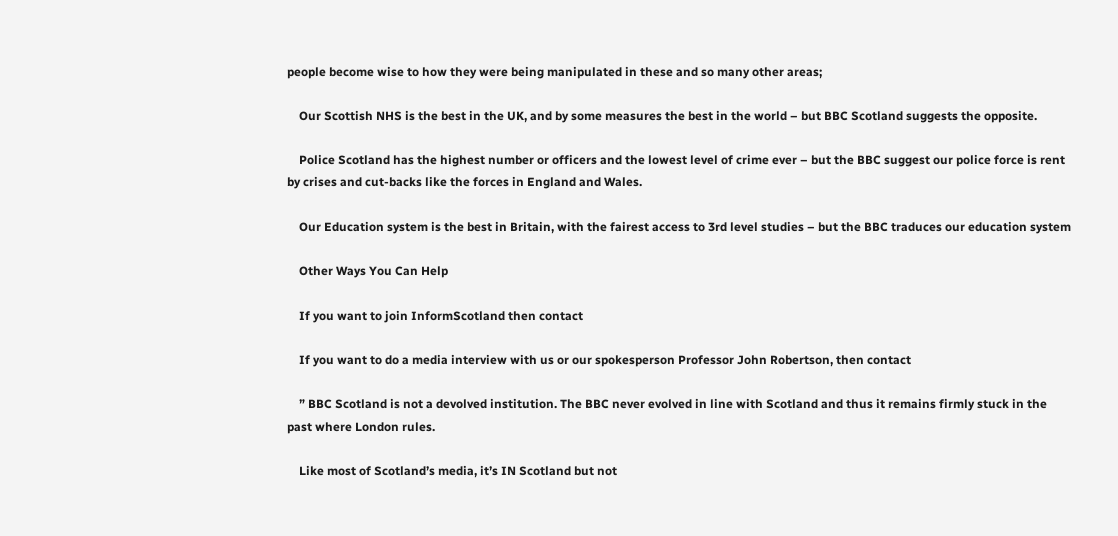people become wise to how they were being manipulated in these and so many other areas;

    Our Scottish NHS is the best in the UK, and by some measures the best in the world – but BBC Scotland suggests the opposite.

    Police Scotland has the highest number or officers and the lowest level of crime ever – but the BBC suggest our police force is rent by crises and cut-backs like the forces in England and Wales.

    Our Education system is the best in Britain, with the fairest access to 3rd level studies – but the BBC traduces our education system

    Other Ways You Can Help

    If you want to join InformScotland then contact

    If you want to do a media interview with us or our spokesperson Professor John Robertson, then contact

    ” BBC Scotland is not a devolved institution. The BBC never evolved in line with Scotland and thus it remains firmly stuck in the past where London rules.

    Like most of Scotland’s media, it’s IN Scotland but not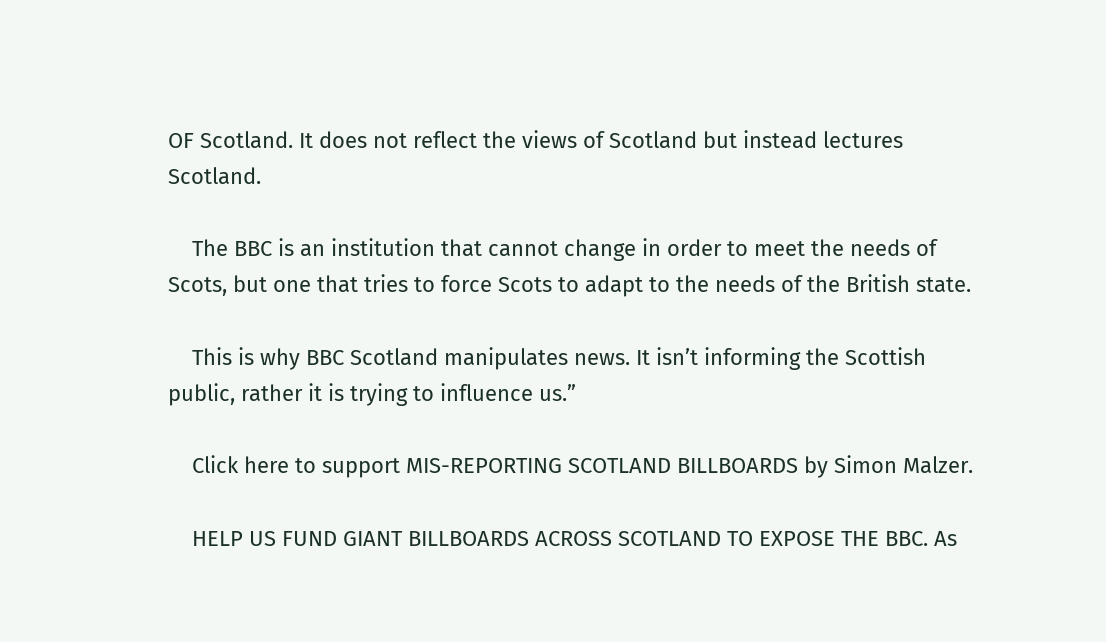OF Scotland. It does not reflect the views of Scotland but instead lectures Scotland.

    The BBC is an institution that cannot change in order to meet the needs of Scots, but one that tries to force Scots to adapt to the needs of the British state.

    This is why BBC Scotland manipulates news. It isn’t informing the Scottish public, rather it is trying to influence us.”

    Click here to support MIS-REPORTING SCOTLAND BILLBOARDS by Simon Malzer.

    HELP US FUND GIANT BILLBOARDS ACROSS SCOTLAND TO EXPOSE THE BBC. As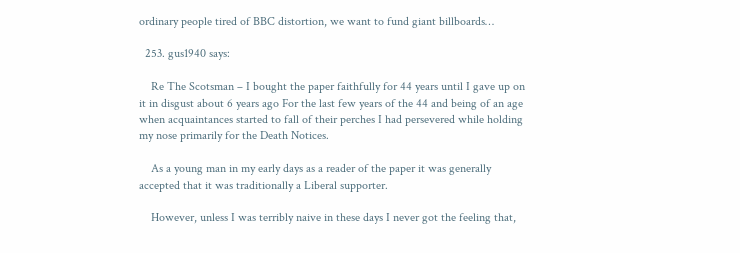ordinary people tired of BBC distortion, we want to fund giant billboards…

  253. gus1940 says:

    Re The Scotsman – I bought the paper faithfully for 44 years until I gave up on it in disgust about 6 years ago For the last few years of the 44 and being of an age when acquaintances started to fall of their perches I had persevered while holding my nose primarily for the Death Notices.

    As a young man in my early days as a reader of the paper it was generally accepted that it was traditionally a Liberal supporter.

    However, unless I was terribly naive in these days I never got the feeling that,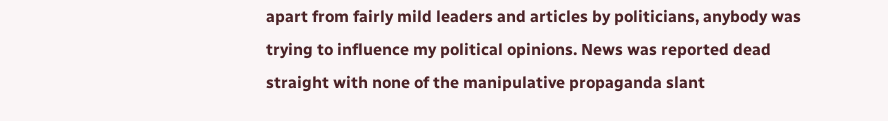apart from fairly mild leaders and articles by politicians, anybody was trying to influence my political opinions. News was reported dead straight with none of the manipulative propaganda slant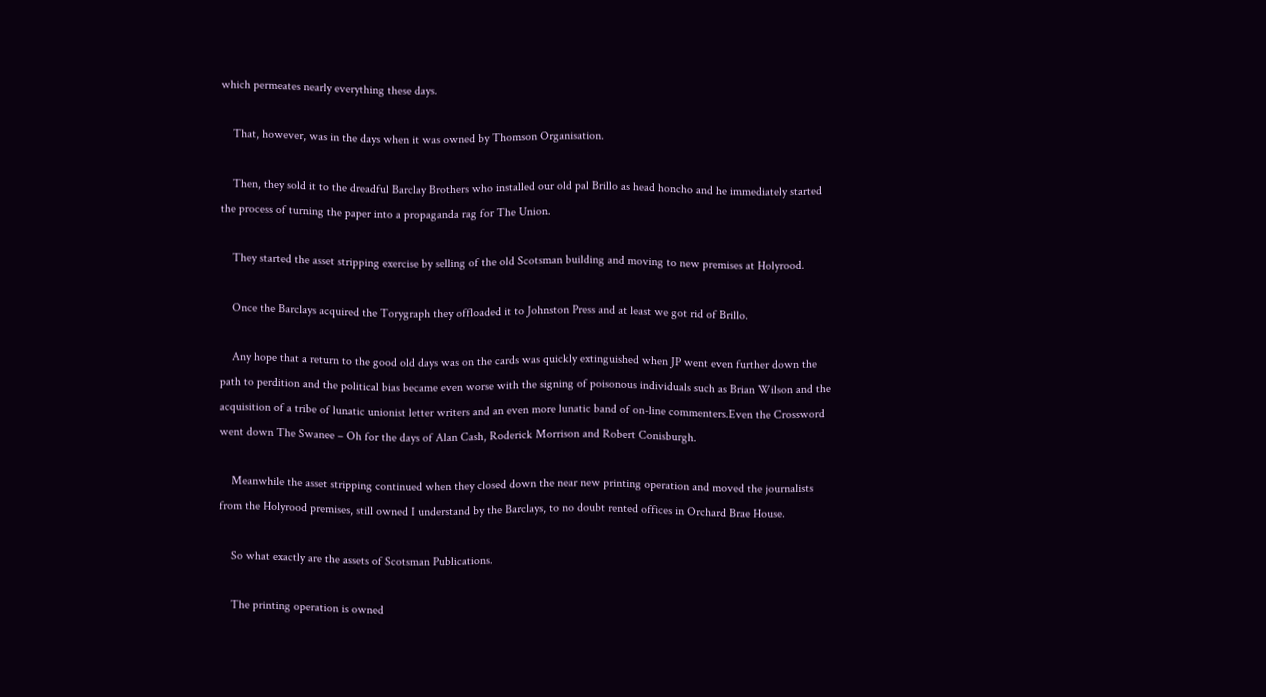which permeates nearly everything these days.

    That, however, was in the days when it was owned by Thomson Organisation.

    Then, they sold it to the dreadful Barclay Brothers who installed our old pal Brillo as head honcho and he immediately started the process of turning the paper into a propaganda rag for The Union.

    They started the asset stripping exercise by selling of the old Scotsman building and moving to new premises at Holyrood.

    Once the Barclays acquired the Torygraph they offloaded it to Johnston Press and at least we got rid of Brillo.

    Any hope that a return to the good old days was on the cards was quickly extinguished when JP went even further down the path to perdition and the political bias became even worse with the signing of poisonous individuals such as Brian Wilson and the acquisition of a tribe of lunatic unionist letter writers and an even more lunatic band of on-line commenters.Even the Crossword went down The Swanee – Oh for the days of Alan Cash, Roderick Morrison and Robert Conisburgh.

    Meanwhile the asset stripping continued when they closed down the near new printing operation and moved the journalists from the Holyrood premises, still owned I understand by the Barclays, to no doubt rented offices in Orchard Brae House.

    So what exactly are the assets of Scotsman Publications.

    The printing operation is owned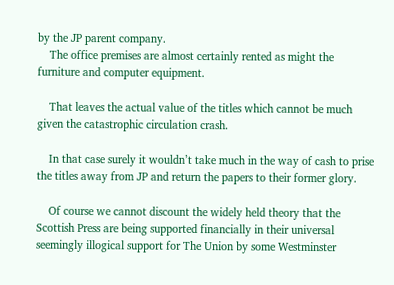by the JP parent company.
    The office premises are almost certainly rented as might the furniture and computer equipment.

    That leaves the actual value of the titles which cannot be much given the catastrophic circulation crash.

    In that case surely it wouldn’t take much in the way of cash to prise the titles away from JP and return the papers to their former glory.

    Of course we cannot discount the widely held theory that the Scottish Press are being supported financially in their universal seemingly illogical support for The Union by some Westminster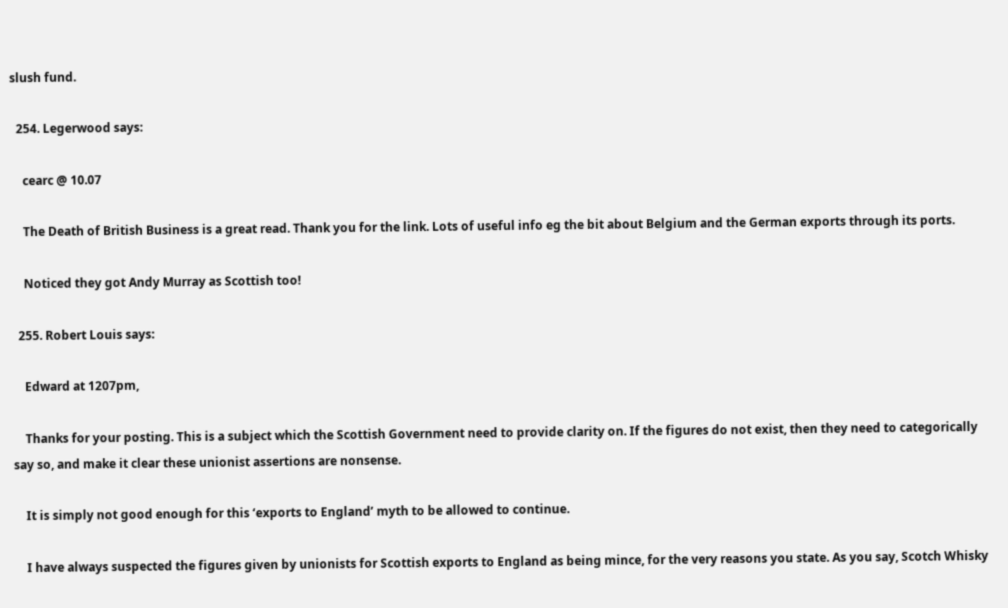slush fund.

  254. Legerwood says:

    cearc @ 10.07

    The Death of British Business is a great read. Thank you for the link. Lots of useful info eg the bit about Belgium and the German exports through its ports.

    Noticed they got Andy Murray as Scottish too!

  255. Robert Louis says:

    Edward at 1207pm,

    Thanks for your posting. This is a subject which the Scottish Government need to provide clarity on. If the figures do not exist, then they need to categorically say so, and make it clear these unionist assertions are nonsense.

    It is simply not good enough for this ‘exports to England’ myth to be allowed to continue.

    I have always suspected the figures given by unionists for Scottish exports to England as being mince, for the very reasons you state. As you say, Scotch Whisky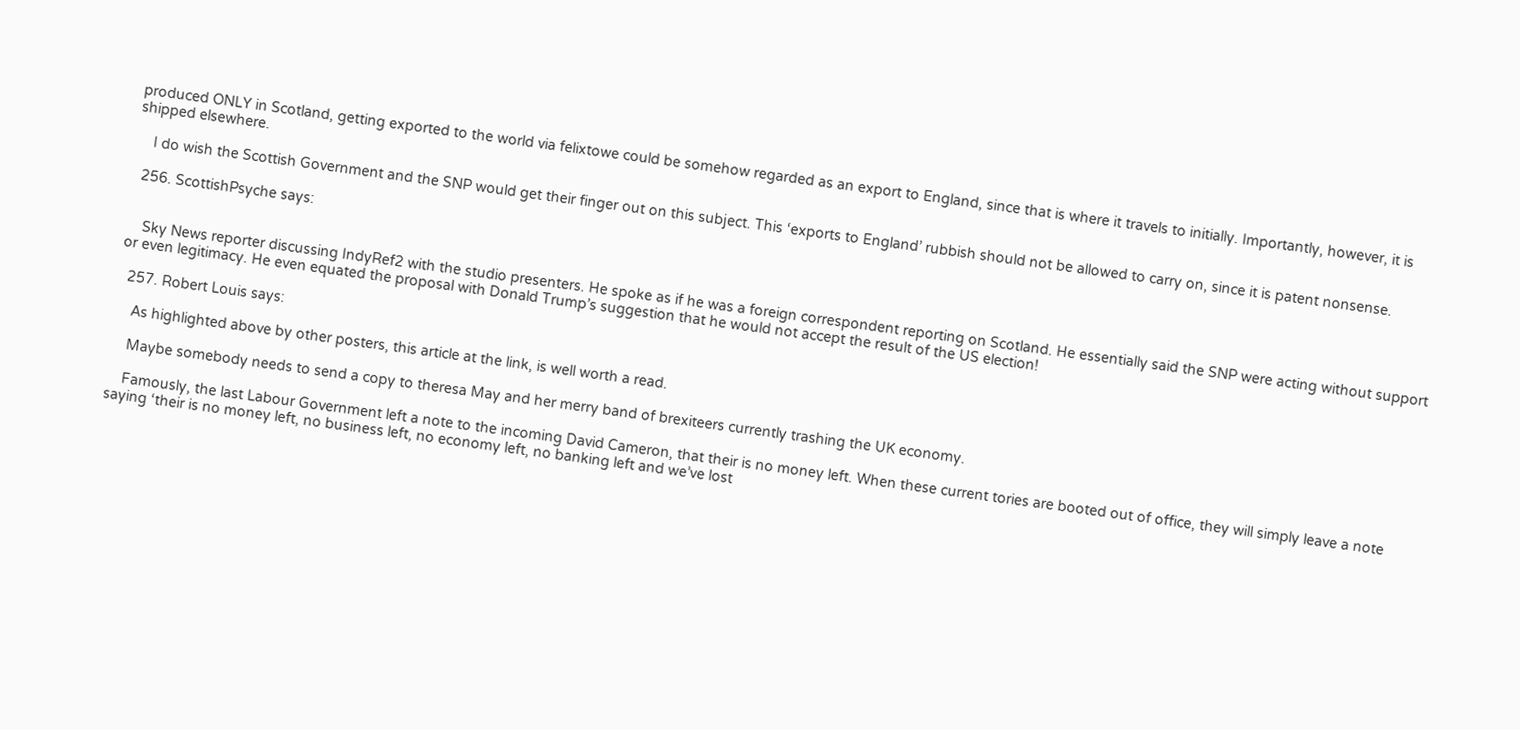produced ONLY in Scotland, getting exported to the world via felixtowe could be somehow regarded as an export to England, since that is where it travels to initially. Importantly, however, it is shipped elsewhere.

    I do wish the Scottish Government and the SNP would get their finger out on this subject. This ‘exports to England’ rubbish should not be allowed to carry on, since it is patent nonsense.

  256. ScottishPsyche says:


    Sky News reporter discussing IndyRef2 with the studio presenters. He spoke as if he was a foreign correspondent reporting on Scotland. He essentially said the SNP were acting without support or even legitimacy. He even equated the proposal with Donald Trump’s suggestion that he would not accept the result of the US election!

  257. Robert Louis says:

    As highlighted above by other posters, this article at the link, is well worth a read.

    Maybe somebody needs to send a copy to theresa May and her merry band of brexiteers currently trashing the UK economy.

    Famously, the last Labour Government left a note to the incoming David Cameron, that their is no money left. When these current tories are booted out of office, they will simply leave a note saying ‘their is no money left, no business left, no economy left, no banking left and we’ve lost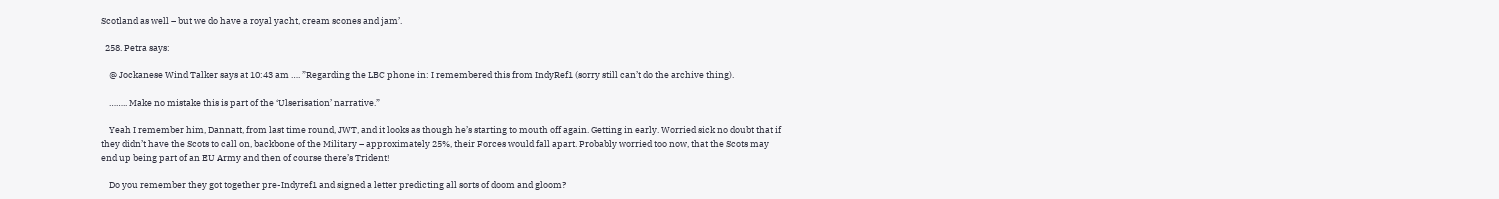Scotland as well – but we do have a royal yacht, cream scones and jam’.

  258. Petra says:

    @ Jockanese Wind Talker says at 10:43 am …. ”Regarding the LBC phone in: I remembered this from IndyRef1 (sorry still can’t do the archive thing).

    …….. Make no mistake this is part of the ‘Ulserisation’ narrative.”

    Yeah I remember him, Dannatt, from last time round, JWT, and it looks as though he’s starting to mouth off again. Getting in early. Worried sick no doubt that if they didn’t have the Scots to call on, backbone of the Military – approximately 25%, their Forces would fall apart. Probably worried too now, that the Scots may end up being part of an EU Army and then of course there’s Trident!

    Do you remember they got together pre-Indyref1 and signed a letter predicting all sorts of doom and gloom?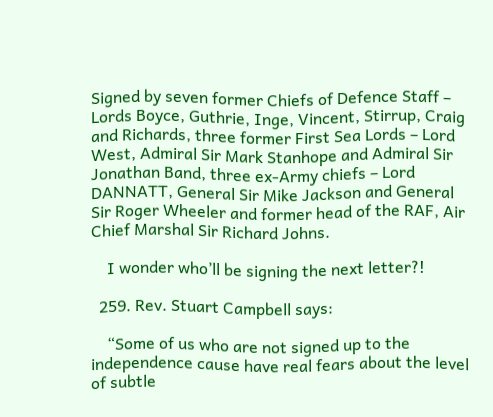Signed by seven former Chiefs of Defence Staff – Lords Boyce, Guthrie, Inge, Vincent, Stirrup, Craig and Richards, three former First Sea Lords – Lord West, Admiral Sir Mark Stanhope and Admiral Sir Jonathan Band, three ex-Army chiefs – Lord DANNATT, General Sir Mike Jackson and General Sir Roger Wheeler and former head of the RAF, Air Chief Marshal Sir Richard Johns.

    I wonder who’ll be signing the next letter?!

  259. Rev. Stuart Campbell says:

    “Some of us who are not signed up to the independence cause have real fears about the level of subtle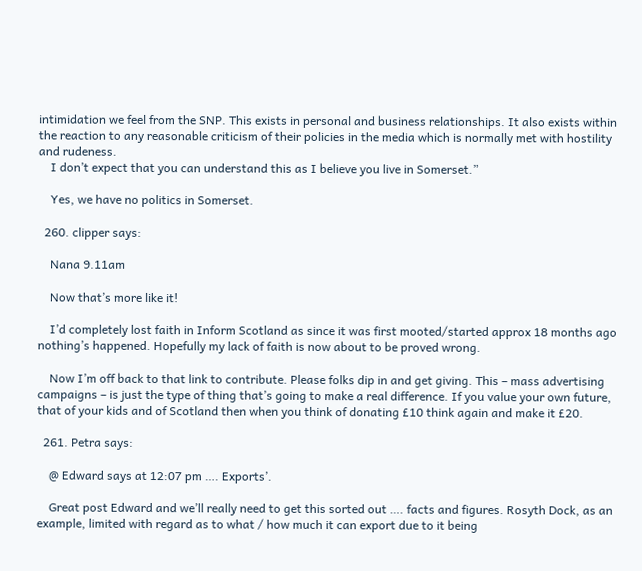intimidation we feel from the SNP. This exists in personal and business relationships. It also exists within the reaction to any reasonable criticism of their policies in the media which is normally met with hostility and rudeness.
    I don’t expect that you can understand this as I believe you live in Somerset.”

    Yes, we have no politics in Somerset.

  260. clipper says:

    Nana 9.11am

    Now that’s more like it!

    I’d completely lost faith in Inform Scotland as since it was first mooted/started approx 18 months ago nothing’s happened. Hopefully my lack of faith is now about to be proved wrong.

    Now I’m off back to that link to contribute. Please folks dip in and get giving. This – mass advertising campaigns – is just the type of thing that’s going to make a real difference. If you value your own future, that of your kids and of Scotland then when you think of donating £10 think again and make it £20.

  261. Petra says:

    @ Edward says at 12:07 pm …. Exports’.

    Great post Edward and we’ll really need to get this sorted out …. facts and figures. Rosyth Dock, as an example, limited with regard as to what / how much it can export due to it being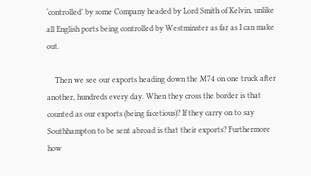‘controlled’ by some Company headed by Lord Smith of Kelvin, unlike all English ports being controlled by Westminster as far as I can make out.

    Then we see our exports heading down the M74 on one truck after another, hundreds every day. When they cross the border is that counted as our exports (being facetious)? If they carry on to say Southhampton to be sent abroad is that their exports? Furthermore how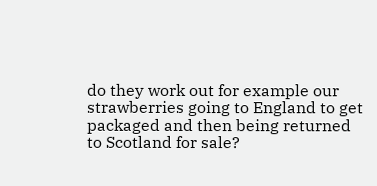do they work out for example our strawberries going to England to get packaged and then being returned to Scotland for sale?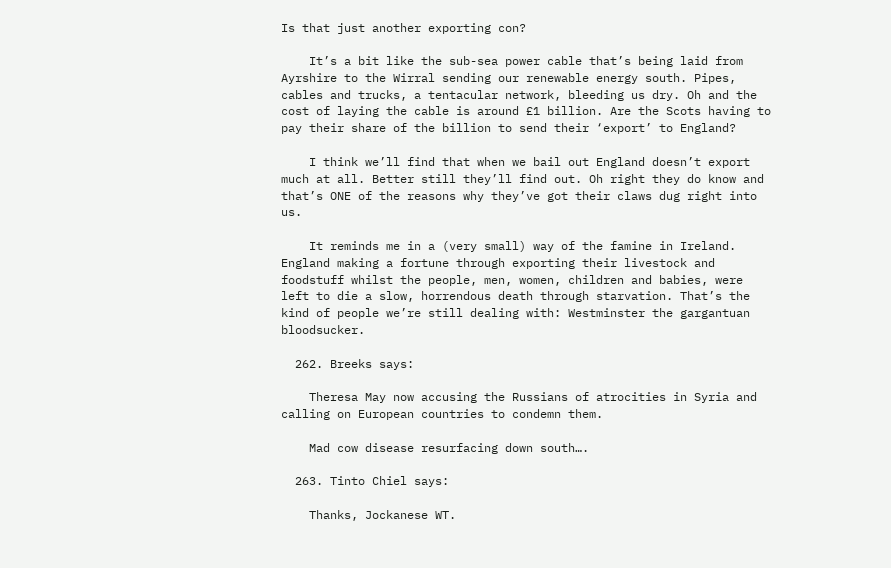Is that just another exporting con?

    It’s a bit like the sub-sea power cable that’s being laid from Ayrshire to the Wirral sending our renewable energy south. Pipes, cables and trucks, a tentacular network, bleeding us dry. Oh and the cost of laying the cable is around £1 billion. Are the Scots having to pay their share of the billion to send their ‘export’ to England?

    I think we’ll find that when we bail out England doesn’t export much at all. Better still they’ll find out. Oh right they do know and that’s ONE of the reasons why they’ve got their claws dug right into us.

    It reminds me in a (very small) way of the famine in Ireland. England making a fortune through exporting their livestock and foodstuff whilst the people, men, women, children and babies, were left to die a slow, horrendous death through starvation. That’s the kind of people we’re still dealing with: Westminster the gargantuan bloodsucker.

  262. Breeks says:

    Theresa May now accusing the Russians of atrocities in Syria and calling on European countries to condemn them.

    Mad cow disease resurfacing down south….

  263. Tinto Chiel says:

    Thanks, Jockanese WT.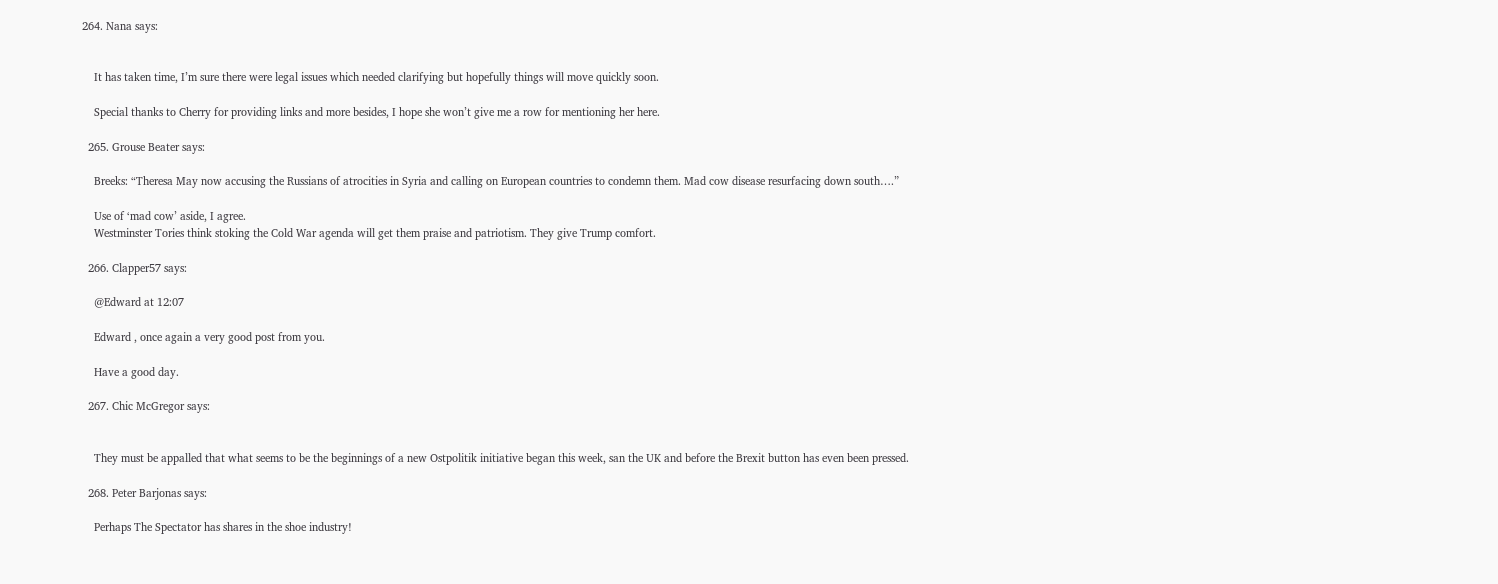264. Nana says:


    It has taken time, I’m sure there were legal issues which needed clarifying but hopefully things will move quickly soon.

    Special thanks to Cherry for providing links and more besides, I hope she won’t give me a row for mentioning her here.

  265. Grouse Beater says:

    Breeks: “Theresa May now accusing the Russians of atrocities in Syria and calling on European countries to condemn them. Mad cow disease resurfacing down south….”

    Use of ‘mad cow’ aside, I agree.
    Westminster Tories think stoking the Cold War agenda will get them praise and patriotism. They give Trump comfort.

  266. Clapper57 says:

    @Edward at 12:07

    Edward , once again a very good post from you.

    Have a good day.

  267. Chic McGregor says:


    They must be appalled that what seems to be the beginnings of a new Ostpolitik initiative began this week, san the UK and before the Brexit button has even been pressed.

  268. Peter Barjonas says:

    Perhaps The Spectator has shares in the shoe industry!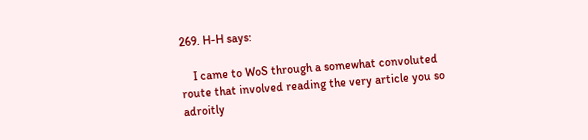269. H-H says:

    I came to WoS through a somewhat convoluted route that involved reading the very article you so adroitly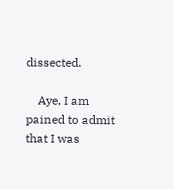dissected.

    Aye, I am pained to admit that I was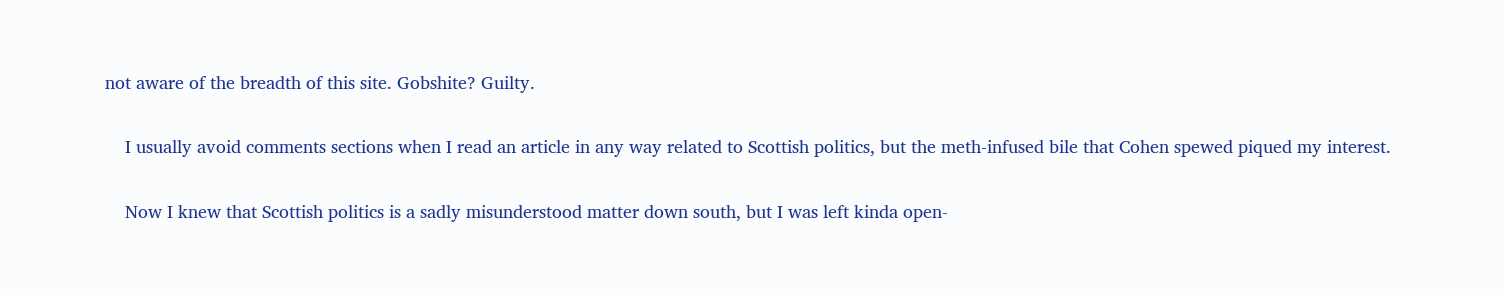not aware of the breadth of this site. Gobshite? Guilty.

    I usually avoid comments sections when I read an article in any way related to Scottish politics, but the meth-infused bile that Cohen spewed piqued my interest.

    Now I knew that Scottish politics is a sadly misunderstood matter down south, but I was left kinda open-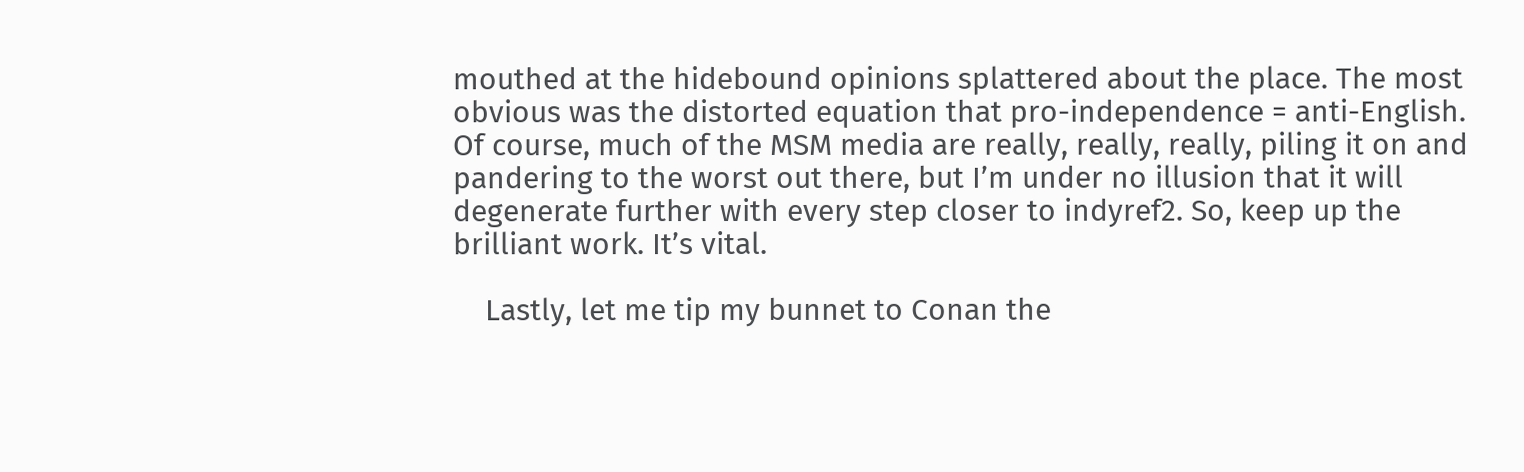mouthed at the hidebound opinions splattered about the place. The most obvious was the distorted equation that pro-independence = anti-English. Of course, much of the MSM media are really, really, really, piling it on and pandering to the worst out there, but I’m under no illusion that it will degenerate further with every step closer to indyref2. So, keep up the brilliant work. It’s vital.

    Lastly, let me tip my bunnet to Conan the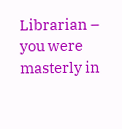Librarian – you were masterly in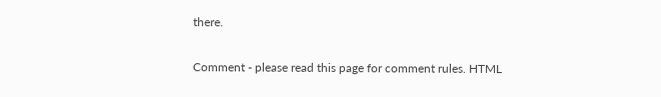there.

Comment - please read this page for comment rules. HTML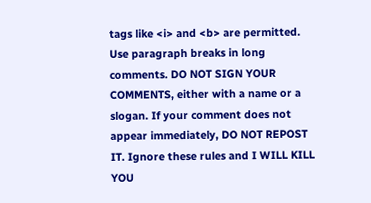tags like <i> and <b> are permitted. Use paragraph breaks in long comments. DO NOT SIGN YOUR COMMENTS, either with a name or a slogan. If your comment does not appear immediately, DO NOT REPOST IT. Ignore these rules and I WILL KILL YOU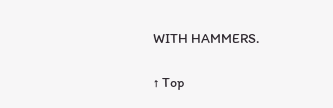WITH HAMMERS.

↑ Top